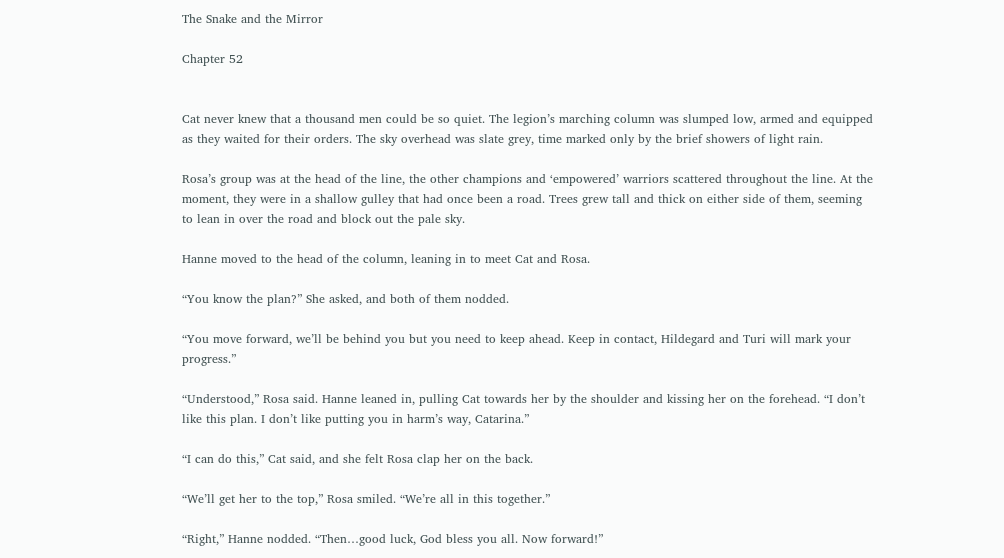The Snake and the Mirror

Chapter 52


Cat never knew that a thousand men could be so quiet. The legion’s marching column was slumped low, armed and equipped as they waited for their orders. The sky overhead was slate grey, time marked only by the brief showers of light rain.

Rosa’s group was at the head of the line, the other champions and ‘empowered’ warriors scattered throughout the line. At the moment, they were in a shallow gulley that had once been a road. Trees grew tall and thick on either side of them, seeming to lean in over the road and block out the pale sky.

Hanne moved to the head of the column, leaning in to meet Cat and Rosa.

“You know the plan?” She asked, and both of them nodded.

“You move forward, we’ll be behind you but you need to keep ahead. Keep in contact, Hildegard and Turi will mark your progress.”

“Understood,” Rosa said. Hanne leaned in, pulling Cat towards her by the shoulder and kissing her on the forehead. “I don’t like this plan. I don’t like putting you in harm’s way, Catarina.”

“I can do this,” Cat said, and she felt Rosa clap her on the back.

“We’ll get her to the top,” Rosa smiled. “We’re all in this together.”

“Right,” Hanne nodded. “Then…good luck, God bless you all. Now forward!”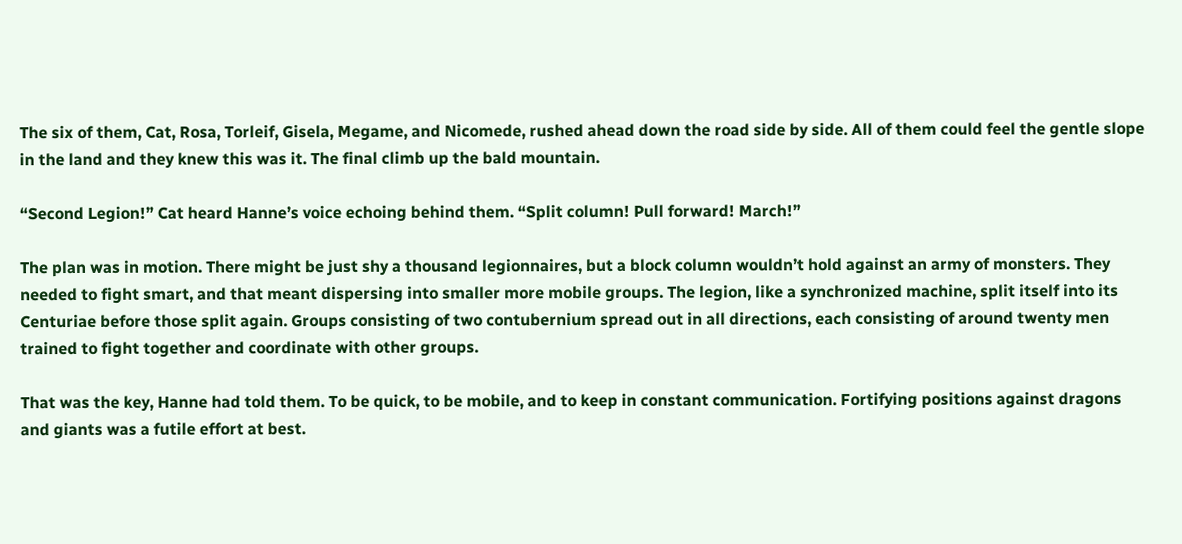The six of them, Cat, Rosa, Torleif, Gisela, Megame, and Nicomede, rushed ahead down the road side by side. All of them could feel the gentle slope in the land and they knew this was it. The final climb up the bald mountain.

“Second Legion!” Cat heard Hanne’s voice echoing behind them. “Split column! Pull forward! March!”

The plan was in motion. There might be just shy a thousand legionnaires, but a block column wouldn’t hold against an army of monsters. They needed to fight smart, and that meant dispersing into smaller more mobile groups. The legion, like a synchronized machine, split itself into its Centuriae before those split again. Groups consisting of two contubernium spread out in all directions, each consisting of around twenty men trained to fight together and coordinate with other groups.

That was the key, Hanne had told them. To be quick, to be mobile, and to keep in constant communication. Fortifying positions against dragons and giants was a futile effort at best.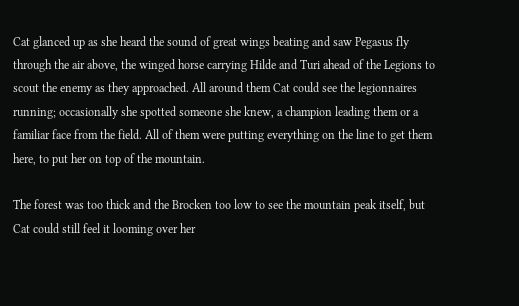Cat glanced up as she heard the sound of great wings beating and saw Pegasus fly through the air above, the winged horse carrying Hilde and Turi ahead of the Legions to scout the enemy as they approached. All around them Cat could see the legionnaires running; occasionally she spotted someone she knew, a champion leading them or a familiar face from the field. All of them were putting everything on the line to get them here, to put her on top of the mountain.

The forest was too thick and the Brocken too low to see the mountain peak itself, but Cat could still feel it looming over her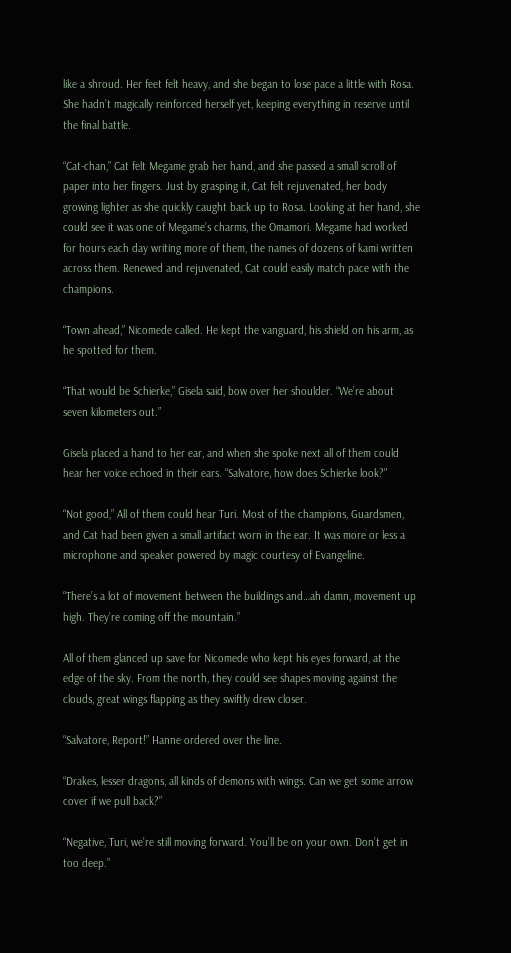like a shroud. Her feet felt heavy, and she began to lose pace a little with Rosa. She hadn’t magically reinforced herself yet, keeping everything in reserve until the final battle.

“Cat-chan,” Cat felt Megame grab her hand, and she passed a small scroll of paper into her fingers. Just by grasping it, Cat felt rejuvenated, her body growing lighter as she quickly caught back up to Rosa. Looking at her hand, she could see it was one of Megame’s charms, the Omamori. Megame had worked for hours each day writing more of them, the names of dozens of kami written across them. Renewed and rejuvenated, Cat could easily match pace with the champions.

“Town ahead,” Nicomede called. He kept the vanguard, his shield on his arm, as he spotted for them.

“That would be Schierke,” Gisela said, bow over her shoulder. “We’re about seven kilometers out.”

Gisela placed a hand to her ear, and when she spoke next all of them could hear her voice echoed in their ears. “Salvatore, how does Schierke look?”

“Not good,” All of them could hear Turi. Most of the champions, Guardsmen, and Cat had been given a small artifact worn in the ear. It was more or less a microphone and speaker powered by magic courtesy of Evangeline.

“There’s a lot of movement between the buildings and…ah damn, movement up high. They’re coming off the mountain.”

All of them glanced up save for Nicomede who kept his eyes forward, at the edge of the sky. From the north, they could see shapes moving against the clouds, great wings flapping as they swiftly drew closer.

“Salvatore, Report!” Hanne ordered over the line.

“Drakes, lesser dragons, all kinds of demons with wings. Can we get some arrow cover if we pull back?”

“Negative, Turi, we’re still moving forward. You’ll be on your own. Don’t get in too deep.”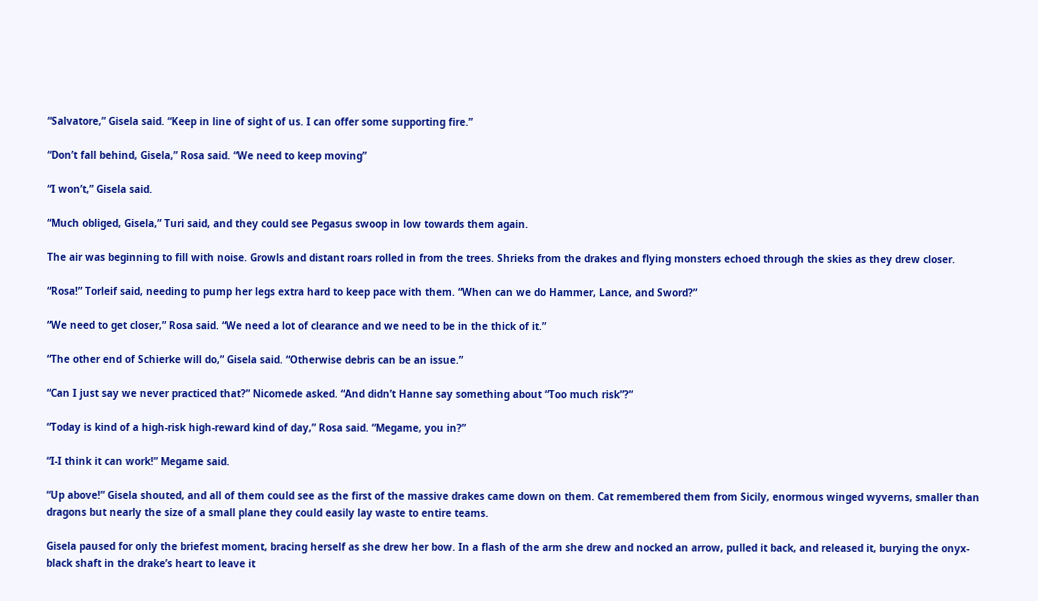“Salvatore,” Gisela said. “Keep in line of sight of us. I can offer some supporting fire.”

“Don’t fall behind, Gisela,” Rosa said. “We need to keep moving”

“I won’t,” Gisela said.

“Much obliged, Gisela,” Turi said, and they could see Pegasus swoop in low towards them again.

The air was beginning to fill with noise. Growls and distant roars rolled in from the trees. Shrieks from the drakes and flying monsters echoed through the skies as they drew closer.

“Rosa!” Torleif said, needing to pump her legs extra hard to keep pace with them. “When can we do Hammer, Lance, and Sword?”

“We need to get closer,” Rosa said. “We need a lot of clearance and we need to be in the thick of it.”

“The other end of Schierke will do,” Gisela said. “Otherwise debris can be an issue.”

“Can I just say we never practiced that?” Nicomede asked. “And didn’t Hanne say something about “Too much risk”?”

“Today is kind of a high-risk high-reward kind of day,” Rosa said. “Megame, you in?”

“I-I think it can work!” Megame said.

“Up above!” Gisela shouted, and all of them could see as the first of the massive drakes came down on them. Cat remembered them from Sicily, enormous winged wyverns, smaller than dragons but nearly the size of a small plane they could easily lay waste to entire teams.

Gisela paused for only the briefest moment, bracing herself as she drew her bow. In a flash of the arm she drew and nocked an arrow, pulled it back, and released it, burying the onyx-black shaft in the drake’s heart to leave it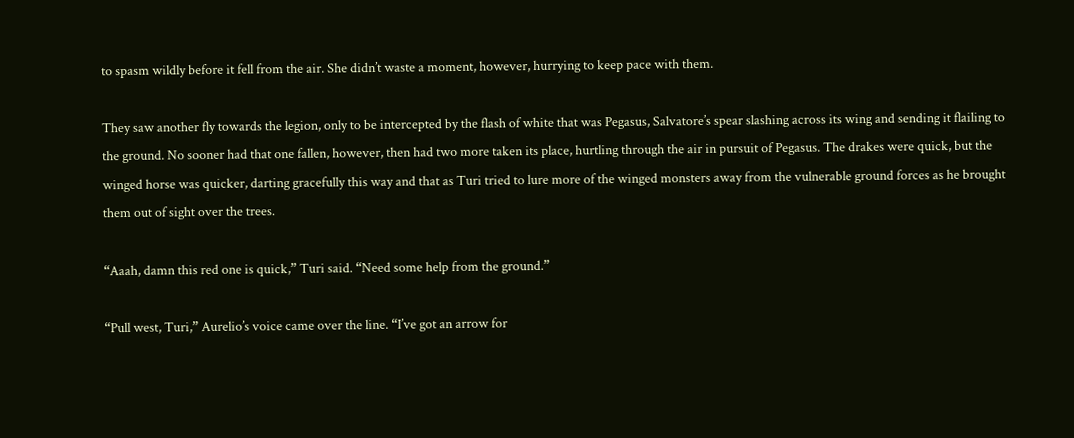to spasm wildly before it fell from the air. She didn’t waste a moment, however, hurrying to keep pace with them.

They saw another fly towards the legion, only to be intercepted by the flash of white that was Pegasus, Salvatore’s spear slashing across its wing and sending it flailing to the ground. No sooner had that one fallen, however, then had two more taken its place, hurtling through the air in pursuit of Pegasus. The drakes were quick, but the winged horse was quicker, darting gracefully this way and that as Turi tried to lure more of the winged monsters away from the vulnerable ground forces as he brought them out of sight over the trees.

“Aaah, damn this red one is quick,” Turi said. “Need some help from the ground.”

“Pull west, Turi,” Aurelio’s voice came over the line. “I’ve got an arrow for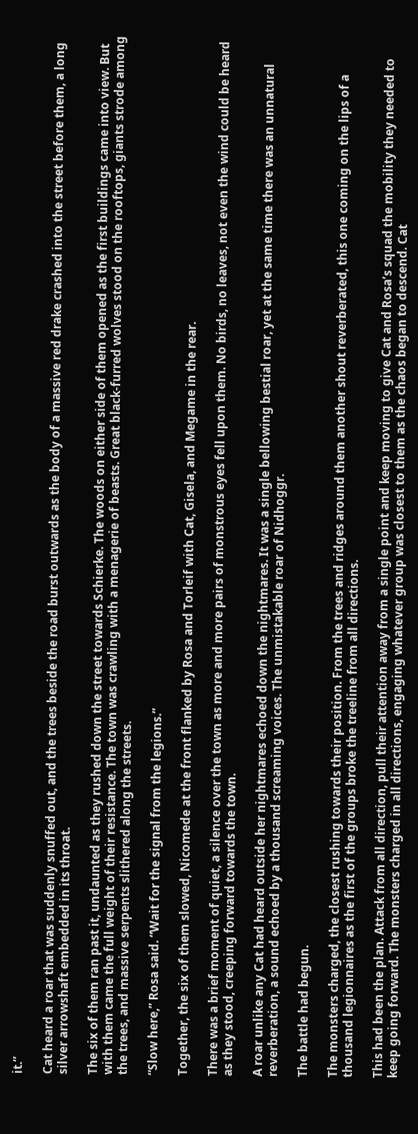it.”

Cat heard a roar that was suddenly snuffed out, and the trees beside the road burst outwards as the body of a massive red drake crashed into the street before them, a long silver arrowshaft embedded in its throat.

The six of them ran past it, undaunted as they rushed down the street towards Schierke. The woods on either side of them opened as the first buildings came into view. But with them came the full weight of their resistance. The town was crawling with a menagerie of beasts. Great black-furred wolves stood on the rooftops, giants strode among the trees, and massive serpents slithered along the streets.

“Slow here,” Rosa said. “Wait for the signal from the legions.”

Together, the six of them slowed, Nicomede at the front flanked by Rosa and Torleif with Cat, Gisela, and Megame in the rear.

There was a brief moment of quiet, a silence over the town as more and more pairs of monstrous eyes fell upon them. No birds, no leaves, not even the wind could be heard as they stood, creeping forward towards the town.

A roar unlike any Cat had heard outside her nightmares echoed down the nightmares. It was a single bellowing bestial roar, yet at the same time there was an unnatural reverberation, a sound echoed by a thousand screaming voices. The unmistakable roar of Nidhoggr.

The battle had begun.

The monsters charged, the closest rushing towards their position. From the trees and ridges around them another shout reverberated, this one coming on the lips of a thousand legionnaires as the first of the groups broke the treeline from all directions.

This had been the plan. Attack from all direction, pull their attention away from a single point and keep moving to give Cat and Rosa’s squad the mobility they needed to keep going forward. The monsters charged in all directions, engaging whatever group was closest to them as the chaos began to descend. Cat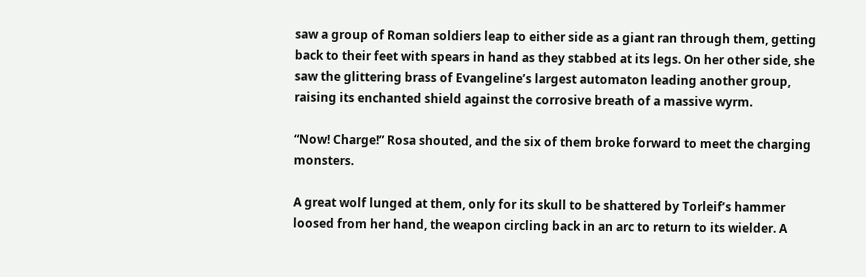saw a group of Roman soldiers leap to either side as a giant ran through them, getting back to their feet with spears in hand as they stabbed at its legs. On her other side, she saw the glittering brass of Evangeline’s largest automaton leading another group, raising its enchanted shield against the corrosive breath of a massive wyrm.

“Now! Charge!” Rosa shouted, and the six of them broke forward to meet the charging monsters.

A great wolf lunged at them, only for its skull to be shattered by Torleif’s hammer loosed from her hand, the weapon circling back in an arc to return to its wielder. A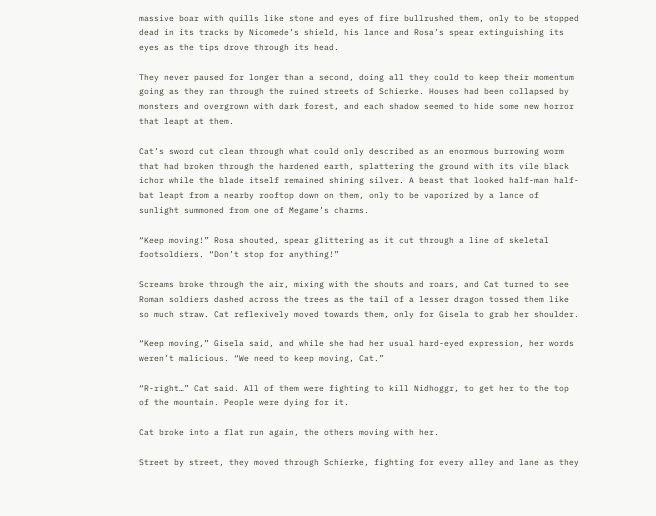massive boar with quills like stone and eyes of fire bullrushed them, only to be stopped dead in its tracks by Nicomede’s shield, his lance and Rosa’s spear extinguishing its eyes as the tips drove through its head.

They never paused for longer than a second, doing all they could to keep their momentum going as they ran through the ruined streets of Schierke. Houses had been collapsed by monsters and overgrown with dark forest, and each shadow seemed to hide some new horror that leapt at them.

Cat’s sword cut clean through what could only described as an enormous burrowing worm that had broken through the hardened earth, splattering the ground with its vile black ichor while the blade itself remained shining silver. A beast that looked half-man half-bat leapt from a nearby rooftop down on them, only to be vaporized by a lance of sunlight summoned from one of Megame’s charms.

“Keep moving!” Rosa shouted, spear glittering as it cut through a line of skeletal footsoldiers. “Don’t stop for anything!”

Screams broke through the air, mixing with the shouts and roars, and Cat turned to see Roman soldiers dashed across the trees as the tail of a lesser dragon tossed them like so much straw. Cat reflexively moved towards them, only for Gisela to grab her shoulder.

“Keep moving,” Gisela said, and while she had her usual hard-eyed expression, her words weren’t malicious. “We need to keep moving, Cat.”

“R-right…” Cat said. All of them were fighting to kill Nidhoggr, to get her to the top of the mountain. People were dying for it.

Cat broke into a flat run again, the others moving with her.

Street by street, they moved through Schierke, fighting for every alley and lane as they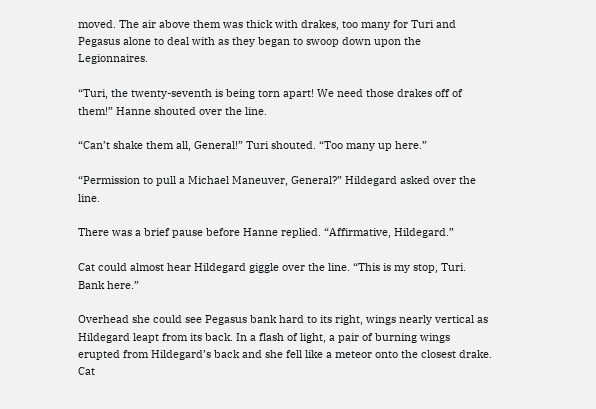moved. The air above them was thick with drakes, too many for Turi and Pegasus alone to deal with as they began to swoop down upon the Legionnaires.

“Turi, the twenty-seventh is being torn apart! We need those drakes off of them!” Hanne shouted over the line.

“Can’t shake them all, General!” Turi shouted. “Too many up here.”

“Permission to pull a Michael Maneuver, General?” Hildegard asked over the line.

There was a brief pause before Hanne replied. “Affirmative, Hildegard.”

Cat could almost hear Hildegard giggle over the line. “This is my stop, Turi. Bank here.”

Overhead she could see Pegasus bank hard to its right, wings nearly vertical as Hildegard leapt from its back. In a flash of light, a pair of burning wings erupted from Hildegard’s back and she fell like a meteor onto the closest drake. Cat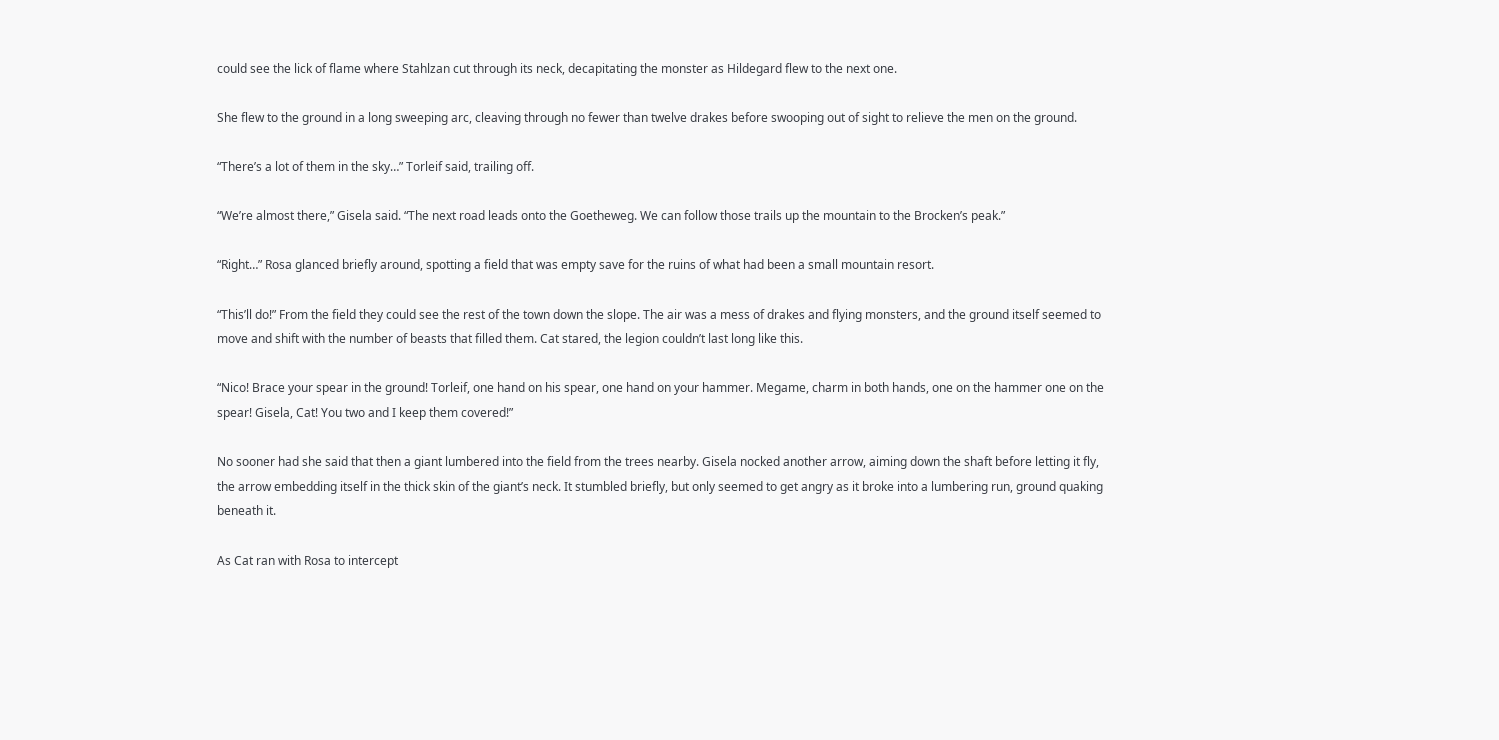could see the lick of flame where Stahlzan cut through its neck, decapitating the monster as Hildegard flew to the next one.

She flew to the ground in a long sweeping arc, cleaving through no fewer than twelve drakes before swooping out of sight to relieve the men on the ground.

“There’s a lot of them in the sky…” Torleif said, trailing off.

“We’re almost there,” Gisela said. “The next road leads onto the Goetheweg. We can follow those trails up the mountain to the Brocken’s peak.”

“Right…” Rosa glanced briefly around, spotting a field that was empty save for the ruins of what had been a small mountain resort.

“This’ll do!” From the field they could see the rest of the town down the slope. The air was a mess of drakes and flying monsters, and the ground itself seemed to move and shift with the number of beasts that filled them. Cat stared, the legion couldn’t last long like this.

“Nico! Brace your spear in the ground! Torleif, one hand on his spear, one hand on your hammer. Megame, charm in both hands, one on the hammer one on the spear! Gisela, Cat! You two and I keep them covered!”

No sooner had she said that then a giant lumbered into the field from the trees nearby. Gisela nocked another arrow, aiming down the shaft before letting it fly, the arrow embedding itself in the thick skin of the giant’s neck. It stumbled briefly, but only seemed to get angry as it broke into a lumbering run, ground quaking beneath it.

As Cat ran with Rosa to intercept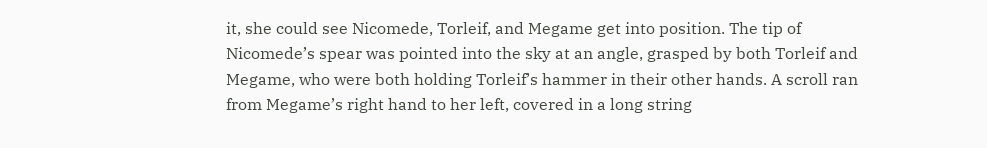it, she could see Nicomede, Torleif, and Megame get into position. The tip of Nicomede’s spear was pointed into the sky at an angle, grasped by both Torleif and Megame, who were both holding Torleif’s hammer in their other hands. A scroll ran from Megame’s right hand to her left, covered in a long string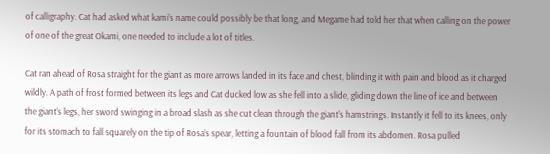of calligraphy. Cat had asked what kami’s name could possibly be that long, and Megame had told her that when calling on the power of one of the great Okami, one needed to include a lot of titles.

Cat ran ahead of Rosa straight for the giant as more arrows landed in its face and chest, blinding it with pain and blood as it charged wildly. A path of frost formed between its legs and Cat ducked low as she fell into a slide, gliding down the line of ice and between the giant’s legs, her sword swinging in a broad slash as she cut clean through the giant’s hamstrings. Instantly it fell to its knees, only for its stomach to fall squarely on the tip of Rosa’s spear, letting a fountain of blood fall from its abdomen. Rosa pulled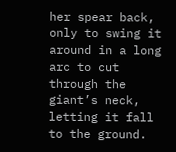her spear back, only to swing it around in a long arc to cut through the giant’s neck, letting it fall to the ground.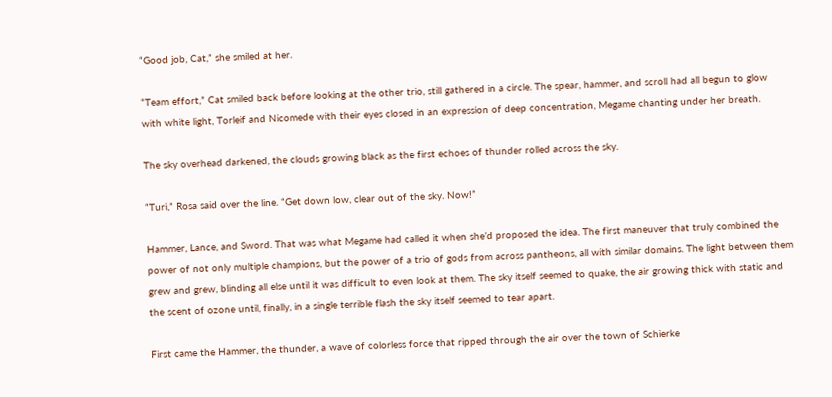“Good job, Cat,” she smiled at her.

“Team effort,” Cat smiled back before looking at the other trio, still gathered in a circle. The spear, hammer, and scroll had all begun to glow with white light, Torleif and Nicomede with their eyes closed in an expression of deep concentration, Megame chanting under her breath.

The sky overhead darkened, the clouds growing black as the first echoes of thunder rolled across the sky.

“Turi,” Rosa said over the line. “Get down low, clear out of the sky. Now!”

Hammer, Lance, and Sword. That was what Megame had called it when she’d proposed the idea. The first maneuver that truly combined the power of not only multiple champions, but the power of a trio of gods from across pantheons, all with similar domains. The light between them grew and grew, blinding all else until it was difficult to even look at them. The sky itself seemed to quake, the air growing thick with static and the scent of ozone until, finally, in a single terrible flash the sky itself seemed to tear apart.

First came the Hammer, the thunder, a wave of colorless force that ripped through the air over the town of Schierke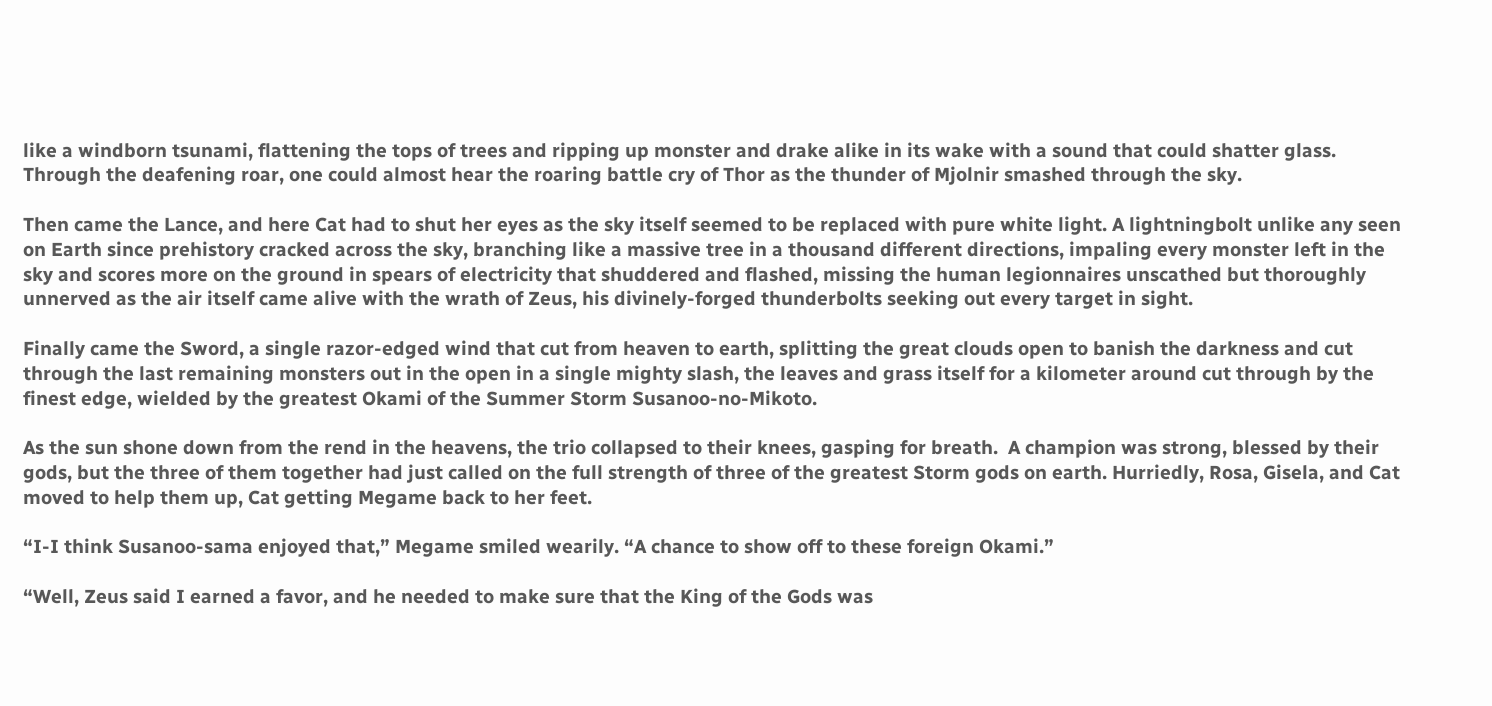like a windborn tsunami, flattening the tops of trees and ripping up monster and drake alike in its wake with a sound that could shatter glass. Through the deafening roar, one could almost hear the roaring battle cry of Thor as the thunder of Mjolnir smashed through the sky.

Then came the Lance, and here Cat had to shut her eyes as the sky itself seemed to be replaced with pure white light. A lightningbolt unlike any seen on Earth since prehistory cracked across the sky, branching like a massive tree in a thousand different directions, impaling every monster left in the sky and scores more on the ground in spears of electricity that shuddered and flashed, missing the human legionnaires unscathed but thoroughly unnerved as the air itself came alive with the wrath of Zeus, his divinely-forged thunderbolts seeking out every target in sight.

Finally came the Sword, a single razor-edged wind that cut from heaven to earth, splitting the great clouds open to banish the darkness and cut through the last remaining monsters out in the open in a single mighty slash, the leaves and grass itself for a kilometer around cut through by the finest edge, wielded by the greatest Okami of the Summer Storm Susanoo-no-Mikoto.

As the sun shone down from the rend in the heavens, the trio collapsed to their knees, gasping for breath.  A champion was strong, blessed by their gods, but the three of them together had just called on the full strength of three of the greatest Storm gods on earth. Hurriedly, Rosa, Gisela, and Cat moved to help them up, Cat getting Megame back to her feet.

“I-I think Susanoo-sama enjoyed that,” Megame smiled wearily. “A chance to show off to these foreign Okami.”

“Well, Zeus said I earned a favor, and he needed to make sure that the King of the Gods was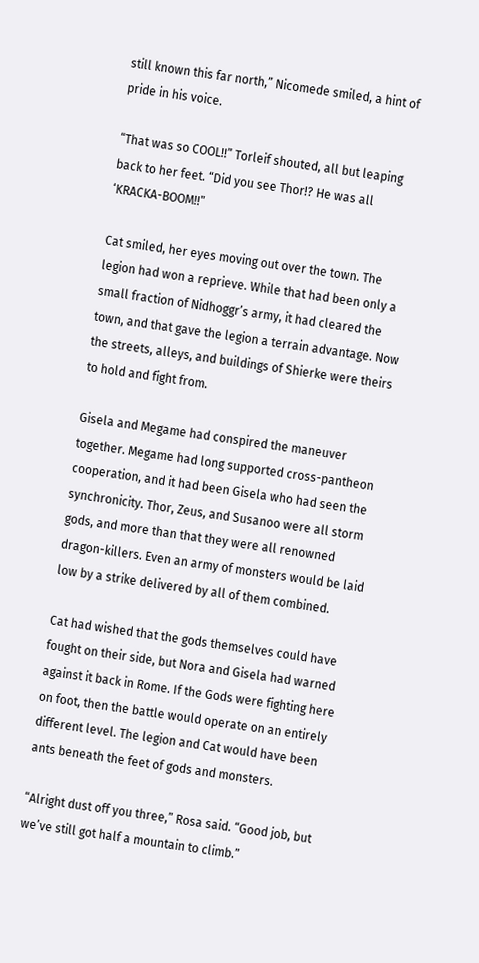still known this far north,” Nicomede smiled, a hint of pride in his voice.

“That was so COOL!!” Torleif shouted, all but leaping back to her feet. “Did you see Thor!? He was all ‘KRACKA-BOOM!!”

Cat smiled, her eyes moving out over the town. The legion had won a reprieve. While that had been only a small fraction of Nidhoggr’s army, it had cleared the town, and that gave the legion a terrain advantage. Now the streets, alleys, and buildings of Shierke were theirs to hold and fight from.

Gisela and Megame had conspired the maneuver together. Megame had long supported cross-pantheon cooperation, and it had been Gisela who had seen the synchronicity. Thor, Zeus, and Susanoo were all storm gods, and more than that they were all renowned dragon-killers. Even an army of monsters would be laid low by a strike delivered by all of them combined.

Cat had wished that the gods themselves could have fought on their side, but Nora and Gisela had warned against it back in Rome. If the Gods were fighting here on foot, then the battle would operate on an entirely different level. The legion and Cat would have been ants beneath the feet of gods and monsters.

“Alright dust off you three,” Rosa said. “Good job, but we’ve still got half a mountain to climb.”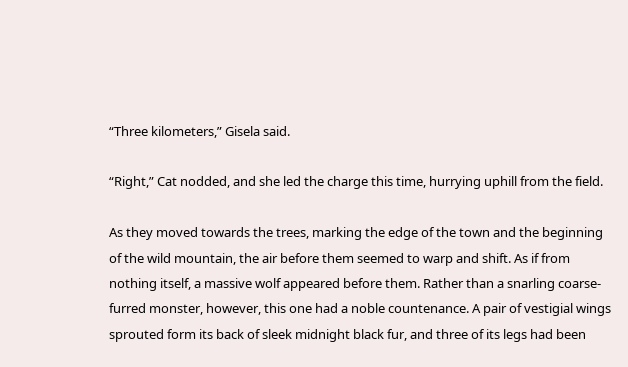“Three kilometers,” Gisela said.

“Right,” Cat nodded, and she led the charge this time, hurrying uphill from the field.

As they moved towards the trees, marking the edge of the town and the beginning of the wild mountain, the air before them seemed to warp and shift. As if from nothing itself, a massive wolf appeared before them. Rather than a snarling coarse-furred monster, however, this one had a noble countenance. A pair of vestigial wings sprouted form its back of sleek midnight black fur, and three of its legs had been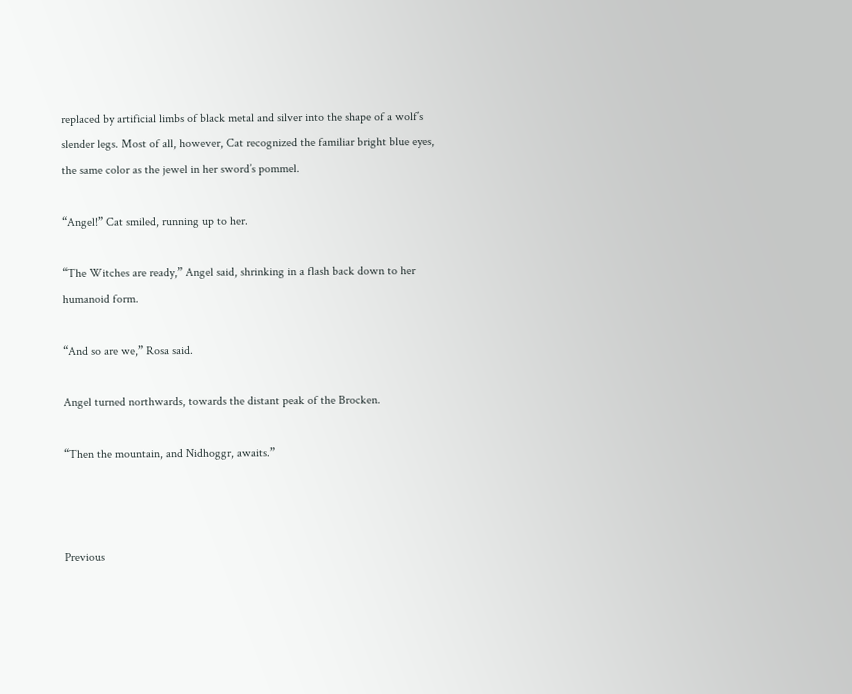replaced by artificial limbs of black metal and silver into the shape of a wolf’s slender legs. Most of all, however, Cat recognized the familiar bright blue eyes, the same color as the jewel in her sword’s pommel.

“Angel!” Cat smiled, running up to her.

“The Witches are ready,” Angel said, shrinking in a flash back down to her humanoid form.

“And so are we,” Rosa said.

Angel turned northwards, towards the distant peak of the Brocken.

“Then the mountain, and Nidhoggr, awaits.”



Previous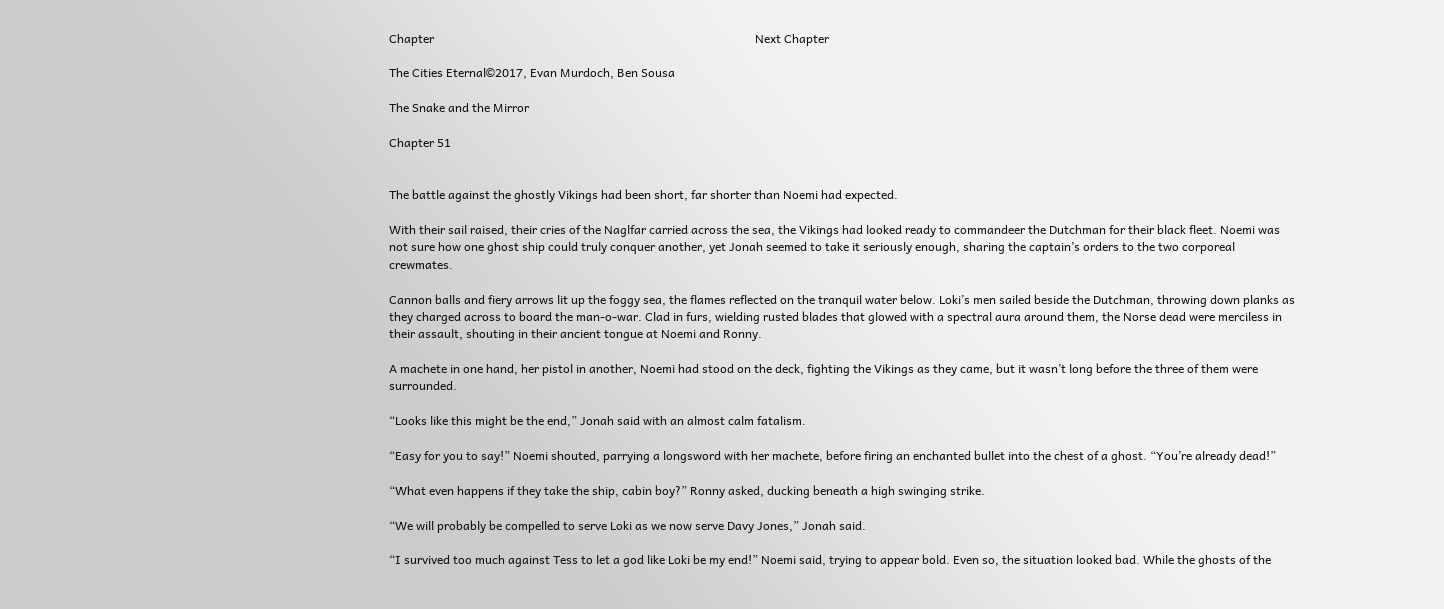Chapter                                                                                                           Next Chapter

The Cities Eternal©2017, Evan Murdoch, Ben Sousa

The Snake and the Mirror

Chapter 51


The battle against the ghostly Vikings had been short, far shorter than Noemi had expected.

With their sail raised, their cries of the Naglfar carried across the sea, the Vikings had looked ready to commandeer the Dutchman for their black fleet. Noemi was not sure how one ghost ship could truly conquer another, yet Jonah seemed to take it seriously enough, sharing the captain’s orders to the two corporeal crewmates.

Cannon balls and fiery arrows lit up the foggy sea, the flames reflected on the tranquil water below. Loki’s men sailed beside the Dutchman, throwing down planks as they charged across to board the man-o-war. Clad in furs, wielding rusted blades that glowed with a spectral aura around them, the Norse dead were merciless in their assault, shouting in their ancient tongue at Noemi and Ronny.

A machete in one hand, her pistol in another, Noemi had stood on the deck, fighting the Vikings as they came, but it wasn’t long before the three of them were surrounded.

“Looks like this might be the end,” Jonah said with an almost calm fatalism.

“Easy for you to say!” Noemi shouted, parrying a longsword with her machete, before firing an enchanted bullet into the chest of a ghost. “You’re already dead!”

“What even happens if they take the ship, cabin boy?” Ronny asked, ducking beneath a high swinging strike.

“We will probably be compelled to serve Loki as we now serve Davy Jones,” Jonah said.

“I survived too much against Tess to let a god like Loki be my end!” Noemi said, trying to appear bold. Even so, the situation looked bad. While the ghosts of the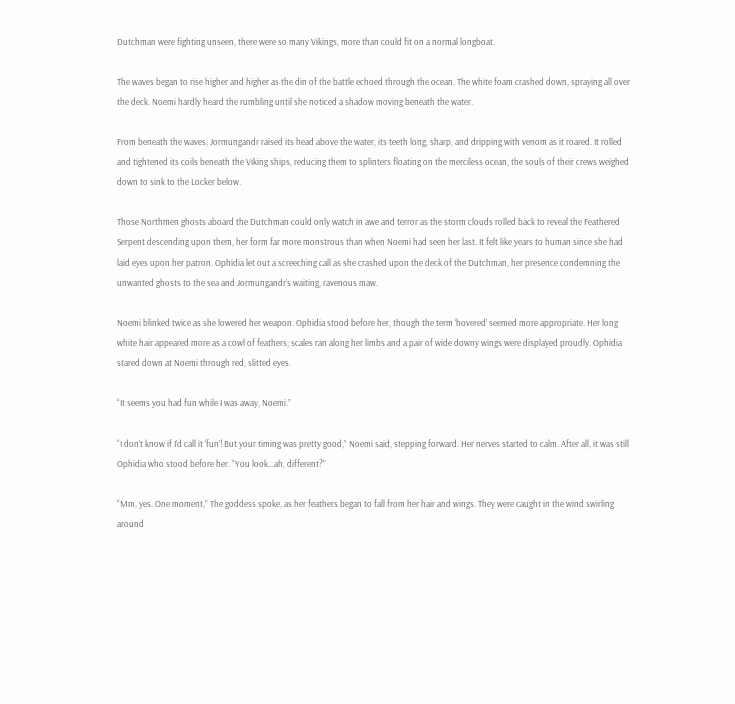Dutchman were fighting unseen, there were so many Vikings, more than could fit on a normal longboat.

The waves began to rise higher and higher as the din of the battle echoed through the ocean. The white foam crashed down, spraying all over the deck. Noemi hardly heard the rumbling until she noticed a shadow moving beneath the water.

From beneath the waves, Jormungandr raised its head above the water, its teeth long, sharp, and dripping with venom as it roared. It rolled and tightened its coils beneath the Viking ships, reducing them to splinters floating on the merciless ocean, the souls of their crews weighed down to sink to the Locker below.

Those Northmen ghosts aboard the Dutchman could only watch in awe and terror as the storm clouds rolled back to reveal the Feathered Serpent descending upon them, her form far more monstrous than when Noemi had seen her last. It felt like years to human since she had laid eyes upon her patron. Ophidia let out a screeching call as she crashed upon the deck of the Dutchman, her presence condemning the unwanted ghosts to the sea and Jormungandr’s waiting, ravenous maw.

Noemi blinked twice as she lowered her weapon. Ophidia stood before her, though the term ‘hovered’ seemed more appropriate. Her long white hair appeared more as a cowl of feathers; scales ran along her limbs and a pair of wide downy wings were displayed proudly. Ophidia stared down at Noemi through red, slitted eyes.

“It seems you had fun while I was away, Noemi.”

“I don’t know if I’d call it ‘fun’! But your timing was pretty good,” Noemi said, stepping forward. Her nerves started to calm. After all, it was still Ophidia who stood before her. “You look…ah, different?”

“Mm, yes. One moment,” The goddess spoke, as her feathers began to fall from her hair and wings. They were caught in the wind swirling around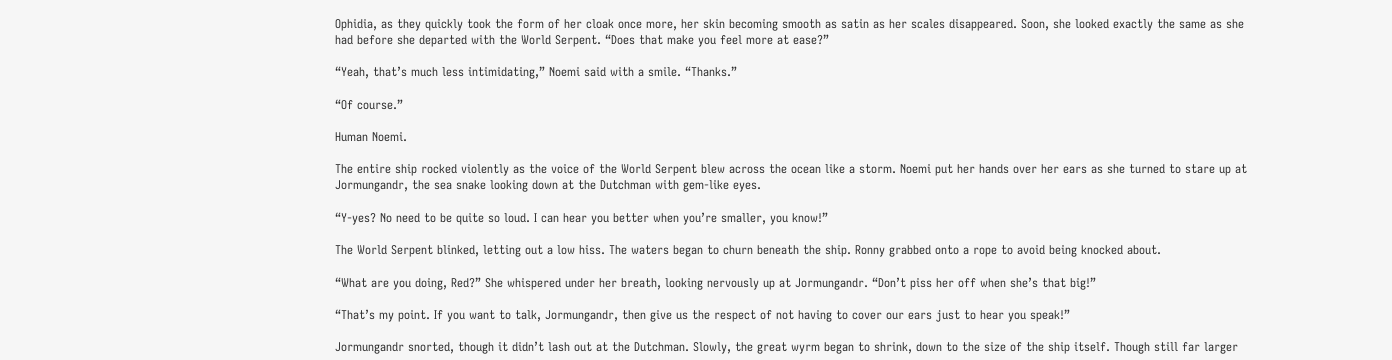Ophidia, as they quickly took the form of her cloak once more, her skin becoming smooth as satin as her scales disappeared. Soon, she looked exactly the same as she had before she departed with the World Serpent. “Does that make you feel more at ease?”

“Yeah, that’s much less intimidating,” Noemi said with a smile. “Thanks.”

“Of course.”

Human Noemi.

The entire ship rocked violently as the voice of the World Serpent blew across the ocean like a storm. Noemi put her hands over her ears as she turned to stare up at Jormungandr, the sea snake looking down at the Dutchman with gem-like eyes.

“Y-yes? No need to be quite so loud. I can hear you better when you’re smaller, you know!”

The World Serpent blinked, letting out a low hiss. The waters began to churn beneath the ship. Ronny grabbed onto a rope to avoid being knocked about.

“What are you doing, Red?” She whispered under her breath, looking nervously up at Jormungandr. “Don’t piss her off when she’s that big!”

“That’s my point. If you want to talk, Jormungandr, then give us the respect of not having to cover our ears just to hear you speak!”

Jormungandr snorted, though it didn’t lash out at the Dutchman. Slowly, the great wyrm began to shrink, down to the size of the ship itself. Though still far larger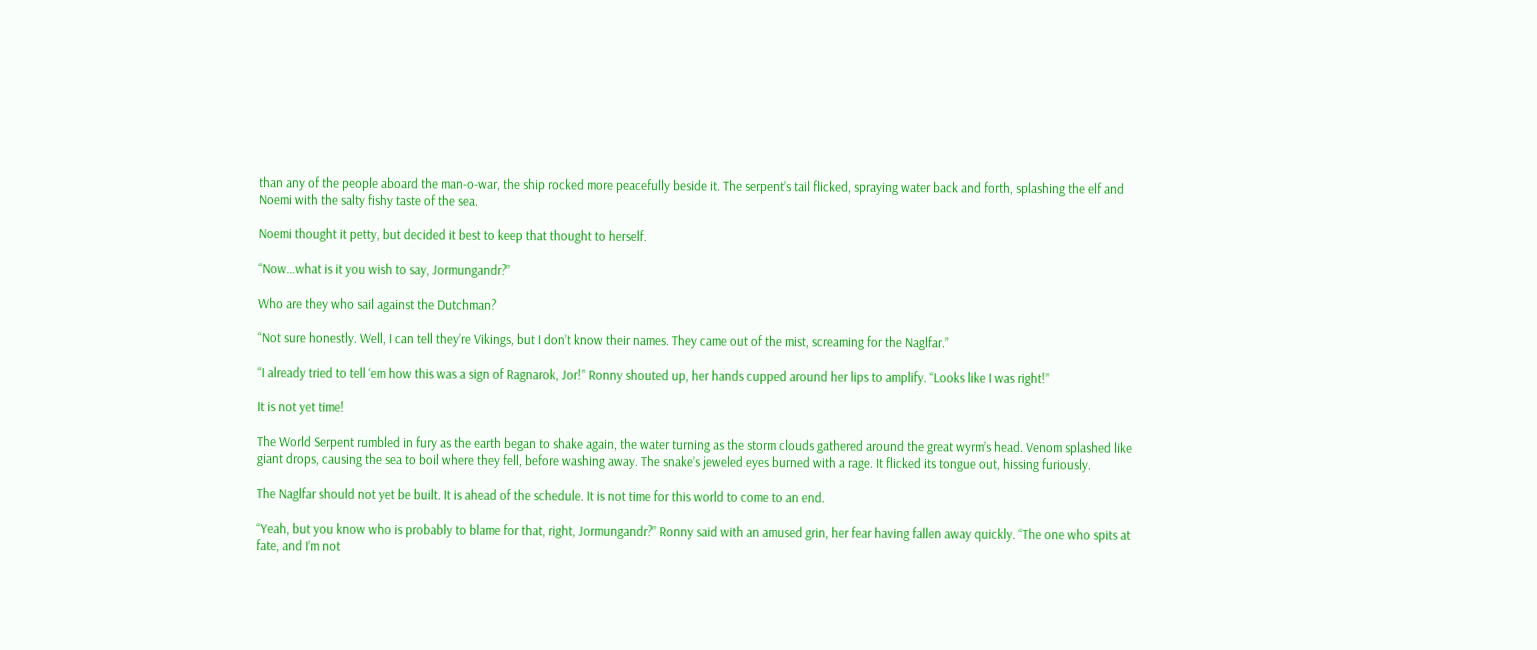than any of the people aboard the man-o-war, the ship rocked more peacefully beside it. The serpent’s tail flicked, spraying water back and forth, splashing the elf and Noemi with the salty fishy taste of the sea.

Noemi thought it petty, but decided it best to keep that thought to herself.

“Now…what is it you wish to say, Jormungandr?”

Who are they who sail against the Dutchman?

“Not sure honestly. Well, I can tell they’re Vikings, but I don’t know their names. They came out of the mist, screaming for the Naglfar.”

“I already tried to tell ‘em how this was a sign of Ragnarok, Jor!” Ronny shouted up, her hands cupped around her lips to amplify. “Looks like I was right!”

It is not yet time!

The World Serpent rumbled in fury as the earth began to shake again, the water turning as the storm clouds gathered around the great wyrm’s head. Venom splashed like giant drops, causing the sea to boil where they fell, before washing away. The snake’s jeweled eyes burned with a rage. It flicked its tongue out, hissing furiously.

The Naglfar should not yet be built. It is ahead of the schedule. It is not time for this world to come to an end.

“Yeah, but you know who is probably to blame for that, right, Jormungandr?” Ronny said with an amused grin, her fear having fallen away quickly. “The one who spits at fate, and I’m not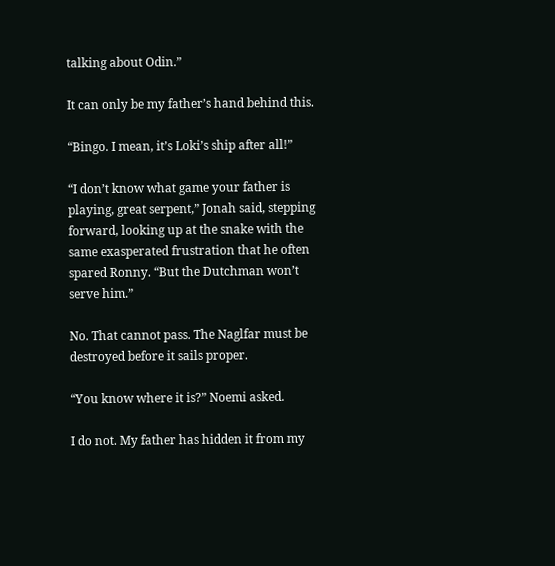talking about Odin.”

It can only be my father’s hand behind this.

“Bingo. I mean, it’s Loki’s ship after all!”

“I don’t know what game your father is playing, great serpent,” Jonah said, stepping forward, looking up at the snake with the same exasperated frustration that he often spared Ronny. “But the Dutchman won’t serve him.”

No. That cannot pass. The Naglfar must be destroyed before it sails proper.

“You know where it is?” Noemi asked.

I do not. My father has hidden it from my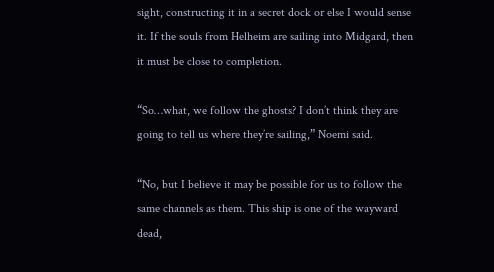sight, constructing it in a secret dock or else I would sense it. If the souls from Helheim are sailing into Midgard, then it must be close to completion.

“So…what, we follow the ghosts? I don’t think they are going to tell us where they’re sailing,” Noemi said.

“No, but I believe it may be possible for us to follow the same channels as them. This ship is one of the wayward dead,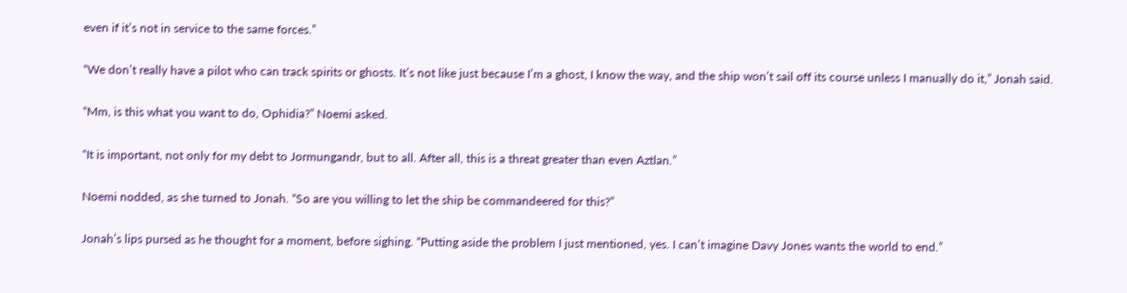even if it’s not in service to the same forces.”

“We don’t really have a pilot who can track spirits or ghosts. It’s not like just because I’m a ghost, I know the way, and the ship won’t sail off its course unless I manually do it,” Jonah said.

“Mm, is this what you want to do, Ophidia?” Noemi asked.

“It is important, not only for my debt to Jormungandr, but to all. After all, this is a threat greater than even Aztlan.”

Noemi nodded, as she turned to Jonah. “So are you willing to let the ship be commandeered for this?”

Jonah’s lips pursed as he thought for a moment, before sighing. “Putting aside the problem I just mentioned, yes. I can’t imagine Davy Jones wants the world to end.”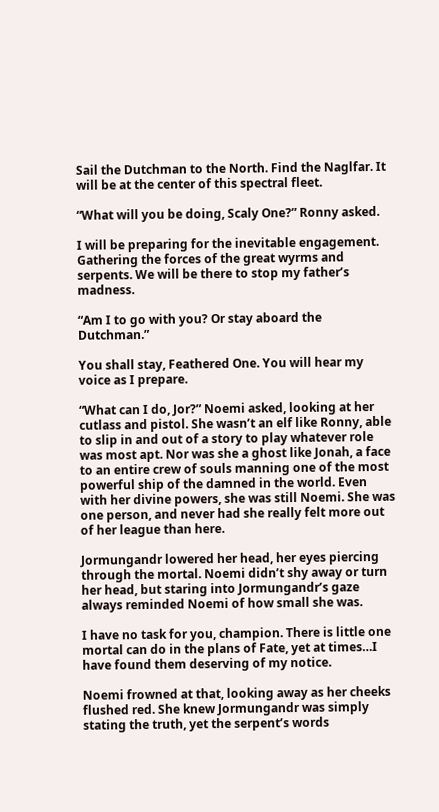Sail the Dutchman to the North. Find the Naglfar. It will be at the center of this spectral fleet.

“What will you be doing, Scaly One?” Ronny asked.

I will be preparing for the inevitable engagement. Gathering the forces of the great wyrms and serpents. We will be there to stop my father’s madness.

“Am I to go with you? Or stay aboard the Dutchman.”

You shall stay, Feathered One. You will hear my voice as I prepare.

“What can I do, Jor?” Noemi asked, looking at her cutlass and pistol. She wasn’t an elf like Ronny, able to slip in and out of a story to play whatever role was most apt. Nor was she a ghost like Jonah, a face to an entire crew of souls manning one of the most powerful ship of the damned in the world. Even with her divine powers, she was still Noemi. She was one person, and never had she really felt more out of her league than here.

Jormungandr lowered her head, her eyes piercing through the mortal. Noemi didn’t shy away or turn her head, but staring into Jormungandr’s gaze always reminded Noemi of how small she was.

I have no task for you, champion. There is little one mortal can do in the plans of Fate, yet at times…I have found them deserving of my notice.

Noemi frowned at that, looking away as her cheeks flushed red. She knew Jormungandr was simply stating the truth, yet the serpent’s words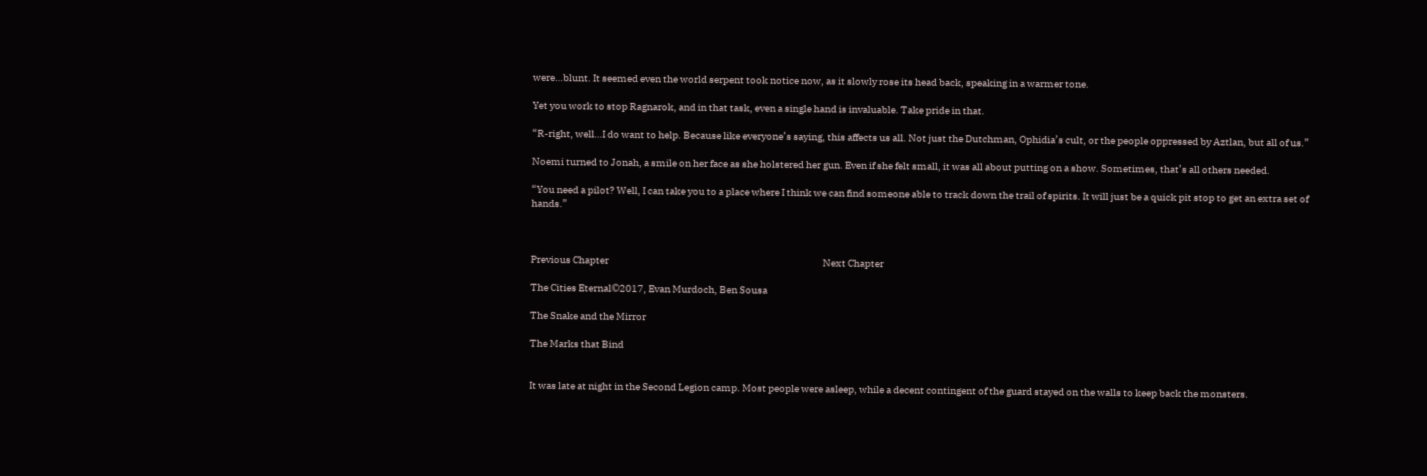were…blunt. It seemed even the world serpent took notice now, as it slowly rose its head back, speaking in a warmer tone.

Yet you work to stop Ragnarok, and in that task, even a single hand is invaluable. Take pride in that.

“R-right, well…I do want to help. Because like everyone’s saying, this affects us all. Not just the Dutchman, Ophidia’s cult, or the people oppressed by Aztlan, but all of us.”

Noemi turned to Jonah, a smile on her face as she holstered her gun. Even if she felt small, it was all about putting on a show. Sometimes, that’s all others needed.

“You need a pilot? Well, I can take you to a place where I think we can find someone able to track down the trail of spirits. It will just be a quick pit stop to get an extra set of hands.”



Previous Chapter                                                                                                           Next Chapter

The Cities Eternal©2017, Evan Murdoch, Ben Sousa

The Snake and the Mirror

The Marks that Bind


It was late at night in the Second Legion camp. Most people were asleep, while a decent contingent of the guard stayed on the walls to keep back the monsters.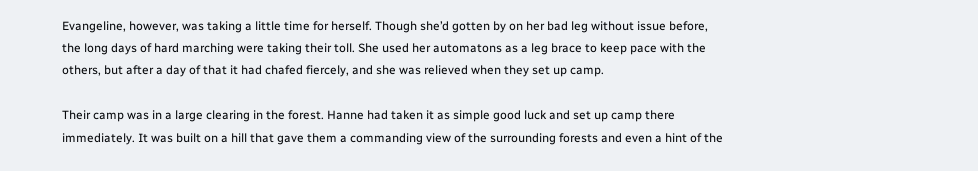Evangeline, however, was taking a little time for herself. Though she’d gotten by on her bad leg without issue before, the long days of hard marching were taking their toll. She used her automatons as a leg brace to keep pace with the others, but after a day of that it had chafed fiercely, and she was relieved when they set up camp.

Their camp was in a large clearing in the forest. Hanne had taken it as simple good luck and set up camp there immediately. It was built on a hill that gave them a commanding view of the surrounding forests and even a hint of the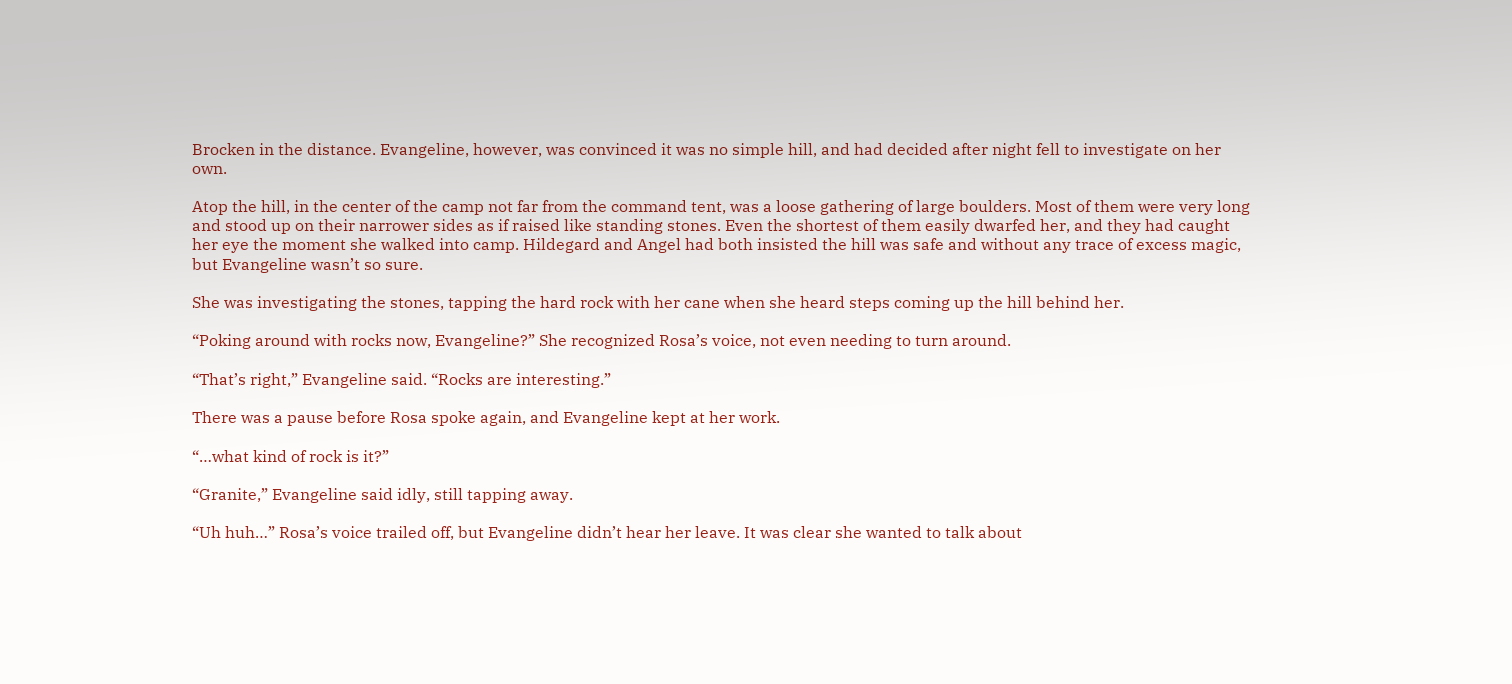Brocken in the distance. Evangeline, however, was convinced it was no simple hill, and had decided after night fell to investigate on her own.

Atop the hill, in the center of the camp not far from the command tent, was a loose gathering of large boulders. Most of them were very long and stood up on their narrower sides as if raised like standing stones. Even the shortest of them easily dwarfed her, and they had caught her eye the moment she walked into camp. Hildegard and Angel had both insisted the hill was safe and without any trace of excess magic, but Evangeline wasn’t so sure.

She was investigating the stones, tapping the hard rock with her cane when she heard steps coming up the hill behind her.

“Poking around with rocks now, Evangeline?” She recognized Rosa’s voice, not even needing to turn around.

“That’s right,” Evangeline said. “Rocks are interesting.”

There was a pause before Rosa spoke again, and Evangeline kept at her work.

“…what kind of rock is it?”

“Granite,” Evangeline said idly, still tapping away.

“Uh huh…” Rosa’s voice trailed off, but Evangeline didn’t hear her leave. It was clear she wanted to talk about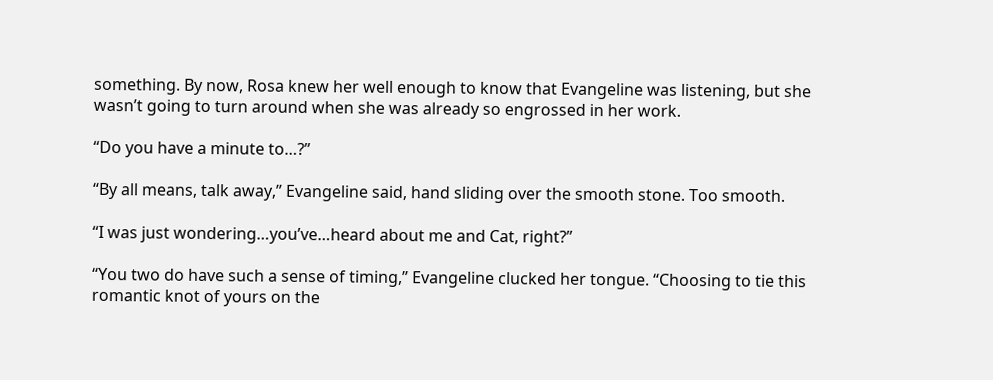something. By now, Rosa knew her well enough to know that Evangeline was listening, but she wasn’t going to turn around when she was already so engrossed in her work.

“Do you have a minute to…?”

“By all means, talk away,” Evangeline said, hand sliding over the smooth stone. Too smooth.

“I was just wondering…you’ve…heard about me and Cat, right?”

“You two do have such a sense of timing,” Evangeline clucked her tongue. “Choosing to tie this romantic knot of yours on the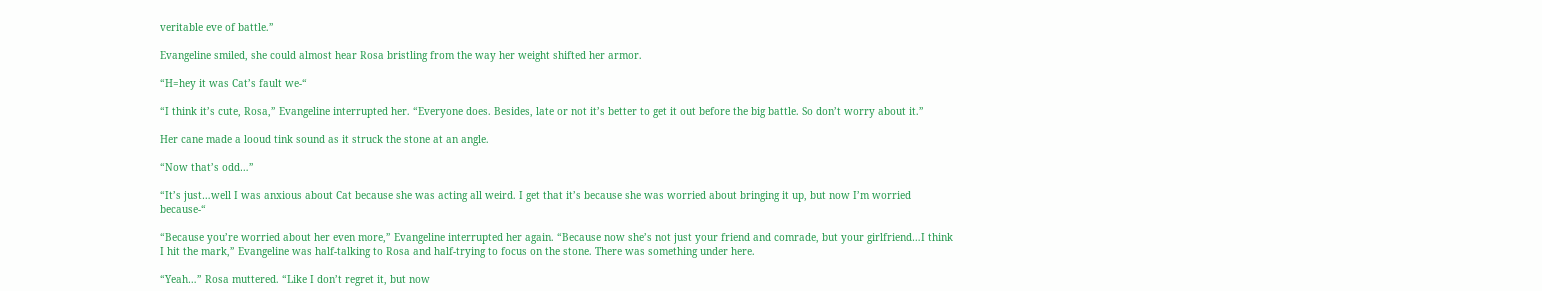veritable eve of battle.”

Evangeline smiled, she could almost hear Rosa bristling from the way her weight shifted her armor.

“H=hey it was Cat’s fault we-“

“I think it’s cute, Rosa,” Evangeline interrupted her. “Everyone does. Besides, late or not it’s better to get it out before the big battle. So don’t worry about it.”

Her cane made a looud tink sound as it struck the stone at an angle.

“Now that’s odd…”

“It’s just…well I was anxious about Cat because she was acting all weird. I get that it’s because she was worried about bringing it up, but now I’m worried because-“

“Because you’re worried about her even more,” Evangeline interrupted her again. “Because now she’s not just your friend and comrade, but your girlfriend…I think I hit the mark,” Evangeline was half-talking to Rosa and half-trying to focus on the stone. There was something under here.

“Yeah…” Rosa muttered. “Like I don’t regret it, but now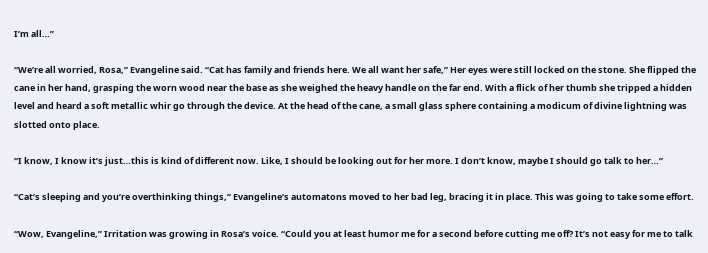I’m all…”

“We’re all worried, Rosa,” Evangeline said. “Cat has family and friends here. We all want her safe,” Her eyes were still locked on the stone. She flipped the cane in her hand, grasping the worn wood near the base as she weighed the heavy handle on the far end. With a flick of her thumb she tripped a hidden level and heard a soft metallic whir go through the device. At the head of the cane, a small glass sphere containing a modicum of divine lightning was slotted onto place.

“I know, I know it’s just…this is kind of different now. Like, I should be looking out for her more. I don’t know, maybe I should go talk to her…”

“Cat’s sleeping and you’re overthinking things,” Evangeline’s automatons moved to her bad leg, bracing it in place. This was going to take some effort.

“Wow, Evangeline,” Irritation was growing in Rosa’s voice. “Could you at least humor me for a second before cutting me off? It’s not easy for me to talk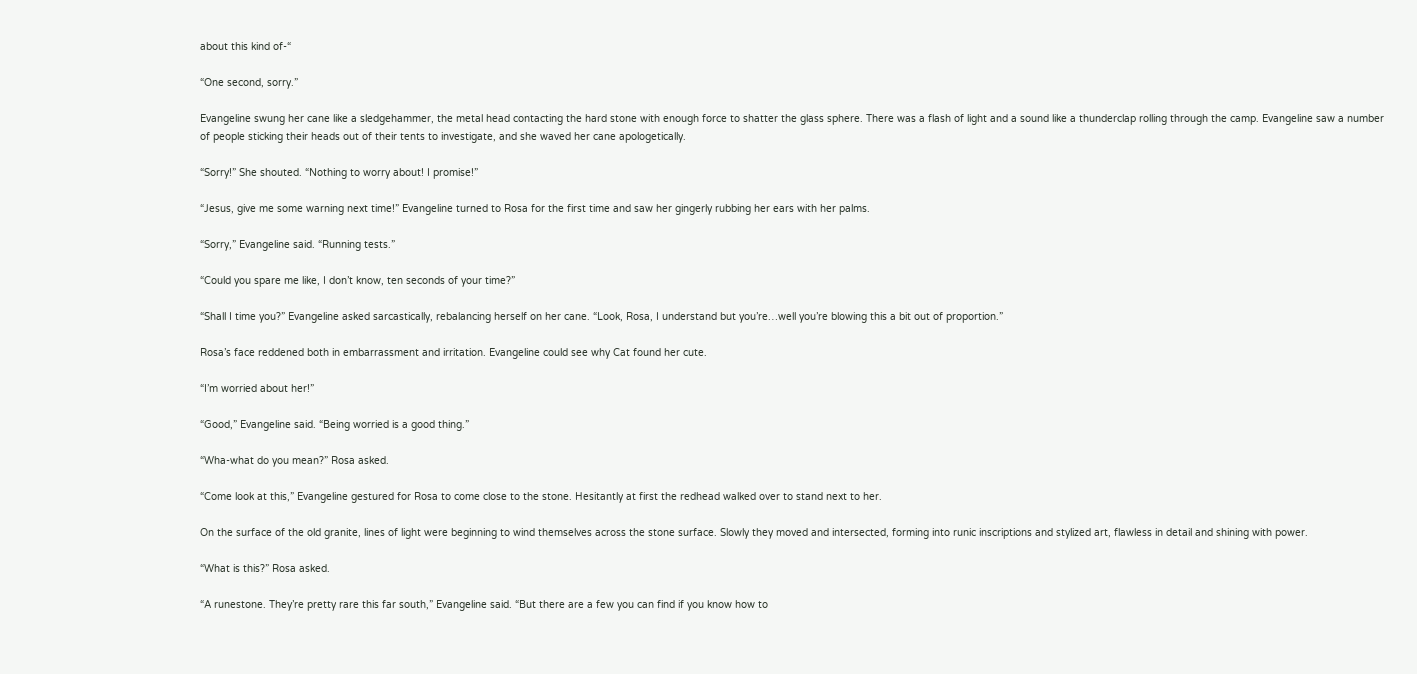about this kind of-“

“One second, sorry.”

Evangeline swung her cane like a sledgehammer, the metal head contacting the hard stone with enough force to shatter the glass sphere. There was a flash of light and a sound like a thunderclap rolling through the camp. Evangeline saw a number of people sticking their heads out of their tents to investigate, and she waved her cane apologetically.

“Sorry!” She shouted. “Nothing to worry about! I promise!”

“Jesus, give me some warning next time!” Evangeline turned to Rosa for the first time and saw her gingerly rubbing her ears with her palms.

“Sorry,” Evangeline said. “Running tests.”

“Could you spare me like, I don’t know, ten seconds of your time?”

“Shall I time you?” Evangeline asked sarcastically, rebalancing herself on her cane. “Look, Rosa, I understand but you’re…well you’re blowing this a bit out of proportion.”

Rosa’s face reddened both in embarrassment and irritation. Evangeline could see why Cat found her cute.

“I’m worried about her!”

“Good,” Evangeline said. “Being worried is a good thing.”

“Wha-what do you mean?” Rosa asked.

“Come look at this,” Evangeline gestured for Rosa to come close to the stone. Hesitantly at first the redhead walked over to stand next to her.

On the surface of the old granite, lines of light were beginning to wind themselves across the stone surface. Slowly they moved and intersected, forming into runic inscriptions and stylized art, flawless in detail and shining with power.

“What is this?” Rosa asked.

“A runestone. They’re pretty rare this far south,” Evangeline said. “But there are a few you can find if you know how to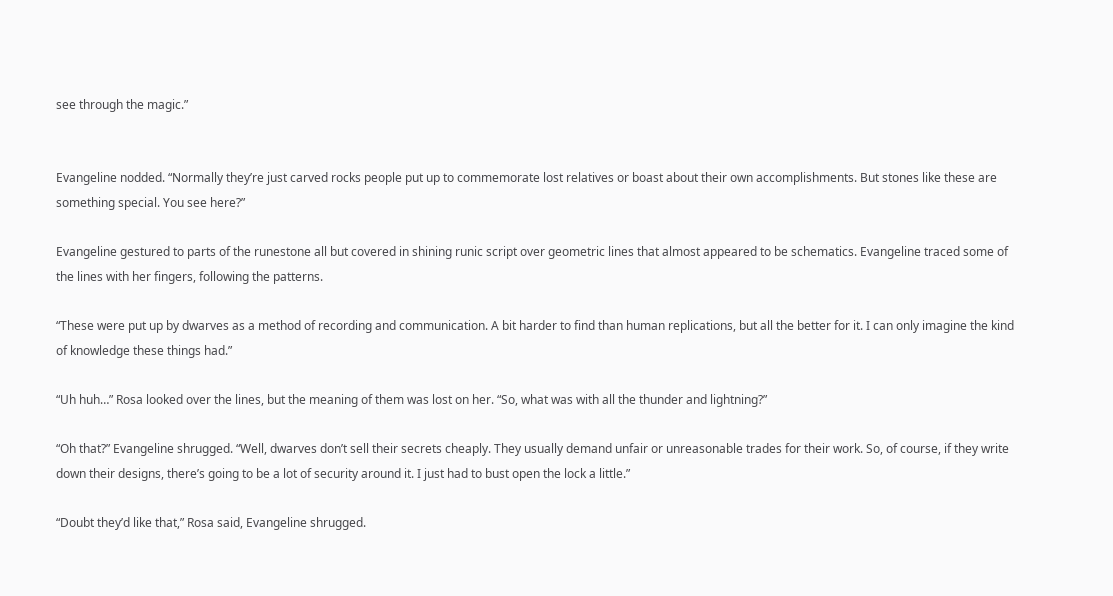see through the magic.”


Evangeline nodded. “Normally they’re just carved rocks people put up to commemorate lost relatives or boast about their own accomplishments. But stones like these are something special. You see here?”

Evangeline gestured to parts of the runestone all but covered in shining runic script over geometric lines that almost appeared to be schematics. Evangeline traced some of the lines with her fingers, following the patterns.

“These were put up by dwarves as a method of recording and communication. A bit harder to find than human replications, but all the better for it. I can only imagine the kind of knowledge these things had.”

“Uh huh…” Rosa looked over the lines, but the meaning of them was lost on her. “So, what was with all the thunder and lightning?”

“Oh that?” Evangeline shrugged. “Well, dwarves don’t sell their secrets cheaply. They usually demand unfair or unreasonable trades for their work. So, of course, if they write down their designs, there’s going to be a lot of security around it. I just had to bust open the lock a little.”

“Doubt they’d like that,” Rosa said, Evangeline shrugged.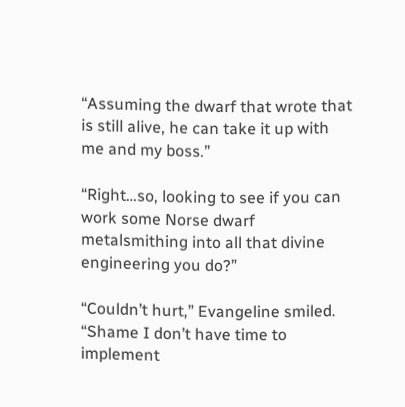“Assuming the dwarf that wrote that is still alive, he can take it up with me and my boss.”

“Right…so, looking to see if you can work some Norse dwarf metalsmithing into all that divine engineering you do?”

“Couldn’t hurt,” Evangeline smiled. “Shame I don’t have time to implement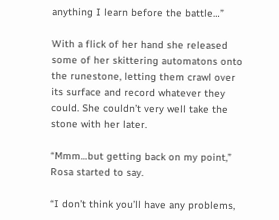anything I learn before the battle…”

With a flick of her hand she released some of her skittering automatons onto the runestone, letting them crawl over its surface and record whatever they could. She couldn’t very well take the stone with her later.

“Mmm…but getting back on my point,” Rosa started to say.

“I don’t think you’ll have any problems,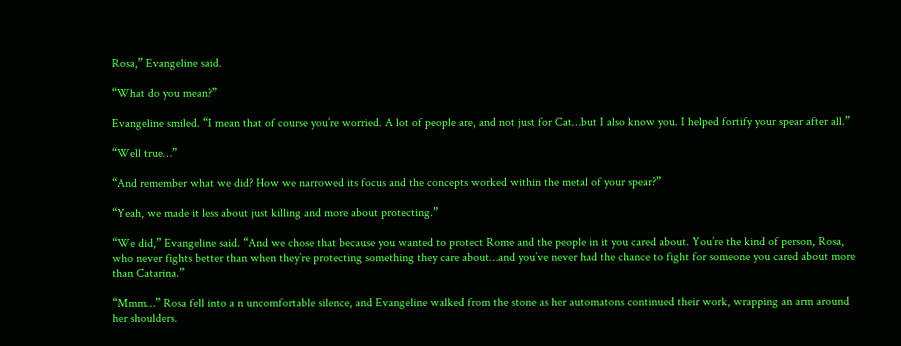Rosa,” Evangeline said.

“What do you mean?”

Evangeline smiled. “I mean that of course you’re worried. A lot of people are, and not just for Cat…but I also know you. I helped fortify your spear after all.”

“Well true…”

“And remember what we did? How we narrowed its focus and the concepts worked within the metal of your spear?”

“Yeah, we made it less about just killing and more about protecting.”

“We did,” Evangeline said. “And we chose that because you wanted to protect Rome and the people in it you cared about. You’re the kind of person, Rosa, who never fights better than when they’re protecting something they care about…and you’ve never had the chance to fight for someone you cared about more than Catarina.”

“Mmm…” Rosa fell into a n uncomfortable silence, and Evangeline walked from the stone as her automatons continued their work, wrapping an arm around her shoulders.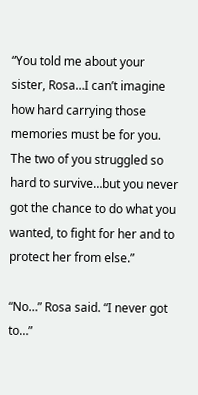“You told me about your sister, Rosa…I can’t imagine how hard carrying those memories must be for you. The two of you struggled so hard to survive…but you never got the chance to do what you wanted, to fight for her and to protect her from else.”

“No…” Rosa said. “I never got to…”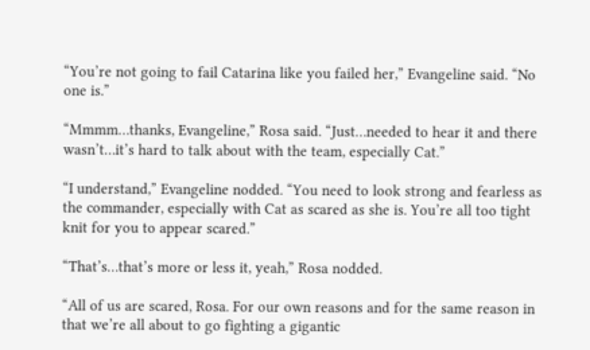“You’re not going to fail Catarina like you failed her,” Evangeline said. “No one is.”

“Mmmm…thanks, Evangeline,” Rosa said. “Just…needed to hear it and there wasn’t…it’s hard to talk about with the team, especially Cat.”

“I understand,” Evangeline nodded. “You need to look strong and fearless as the commander, especially with Cat as scared as she is. You’re all too tight knit for you to appear scared.”

“That’s…that’s more or less it, yeah,” Rosa nodded.

“All of us are scared, Rosa. For our own reasons and for the same reason in that we’re all about to go fighting a gigantic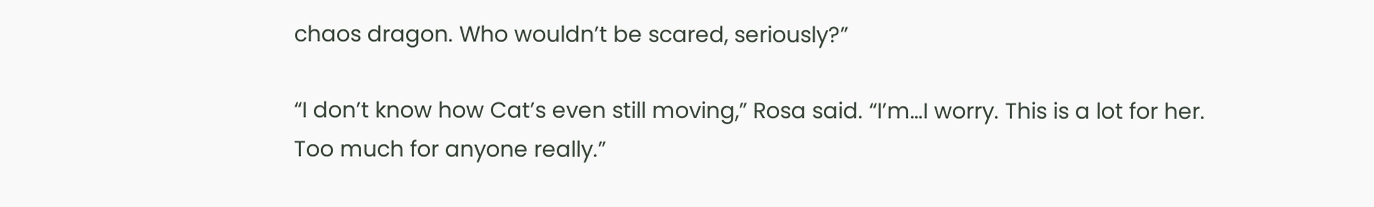chaos dragon. Who wouldn’t be scared, seriously?”

“I don’t know how Cat’s even still moving,” Rosa said. “I’m…I worry. This is a lot for her. Too much for anyone really.”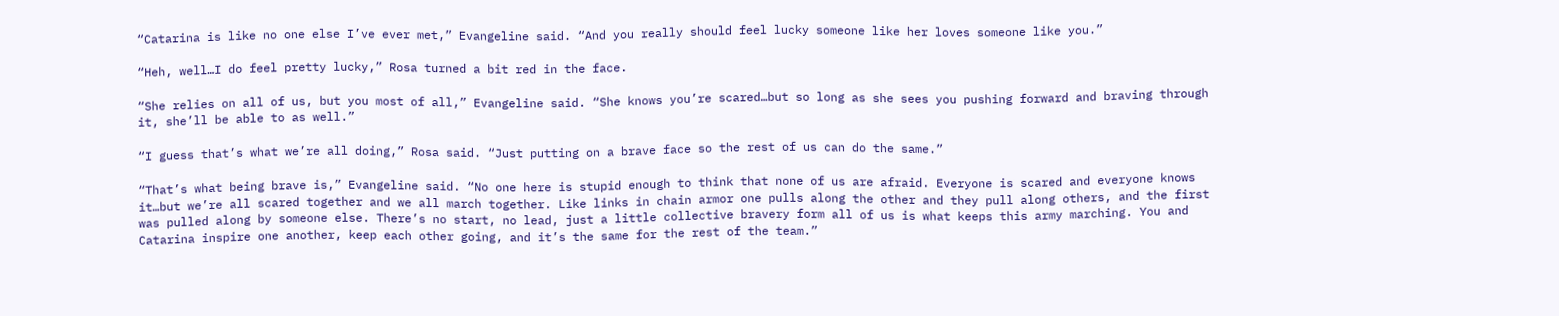“Catarina is like no one else I’ve ever met,” Evangeline said. “And you really should feel lucky someone like her loves someone like you.”

“Heh, well…I do feel pretty lucky,” Rosa turned a bit red in the face.

“She relies on all of us, but you most of all,” Evangeline said. “She knows you’re scared…but so long as she sees you pushing forward and braving through it, she’ll be able to as well.”

“I guess that’s what we’re all doing,” Rosa said. “Just putting on a brave face so the rest of us can do the same.”

“That’s what being brave is,” Evangeline said. “No one here is stupid enough to think that none of us are afraid. Everyone is scared and everyone knows it…but we’re all scared together and we all march together. Like links in chain armor one pulls along the other and they pull along others, and the first was pulled along by someone else. There’s no start, no lead, just a little collective bravery form all of us is what keeps this army marching. You and Catarina inspire one another, keep each other going, and it’s the same for the rest of the team.”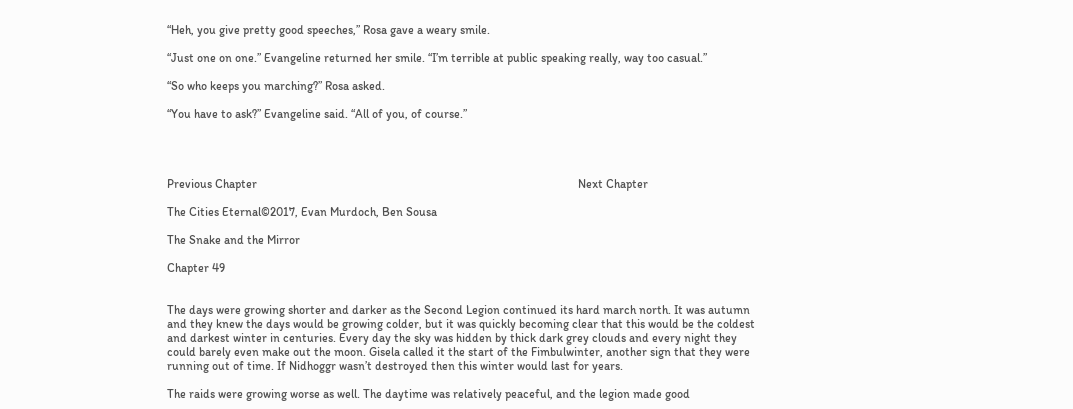“Heh, you give pretty good speeches,” Rosa gave a weary smile.

“Just one on one.” Evangeline returned her smile. “I’m terrible at public speaking really, way too casual.”

“So who keeps you marching?” Rosa asked.

“You have to ask?” Evangeline said. “All of you, of course.”




Previous Chapter                                                                                                           Next Chapter

The Cities Eternal©2017, Evan Murdoch, Ben Sousa

The Snake and the Mirror

Chapter 49


The days were growing shorter and darker as the Second Legion continued its hard march north. It was autumn and they knew the days would be growing colder, but it was quickly becoming clear that this would be the coldest and darkest winter in centuries. Every day the sky was hidden by thick dark grey clouds and every night they could barely even make out the moon. Gisela called it the start of the Fimbulwinter, another sign that they were running out of time. If Nidhoggr wasn’t destroyed then this winter would last for years.

The raids were growing worse as well. The daytime was relatively peaceful, and the legion made good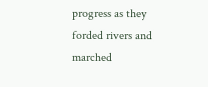progress as they forded rivers and marched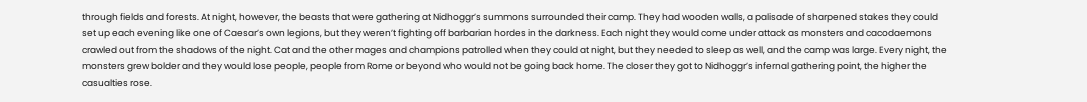through fields and forests. At night, however, the beasts that were gathering at Nidhoggr’s summons surrounded their camp. They had wooden walls, a palisade of sharpened stakes they could set up each evening like one of Caesar’s own legions, but they weren’t fighting off barbarian hordes in the darkness. Each night they would come under attack as monsters and cacodaemons crawled out from the shadows of the night. Cat and the other mages and champions patrolled when they could at night, but they needed to sleep as well, and the camp was large. Every night, the monsters grew bolder and they would lose people, people from Rome or beyond who would not be going back home. The closer they got to Nidhoggr’s infernal gathering point, the higher the casualties rose.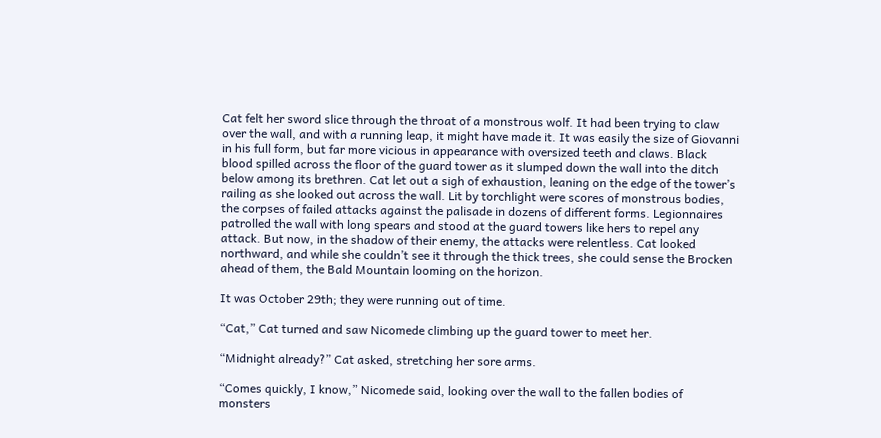Cat felt her sword slice through the throat of a monstrous wolf. It had been trying to claw over the wall, and with a running leap, it might have made it. It was easily the size of Giovanni in his full form, but far more vicious in appearance with oversized teeth and claws. Black blood spilled across the floor of the guard tower as it slumped down the wall into the ditch below among its brethren. Cat let out a sigh of exhaustion, leaning on the edge of the tower’s railing as she looked out across the wall. Lit by torchlight were scores of monstrous bodies, the corpses of failed attacks against the palisade in dozens of different forms. Legionnaires patrolled the wall with long spears and stood at the guard towers like hers to repel any attack. But now, in the shadow of their enemy, the attacks were relentless. Cat looked northward, and while she couldn’t see it through the thick trees, she could sense the Brocken ahead of them, the Bald Mountain looming on the horizon.

It was October 29th; they were running out of time.

“Cat,” Cat turned and saw Nicomede climbing up the guard tower to meet her.

“Midnight already?” Cat asked, stretching her sore arms.

“Comes quickly, I know,” Nicomede said, looking over the wall to the fallen bodies of monsters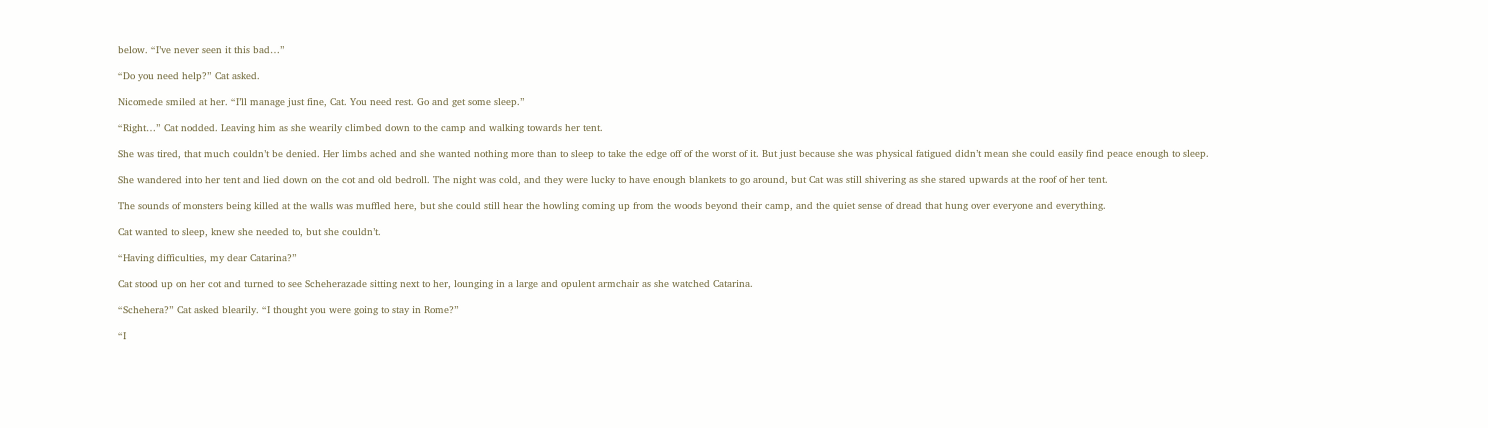below. “I’ve never seen it this bad…”

“Do you need help?” Cat asked.

Nicomede smiled at her. “I’ll manage just fine, Cat. You need rest. Go and get some sleep.”

“Right…” Cat nodded. Leaving him as she wearily climbed down to the camp and walking towards her tent.

She was tired, that much couldn’t be denied. Her limbs ached and she wanted nothing more than to sleep to take the edge off of the worst of it. But just because she was physical fatigued didn’t mean she could easily find peace enough to sleep.

She wandered into her tent and lied down on the cot and old bedroll. The night was cold, and they were lucky to have enough blankets to go around, but Cat was still shivering as she stared upwards at the roof of her tent.

The sounds of monsters being killed at the walls was muffled here, but she could still hear the howling coming up from the woods beyond their camp, and the quiet sense of dread that hung over everyone and everything.

Cat wanted to sleep, knew she needed to, but she couldn’t.

“Having difficulties, my dear Catarina?”

Cat stood up on her cot and turned to see Scheherazade sitting next to her, lounging in a large and opulent armchair as she watched Catarina.

“Schehera?” Cat asked blearily. “I thought you were going to stay in Rome?”

“I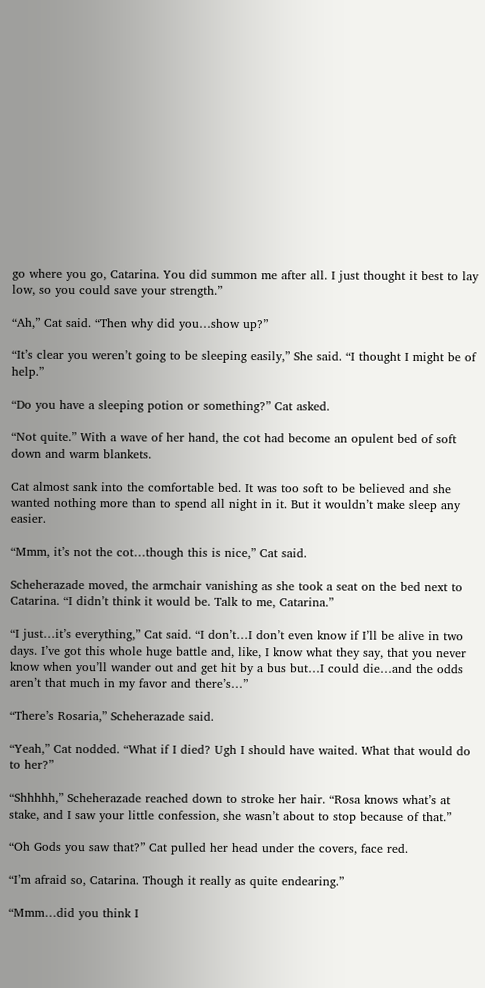go where you go, Catarina. You did summon me after all. I just thought it best to lay low, so you could save your strength.”

“Ah,” Cat said. “Then why did you…show up?”

“It’s clear you weren’t going to be sleeping easily,” She said. “I thought I might be of help.”

“Do you have a sleeping potion or something?” Cat asked.

“Not quite.” With a wave of her hand, the cot had become an opulent bed of soft down and warm blankets.

Cat almost sank into the comfortable bed. It was too soft to be believed and she wanted nothing more than to spend all night in it. But it wouldn’t make sleep any easier.

“Mmm, it’s not the cot…though this is nice,” Cat said.

Scheherazade moved, the armchair vanishing as she took a seat on the bed next to Catarina. “I didn’t think it would be. Talk to me, Catarina.”

“I just…it’s everything,” Cat said. “I don’t…I don’t even know if I’ll be alive in two days. I’ve got this whole huge battle and, like, I know what they say, that you never know when you’ll wander out and get hit by a bus but…I could die…and the odds aren’t that much in my favor and there’s…”

“There’s Rosaria,” Scheherazade said.

“Yeah,” Cat nodded. “What if I died? Ugh I should have waited. What that would do to her?”

“Shhhhh,” Scheherazade reached down to stroke her hair. “Rosa knows what’s at stake, and I saw your little confession, she wasn’t about to stop because of that.”

“Oh Gods you saw that?” Cat pulled her head under the covers, face red.

“I’m afraid so, Catarina. Though it really as quite endearing.”

“Mmm…did you think I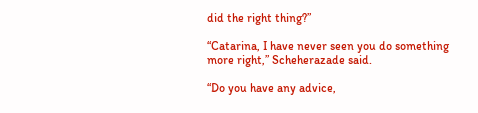did the right thing?”

“Catarina, I have never seen you do something more right,” Scheherazade said.

“Do you have any advice,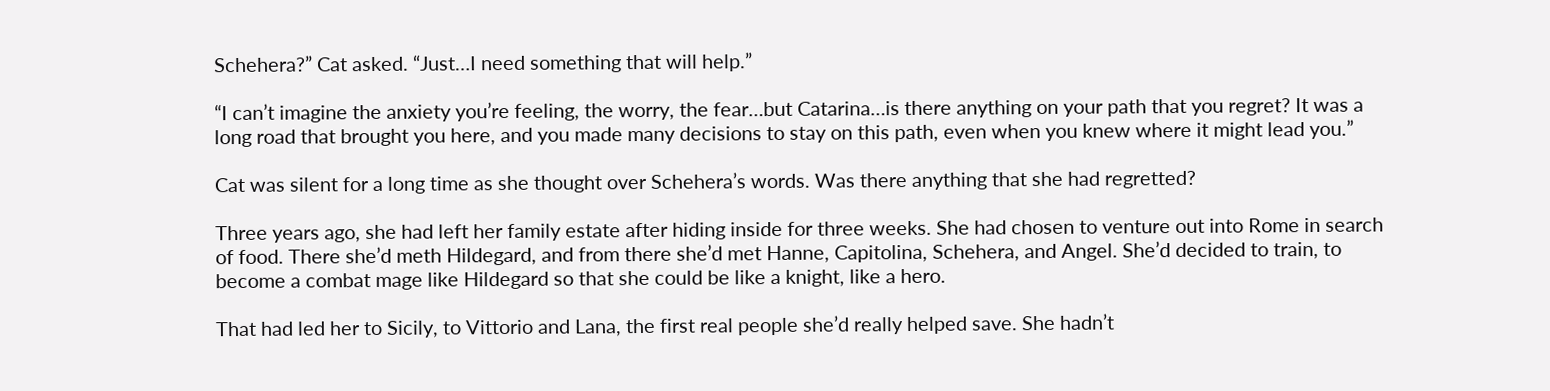Schehera?” Cat asked. “Just…I need something that will help.”

“I can’t imagine the anxiety you’re feeling, the worry, the fear…but Catarina…is there anything on your path that you regret? It was a long road that brought you here, and you made many decisions to stay on this path, even when you knew where it might lead you.”

Cat was silent for a long time as she thought over Schehera’s words. Was there anything that she had regretted?

Three years ago, she had left her family estate after hiding inside for three weeks. She had chosen to venture out into Rome in search of food. There she’d meth Hildegard, and from there she’d met Hanne, Capitolina, Schehera, and Angel. She’d decided to train, to become a combat mage like Hildegard so that she could be like a knight, like a hero.

That had led her to Sicily, to Vittorio and Lana, the first real people she’d really helped save. She hadn’t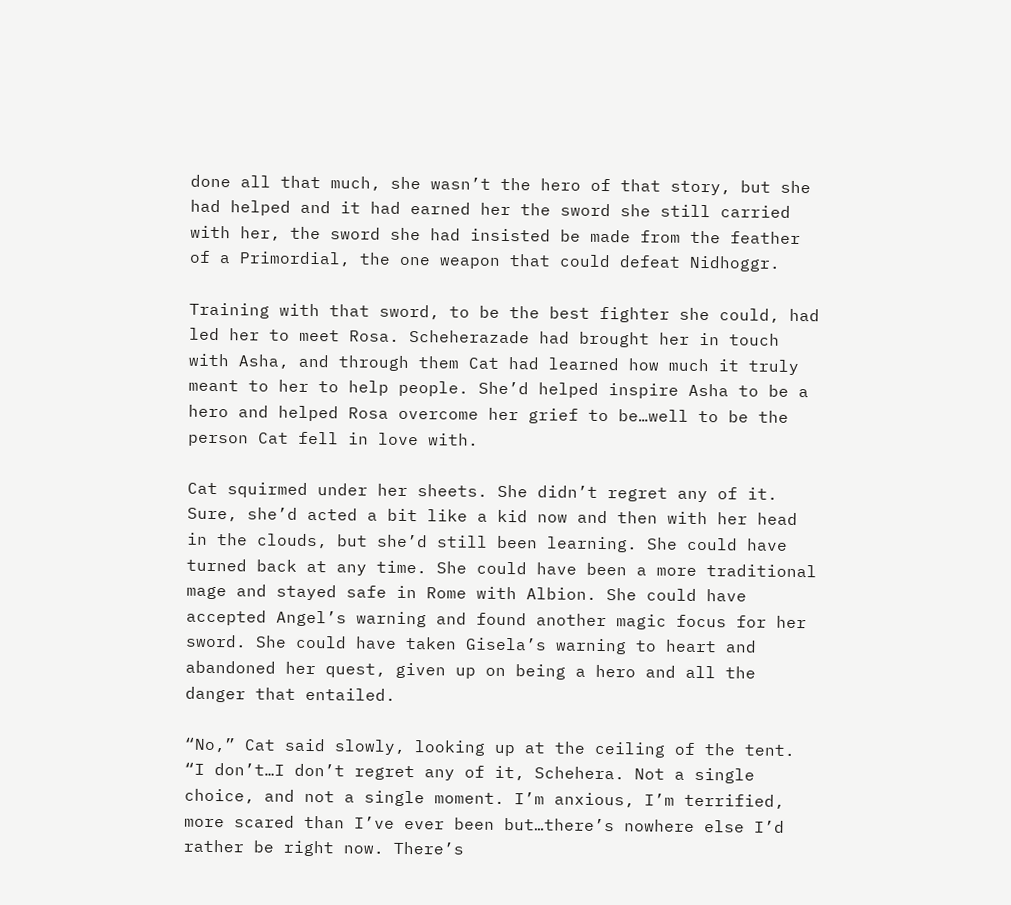done all that much, she wasn’t the hero of that story, but she had helped and it had earned her the sword she still carried with her, the sword she had insisted be made from the feather of a Primordial, the one weapon that could defeat Nidhoggr.

Training with that sword, to be the best fighter she could, had led her to meet Rosa. Scheherazade had brought her in touch with Asha, and through them Cat had learned how much it truly meant to her to help people. She’d helped inspire Asha to be a hero and helped Rosa overcome her grief to be…well to be the person Cat fell in love with.

Cat squirmed under her sheets. She didn’t regret any of it. Sure, she’d acted a bit like a kid now and then with her head in the clouds, but she’d still been learning. She could have turned back at any time. She could have been a more traditional mage and stayed safe in Rome with Albion. She could have accepted Angel’s warning and found another magic focus for her sword. She could have taken Gisela’s warning to heart and abandoned her quest, given up on being a hero and all the danger that entailed.

“No,” Cat said slowly, looking up at the ceiling of the tent. “I don’t…I don’t regret any of it, Schehera. Not a single choice, and not a single moment. I’m anxious, I’m terrified, more scared than I’ve ever been but…there’s nowhere else I’d rather be right now. There’s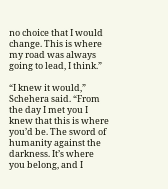no choice that I would change. This is where my road was always going to lead, I think.”

“I knew it would,” Schehera said. “From the day I met you I knew that this is where you’d be. The sword of humanity against the darkness. It’s where you belong, and I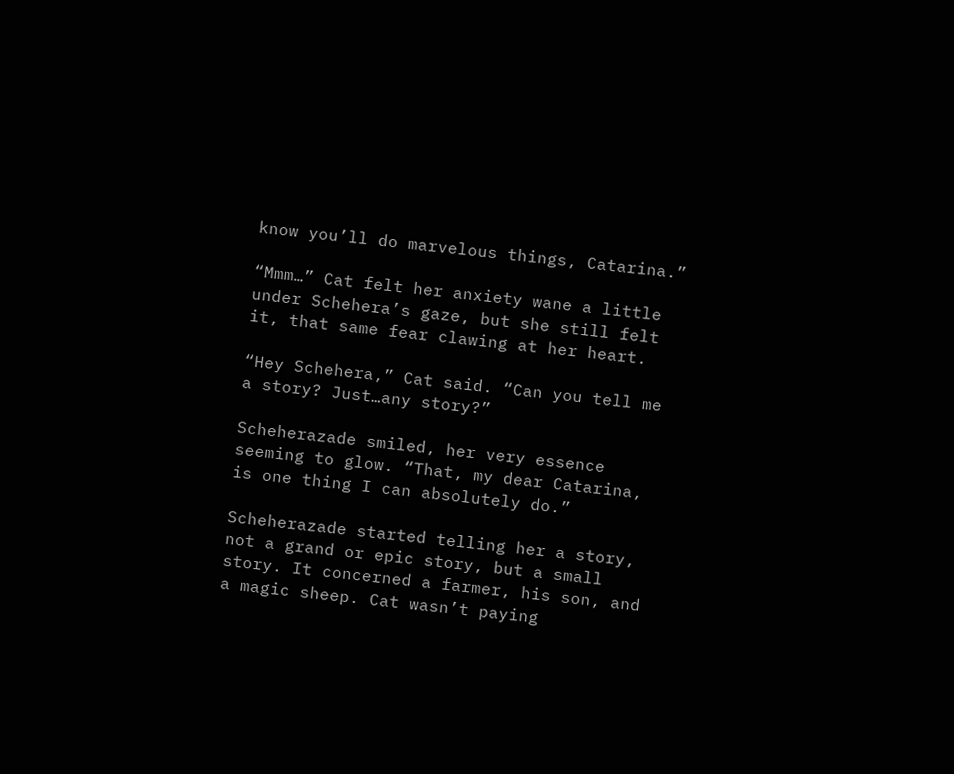know you’ll do marvelous things, Catarina.”

“Mmm…” Cat felt her anxiety wane a little under Schehera’s gaze, but she still felt it, that same fear clawing at her heart.

“Hey Schehera,” Cat said. “Can you tell me a story? Just…any story?”

Scheherazade smiled, her very essence seeming to glow. “That, my dear Catarina, is one thing I can absolutely do.”

Scheherazade started telling her a story, not a grand or epic story, but a small story. It concerned a farmer, his son, and a magic sheep. Cat wasn’t paying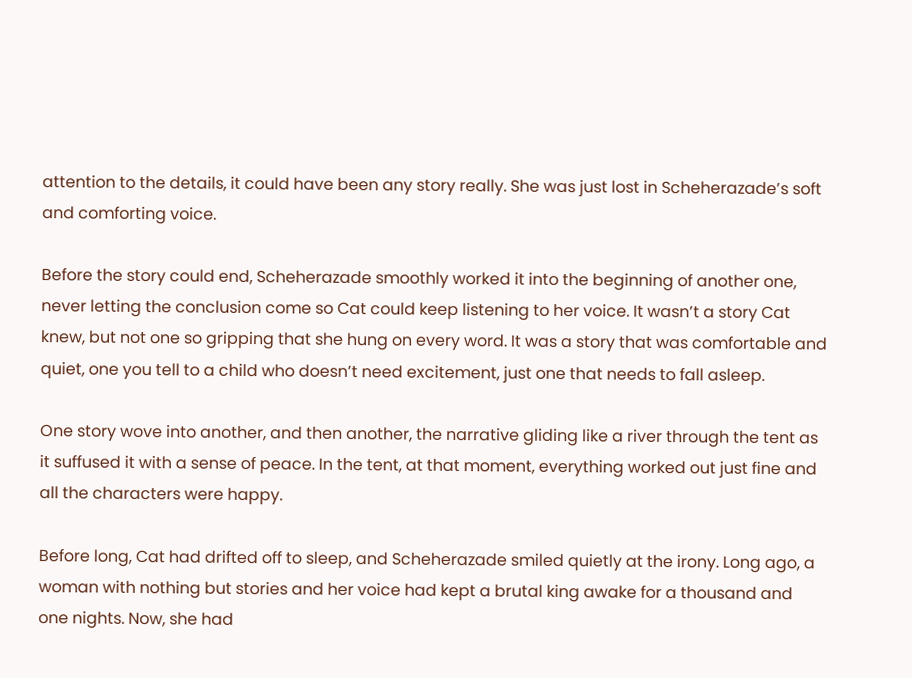attention to the details, it could have been any story really. She was just lost in Scheherazade’s soft and comforting voice.

Before the story could end, Scheherazade smoothly worked it into the beginning of another one, never letting the conclusion come so Cat could keep listening to her voice. It wasn’t a story Cat knew, but not one so gripping that she hung on every word. It was a story that was comfortable and quiet, one you tell to a child who doesn’t need excitement, just one that needs to fall asleep.

One story wove into another, and then another, the narrative gliding like a river through the tent as it suffused it with a sense of peace. In the tent, at that moment, everything worked out just fine and all the characters were happy.

Before long, Cat had drifted off to sleep, and Scheherazade smiled quietly at the irony. Long ago, a woman with nothing but stories and her voice had kept a brutal king awake for a thousand and one nights. Now, she had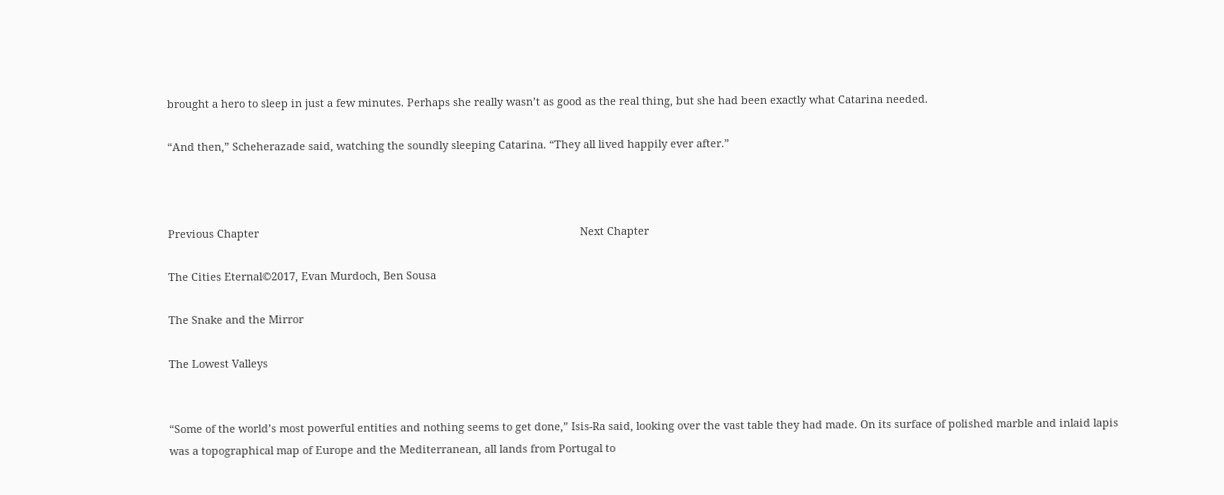brought a hero to sleep in just a few minutes. Perhaps she really wasn’t as good as the real thing, but she had been exactly what Catarina needed.

“And then,” Scheherazade said, watching the soundly sleeping Catarina. “They all lived happily ever after.”



Previous Chapter                                                                                                           Next Chapter

The Cities Eternal©2017, Evan Murdoch, Ben Sousa

The Snake and the Mirror

The Lowest Valleys


“Some of the world’s most powerful entities and nothing seems to get done,” Isis-Ra said, looking over the vast table they had made. On its surface of polished marble and inlaid lapis was a topographical map of Europe and the Mediterranean, all lands from Portugal to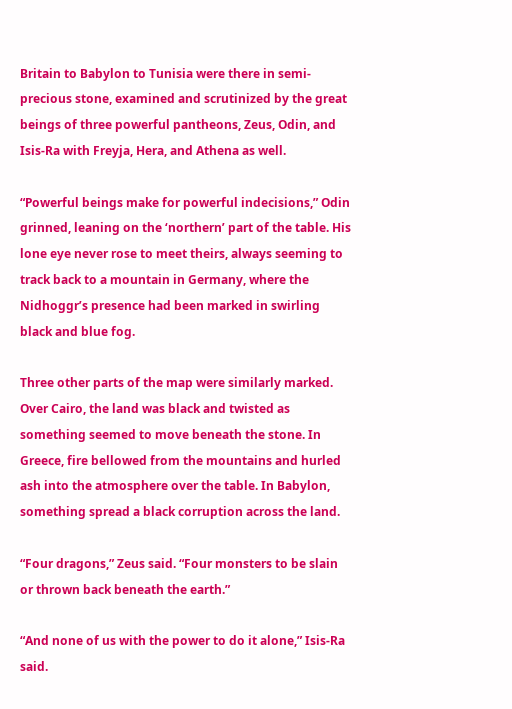Britain to Babylon to Tunisia were there in semi-precious stone, examined and scrutinized by the great beings of three powerful pantheons, Zeus, Odin, and Isis-Ra with Freyja, Hera, and Athena as well.

“Powerful beings make for powerful indecisions,” Odin grinned, leaning on the ‘northern’ part of the table. His lone eye never rose to meet theirs, always seeming to track back to a mountain in Germany, where the Nidhoggr’s presence had been marked in swirling black and blue fog.

Three other parts of the map were similarly marked. Over Cairo, the land was black and twisted as something seemed to move beneath the stone. In Greece, fire bellowed from the mountains and hurled ash into the atmosphere over the table. In Babylon, something spread a black corruption across the land.

“Four dragons,” Zeus said. “Four monsters to be slain or thrown back beneath the earth.”

“And none of us with the power to do it alone,” Isis-Ra said.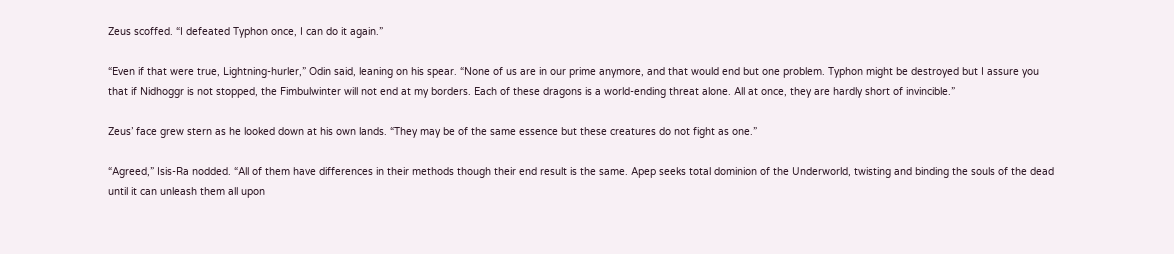Zeus scoffed. “I defeated Typhon once, I can do it again.”

“Even if that were true, Lightning-hurler,” Odin said, leaning on his spear. “None of us are in our prime anymore, and that would end but one problem. Typhon might be destroyed but I assure you that if Nidhoggr is not stopped, the Fimbulwinter will not end at my borders. Each of these dragons is a world-ending threat alone. All at once, they are hardly short of invincible.”

Zeus’ face grew stern as he looked down at his own lands. “They may be of the same essence but these creatures do not fight as one.”

“Agreed,” Isis-Ra nodded. “All of them have differences in their methods though their end result is the same. Apep seeks total dominion of the Underworld, twisting and binding the souls of the dead until it can unleash them all upon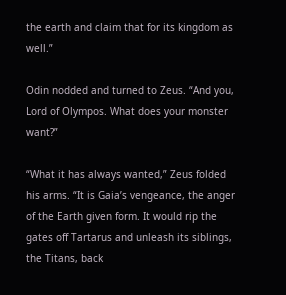the earth and claim that for its kingdom as well.”

Odin nodded and turned to Zeus. “And you, Lord of Olympos. What does your monster want?”

“What it has always wanted,” Zeus folded his arms. “It is Gaia’s vengeance, the anger of the Earth given form. It would rip the gates off Tartarus and unleash its siblings, the Titans, back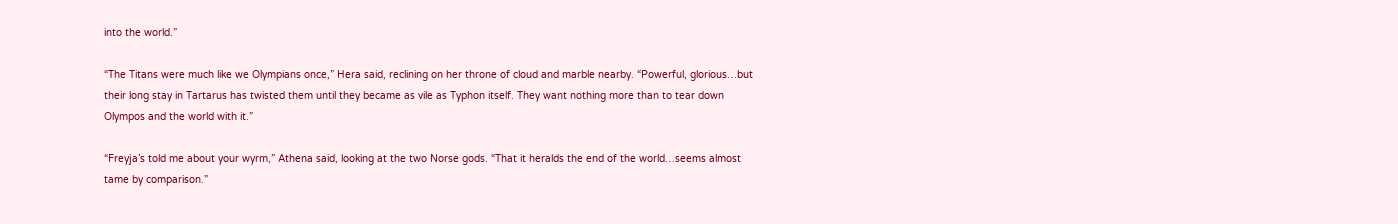into the world.”

“The Titans were much like we Olympians once,” Hera said, reclining on her throne of cloud and marble nearby. “Powerful, glorious…but their long stay in Tartarus has twisted them until they became as vile as Typhon itself. They want nothing more than to tear down Olympos and the world with it.”

“Freyja’s told me about your wyrm,” Athena said, looking at the two Norse gods. “That it heralds the end of the world…seems almost tame by comparison.”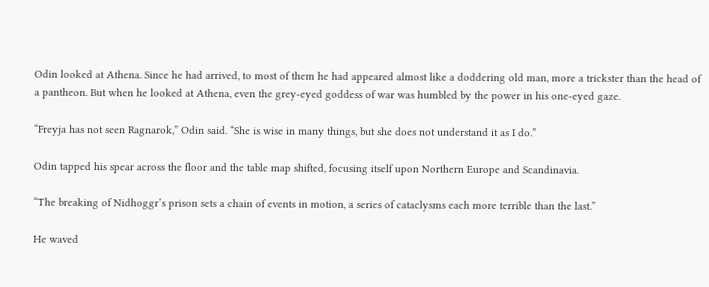Odin looked at Athena. Since he had arrived, to most of them he had appeared almost like a doddering old man, more a trickster than the head of a pantheon. But when he looked at Athena, even the grey-eyed goddess of war was humbled by the power in his one-eyed gaze.

“Freyja has not seen Ragnarok,” Odin said. “She is wise in many things, but she does not understand it as I do.”

Odin tapped his spear across the floor and the table map shifted, focusing itself upon Northern Europe and Scandinavia.

“The breaking of Nidhoggr’s prison sets a chain of events in motion, a series of cataclysms each more terrible than the last.”

He waved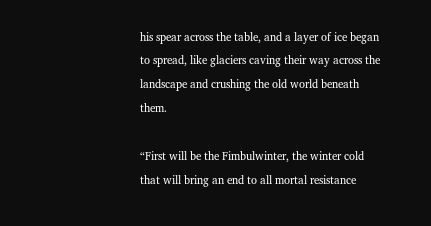his spear across the table, and a layer of ice began to spread, like glaciers caving their way across the landscape and crushing the old world beneath them.

“First will be the Fimbulwinter, the winter cold that will bring an end to all mortal resistance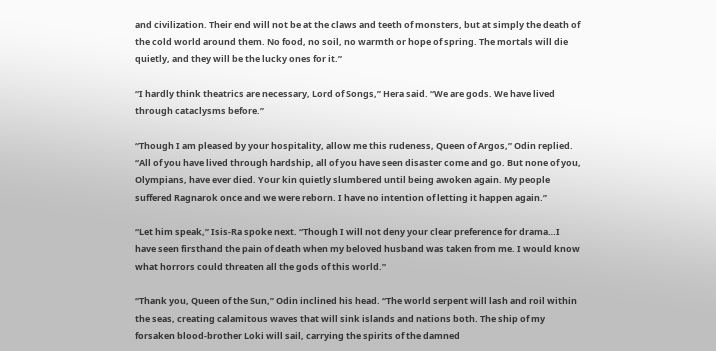and civilization. Their end will not be at the claws and teeth of monsters, but at simply the death of the cold world around them. No food, no soil, no warmth or hope of spring. The mortals will die quietly, and they will be the lucky ones for it.”

“I hardly think theatrics are necessary, Lord of Songs,” Hera said. “We are gods. We have lived through cataclysms before.”

“Though I am pleased by your hospitality, allow me this rudeness, Queen of Argos,” Odin replied. “All of you have lived through hardship, all of you have seen disaster come and go. But none of you, Olympians, have ever died. Your kin quietly slumbered until being awoken again. My people suffered Ragnarok once and we were reborn. I have no intention of letting it happen again.”

“Let him speak,” Isis-Ra spoke next. “Though I will not deny your clear preference for drama…I have seen firsthand the pain of death when my beloved husband was taken from me. I would know what horrors could threaten all the gods of this world.”

“Thank you, Queen of the Sun,” Odin inclined his head. “The world serpent will lash and roil within the seas, creating calamitous waves that will sink islands and nations both. The ship of my forsaken blood-brother Loki will sail, carrying the spirits of the damned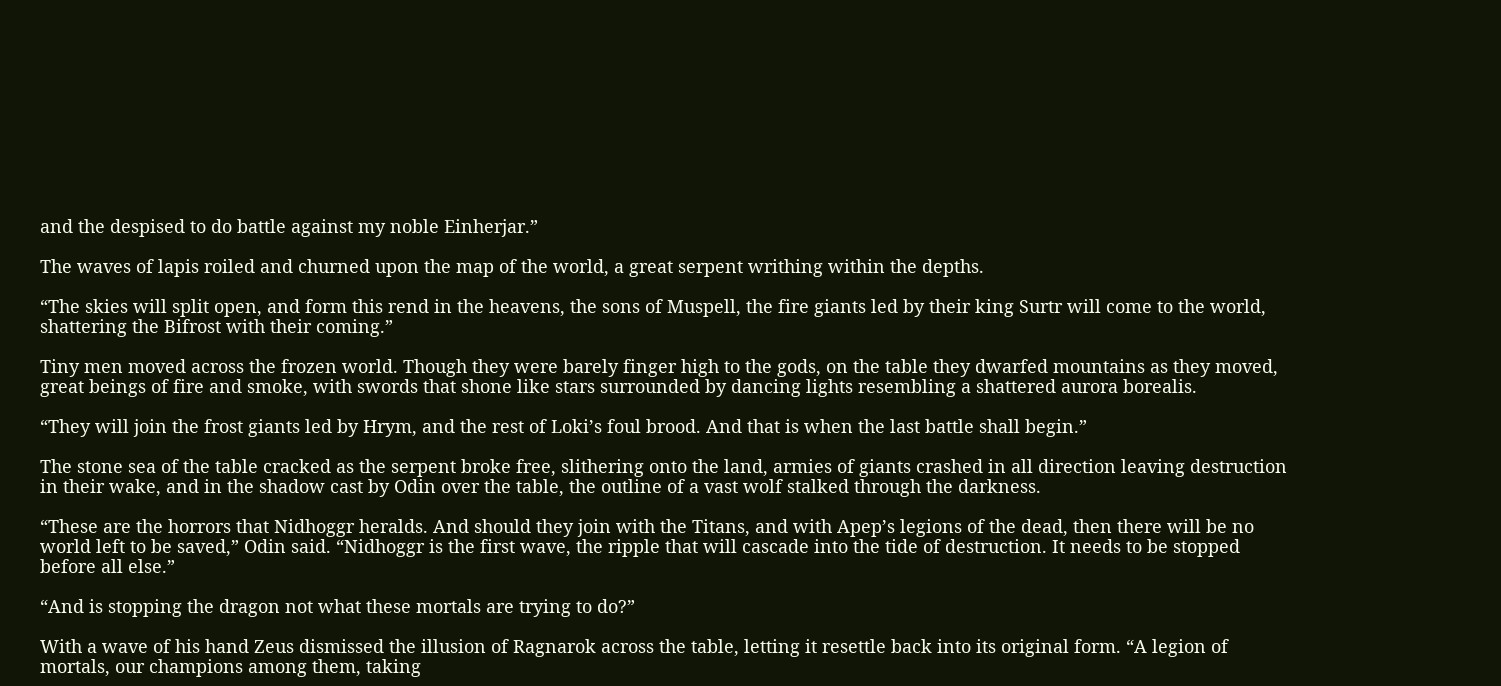and the despised to do battle against my noble Einherjar.”

The waves of lapis roiled and churned upon the map of the world, a great serpent writhing within the depths.

“The skies will split open, and form this rend in the heavens, the sons of Muspell, the fire giants led by their king Surtr will come to the world, shattering the Bifrost with their coming.”

Tiny men moved across the frozen world. Though they were barely finger high to the gods, on the table they dwarfed mountains as they moved, great beings of fire and smoke, with swords that shone like stars surrounded by dancing lights resembling a shattered aurora borealis.

“They will join the frost giants led by Hrym, and the rest of Loki’s foul brood. And that is when the last battle shall begin.”

The stone sea of the table cracked as the serpent broke free, slithering onto the land, armies of giants crashed in all direction leaving destruction in their wake, and in the shadow cast by Odin over the table, the outline of a vast wolf stalked through the darkness.

“These are the horrors that Nidhoggr heralds. And should they join with the Titans, and with Apep’s legions of the dead, then there will be no world left to be saved,” Odin said. “Nidhoggr is the first wave, the ripple that will cascade into the tide of destruction. It needs to be stopped before all else.”

“And is stopping the dragon not what these mortals are trying to do?”

With a wave of his hand Zeus dismissed the illusion of Ragnarok across the table, letting it resettle back into its original form. “A legion of mortals, our champions among them, taking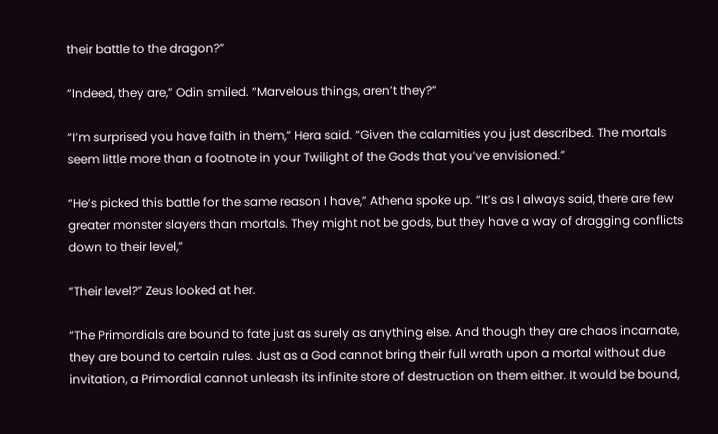their battle to the dragon?”

“Indeed, they are,” Odin smiled. “Marvelous things, aren’t they?”

“I’m surprised you have faith in them,” Hera said. “Given the calamities you just described. The mortals seem little more than a footnote in your Twilight of the Gods that you’ve envisioned.”

“He’s picked this battle for the same reason I have,” Athena spoke up. “It’s as I always said, there are few greater monster slayers than mortals. They might not be gods, but they have a way of dragging conflicts down to their level,”

“Their level?” Zeus looked at her.

“The Primordials are bound to fate just as surely as anything else. And though they are chaos incarnate, they are bound to certain rules. Just as a God cannot bring their full wrath upon a mortal without due invitation, a Primordial cannot unleash its infinite store of destruction on them either. It would be bound,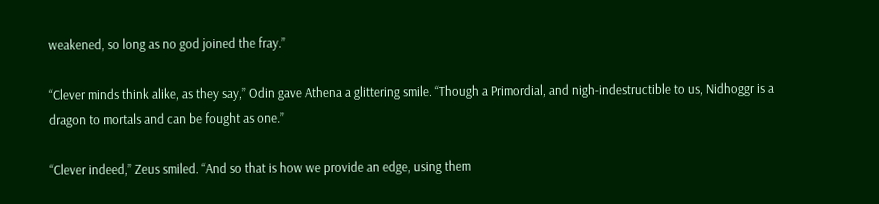weakened, so long as no god joined the fray.”

“Clever minds think alike, as they say,” Odin gave Athena a glittering smile. “Though a Primordial, and nigh-indestructible to us, Nidhoggr is a dragon to mortals and can be fought as one.”

“Clever indeed,” Zeus smiled. “And so that is how we provide an edge, using them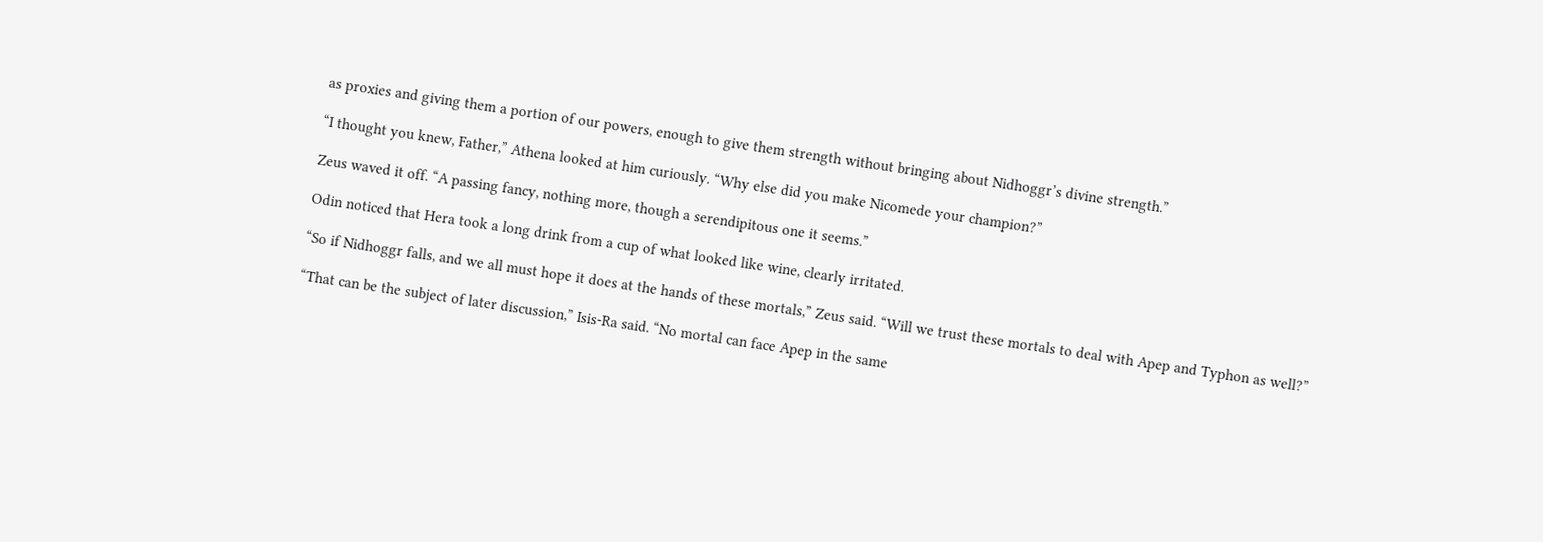as proxies and giving them a portion of our powers, enough to give them strength without bringing about Nidhoggr’s divine strength.”

“I thought you knew, Father,” Athena looked at him curiously. “Why else did you make Nicomede your champion?”

Zeus waved it off. “A passing fancy, nothing more, though a serendipitous one it seems.”

Odin noticed that Hera took a long drink from a cup of what looked like wine, clearly irritated.

“So if Nidhoggr falls, and we all must hope it does at the hands of these mortals,” Zeus said. “Will we trust these mortals to deal with Apep and Typhon as well?”

“That can be the subject of later discussion,” Isis-Ra said. “No mortal can face Apep in the same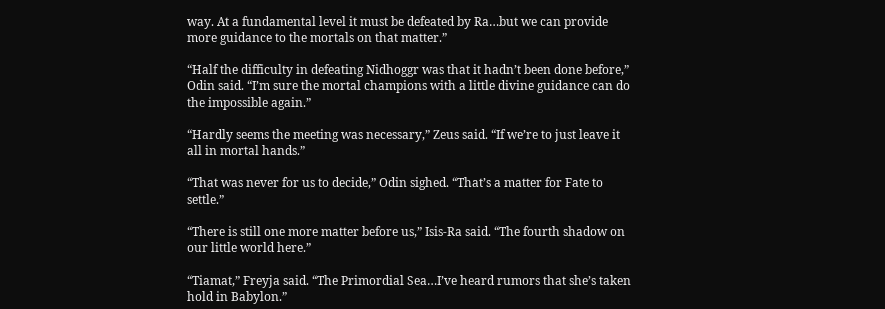way. At a fundamental level it must be defeated by Ra…but we can provide more guidance to the mortals on that matter.”

“Half the difficulty in defeating Nidhoggr was that it hadn’t been done before,” Odin said. “I’m sure the mortal champions with a little divine guidance can do the impossible again.”

“Hardly seems the meeting was necessary,” Zeus said. “If we’re to just leave it all in mortal hands.”

“That was never for us to decide,” Odin sighed. “That’s a matter for Fate to settle.”

“There is still one more matter before us,” Isis-Ra said. “The fourth shadow on our little world here.”

“Tiamat,” Freyja said. “The Primordial Sea…I’ve heard rumors that she’s taken hold in Babylon.”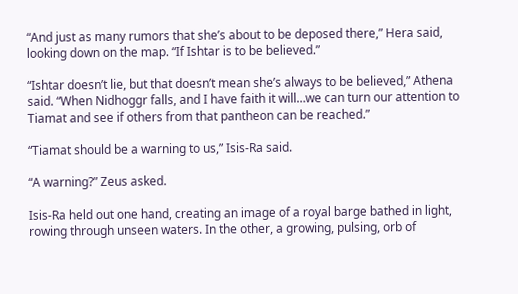“And just as many rumors that she’s about to be deposed there,” Hera said, looking down on the map. “If Ishtar is to be believed.”

“Ishtar doesn’t lie, but that doesn’t mean she’s always to be believed,” Athena said. “When Nidhoggr falls, and I have faith it will…we can turn our attention to Tiamat and see if others from that pantheon can be reached.”

“Tiamat should be a warning to us,” Isis-Ra said.

“A warning?” Zeus asked.

Isis-Ra held out one hand, creating an image of a royal barge bathed in light, rowing through unseen waters. In the other, a growing, pulsing, orb of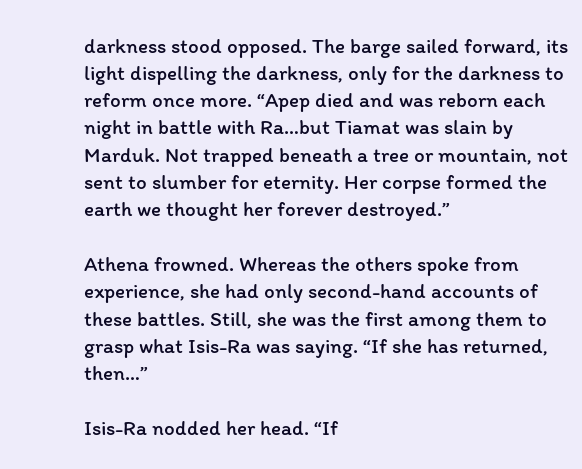darkness stood opposed. The barge sailed forward, its light dispelling the darkness, only for the darkness to reform once more. “Apep died and was reborn each night in battle with Ra…but Tiamat was slain by Marduk. Not trapped beneath a tree or mountain, not sent to slumber for eternity. Her corpse formed the earth we thought her forever destroyed.”

Athena frowned. Whereas the others spoke from experience, she had only second-hand accounts of these battles. Still, she was the first among them to grasp what Isis-Ra was saying. “If she has returned, then…”

Isis-Ra nodded her head. “If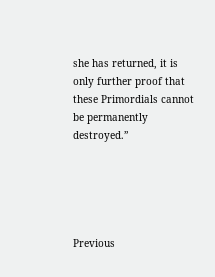she has returned, it is only further proof that these Primordials cannot be permanently destroyed.”





Previous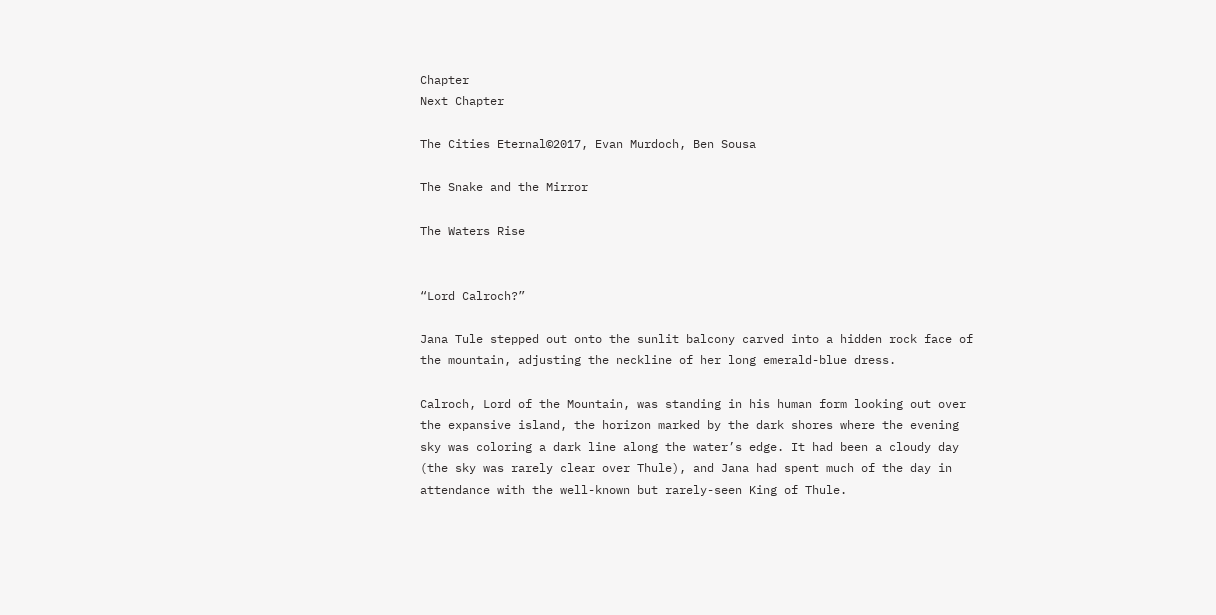Chapter                                                                                                           Next Chapter

The Cities Eternal©2017, Evan Murdoch, Ben Sousa

The Snake and the Mirror

The Waters Rise


“Lord Calroch?”

Jana Tule stepped out onto the sunlit balcony carved into a hidden rock face of the mountain, adjusting the neckline of her long emerald-blue dress.

Calroch, Lord of the Mountain, was standing in his human form looking out over the expansive island, the horizon marked by the dark shores where the evening sky was coloring a dark line along the water’s edge. It had been a cloudy day (the sky was rarely clear over Thule), and Jana had spent much of the day in attendance with the well-known but rarely-seen King of Thule.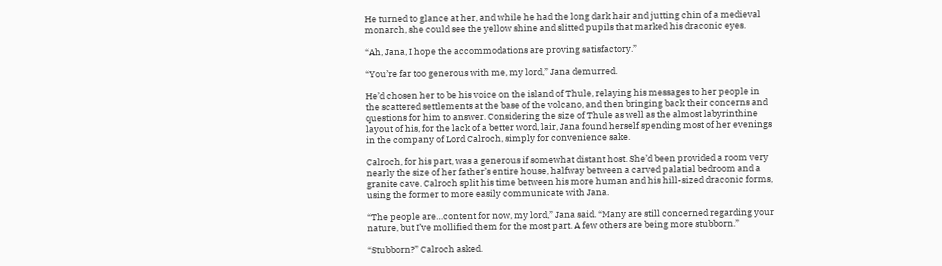He turned to glance at her, and while he had the long dark hair and jutting chin of a medieval monarch, she could see the yellow shine and slitted pupils that marked his draconic eyes.

“Ah, Jana, I hope the accommodations are proving satisfactory.”

“You’re far too generous with me, my lord,” Jana demurred.

He’d chosen her to be his voice on the island of Thule, relaying his messages to her people in the scattered settlements at the base of the volcano, and then bringing back their concerns and questions for him to answer. Considering the size of Thule as well as the almost labyrinthine layout of his, for the lack of a better word, lair, Jana found herself spending most of her evenings in the company of Lord Calroch, simply for convenience sake.

Calroch, for his part, was a generous if somewhat distant host. She’d been provided a room very nearly the size of her father’s entire house, halfway between a carved palatial bedroom and a granite cave. Calroch split his time between his more human and his hill-sized draconic forms, using the former to more easily communicate with Jana.

“The people are…content for now, my lord,” Jana said. “Many are still concerned regarding your nature, but I’ve mollified them for the most part. A few others are being more stubborn.”

“Stubborn?” Calroch asked.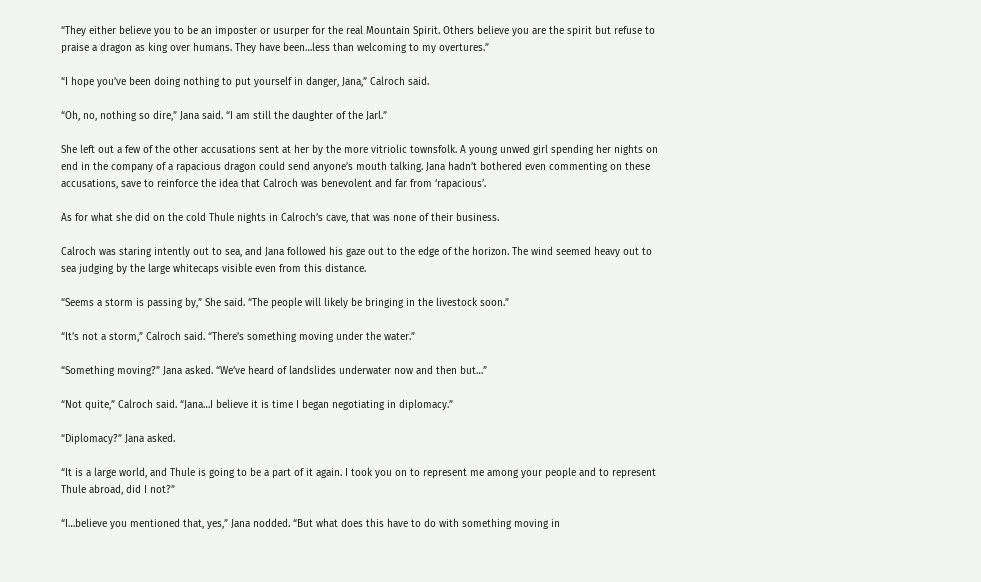“They either believe you to be an imposter or usurper for the real Mountain Spirit. Others believe you are the spirit but refuse to praise a dragon as king over humans. They have been…less than welcoming to my overtures.”

“I hope you’ve been doing nothing to put yourself in danger, Jana,” Calroch said.

“Oh, no, nothing so dire,” Jana said. “I am still the daughter of the Jarl.”

She left out a few of the other accusations sent at her by the more vitriolic townsfolk. A young unwed girl spending her nights on end in the company of a rapacious dragon could send anyone’s mouth talking. Jana hadn’t bothered even commenting on these accusations, save to reinforce the idea that Calroch was benevolent and far from ‘rapacious’.

As for what she did on the cold Thule nights in Calroch’s cave, that was none of their business.

Calroch was staring intently out to sea, and Jana followed his gaze out to the edge of the horizon. The wind seemed heavy out to sea judging by the large whitecaps visible even from this distance.

“Seems a storm is passing by,” She said. “The people will likely be bringing in the livestock soon.”

“It’s not a storm,” Calroch said. “There’s something moving under the water.”

“Something moving?” Jana asked. “We’ve heard of landslides underwater now and then but…”

“Not quite,” Calroch said. “Jana…I believe it is time I began negotiating in diplomacy.”

“Diplomacy?” Jana asked.

“It is a large world, and Thule is going to be a part of it again. I took you on to represent me among your people and to represent Thule abroad, did I not?”

“I…believe you mentioned that, yes,” Jana nodded. “But what does this have to do with something moving in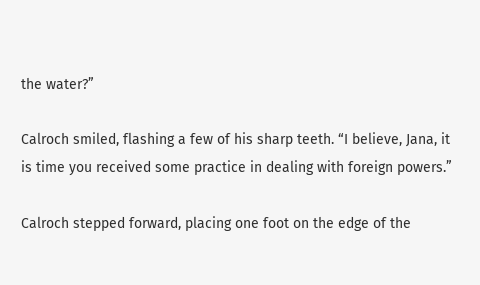the water?”

Calroch smiled, flashing a few of his sharp teeth. “I believe, Jana, it is time you received some practice in dealing with foreign powers.”

Calroch stepped forward, placing one foot on the edge of the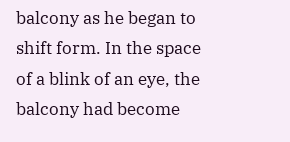balcony as he began to shift form. In the space of a blink of an eye, the balcony had become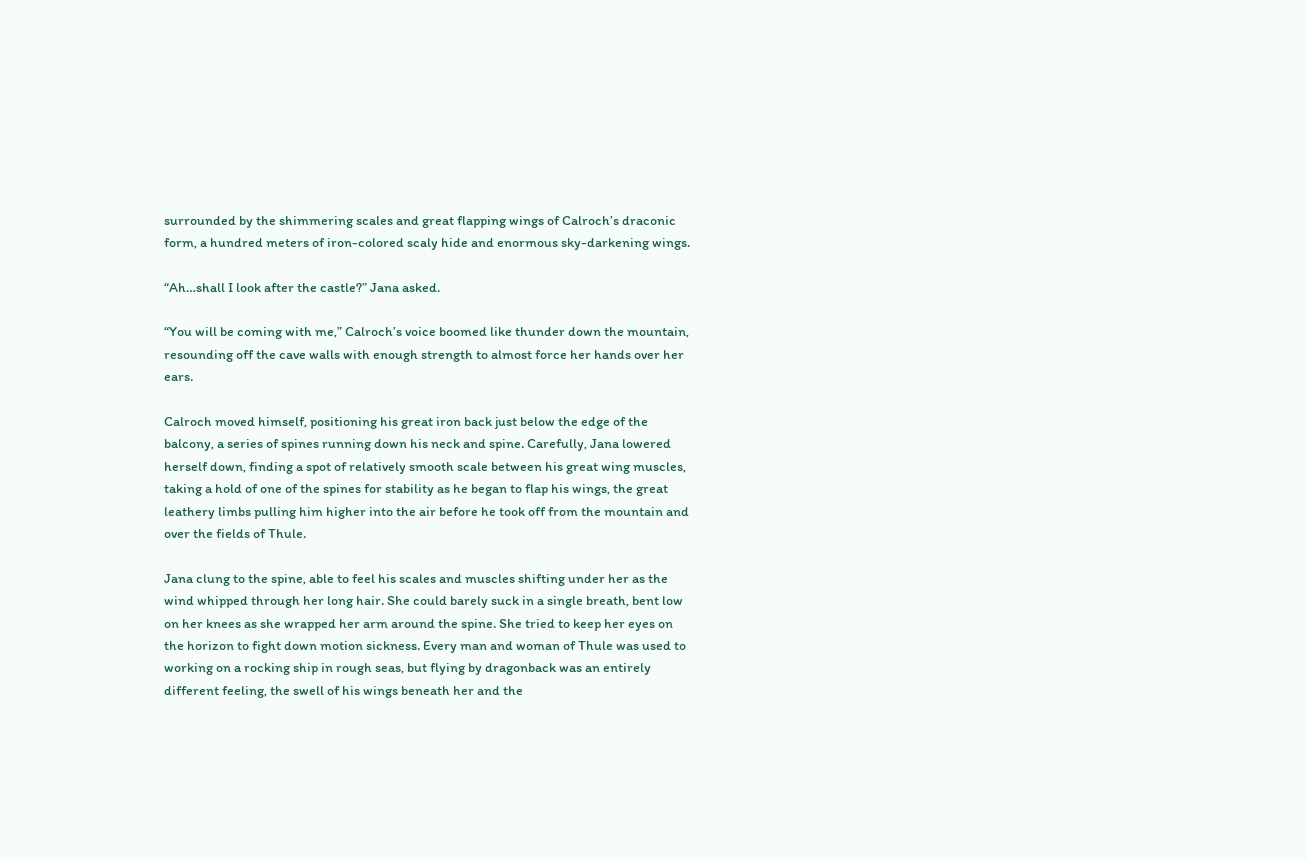surrounded by the shimmering scales and great flapping wings of Calroch’s draconic form, a hundred meters of iron-colored scaly hide and enormous sky-darkening wings.

“Ah…shall I look after the castle?” Jana asked.

“You will be coming with me,” Calroch’s voice boomed like thunder down the mountain, resounding off the cave walls with enough strength to almost force her hands over her ears.

Calroch moved himself, positioning his great iron back just below the edge of the balcony, a series of spines running down his neck and spine. Carefully, Jana lowered herself down, finding a spot of relatively smooth scale between his great wing muscles, taking a hold of one of the spines for stability as he began to flap his wings, the great leathery limbs pulling him higher into the air before he took off from the mountain and over the fields of Thule.

Jana clung to the spine, able to feel his scales and muscles shifting under her as the wind whipped through her long hair. She could barely suck in a single breath, bent low on her knees as she wrapped her arm around the spine. She tried to keep her eyes on the horizon to fight down motion sickness. Every man and woman of Thule was used to working on a rocking ship in rough seas, but flying by dragonback was an entirely different feeling, the swell of his wings beneath her and the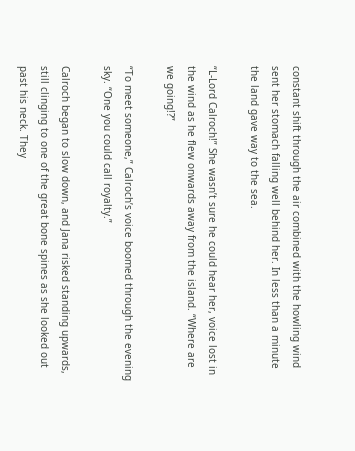constant shift through the air combined with the howling wind sent her stomach falling well behind her. In less than a minute the land gave way to the sea.

“L-Lord Calroch!” She wasn’t sure he could hear her, voice lost in the wind as he flew onwards away from the island. “Where are we going!?”

“To meet someone,” Calroch’s voice boomed through the evening sky. “One you could call royalty.”

Calroch began to slow down, and Jana risked standing upwards, still clinging to one of the great bone spines as she looked out past his neck. They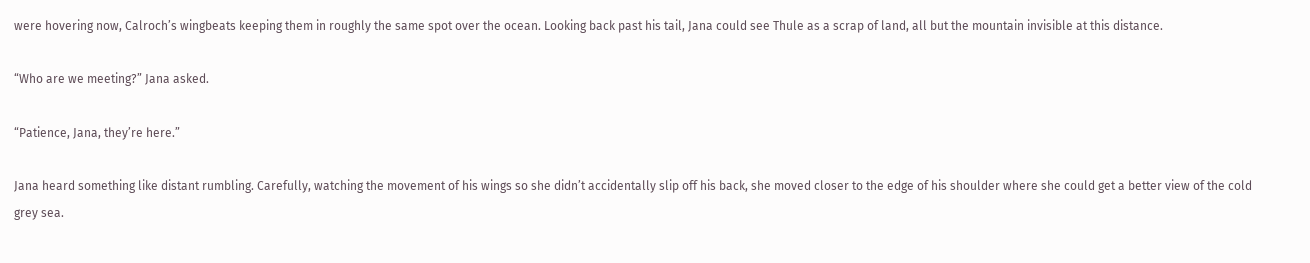were hovering now, Calroch’s wingbeats keeping them in roughly the same spot over the ocean. Looking back past his tail, Jana could see Thule as a scrap of land, all but the mountain invisible at this distance.

“Who are we meeting?” Jana asked.

“Patience, Jana, they’re here.”

Jana heard something like distant rumbling. Carefully, watching the movement of his wings so she didn’t accidentally slip off his back, she moved closer to the edge of his shoulder where she could get a better view of the cold grey sea.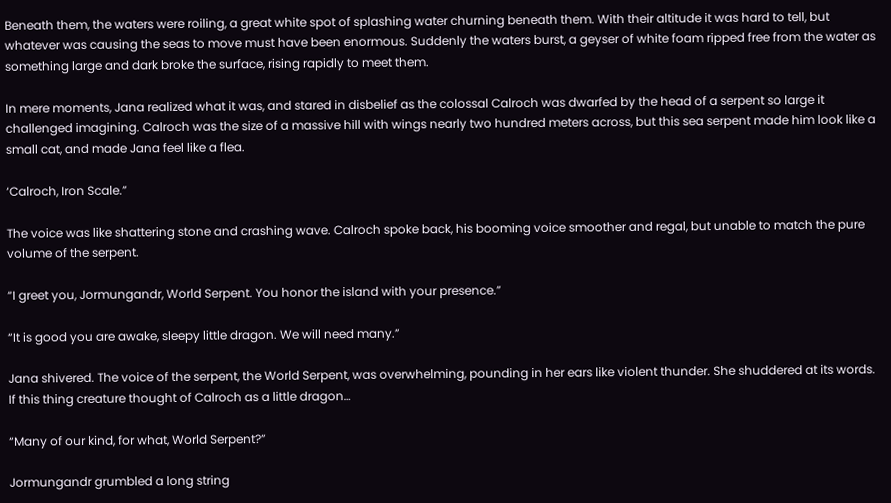Beneath them, the waters were roiling, a great white spot of splashing water churning beneath them. With their altitude it was hard to tell, but whatever was causing the seas to move must have been enormous. Suddenly the waters burst, a geyser of white foam ripped free from the water as something large and dark broke the surface, rising rapidly to meet them.

In mere moments, Jana realized what it was, and stared in disbelief as the colossal Calroch was dwarfed by the head of a serpent so large it challenged imagining. Calroch was the size of a massive hill with wings nearly two hundred meters across, but this sea serpent made him look like a small cat, and made Jana feel like a flea.

‘Calroch, Iron Scale.”

The voice was like shattering stone and crashing wave. Calroch spoke back, his booming voice smoother and regal, but unable to match the pure volume of the serpent.

“I greet you, Jormungandr, World Serpent. You honor the island with your presence.”

“It is good you are awake, sleepy little dragon. We will need many.”

Jana shivered. The voice of the serpent, the World Serpent, was overwhelming, pounding in her ears like violent thunder. She shuddered at its words. If this thing creature thought of Calroch as a little dragon…

“Many of our kind, for what, World Serpent?”

Jormungandr grumbled a long string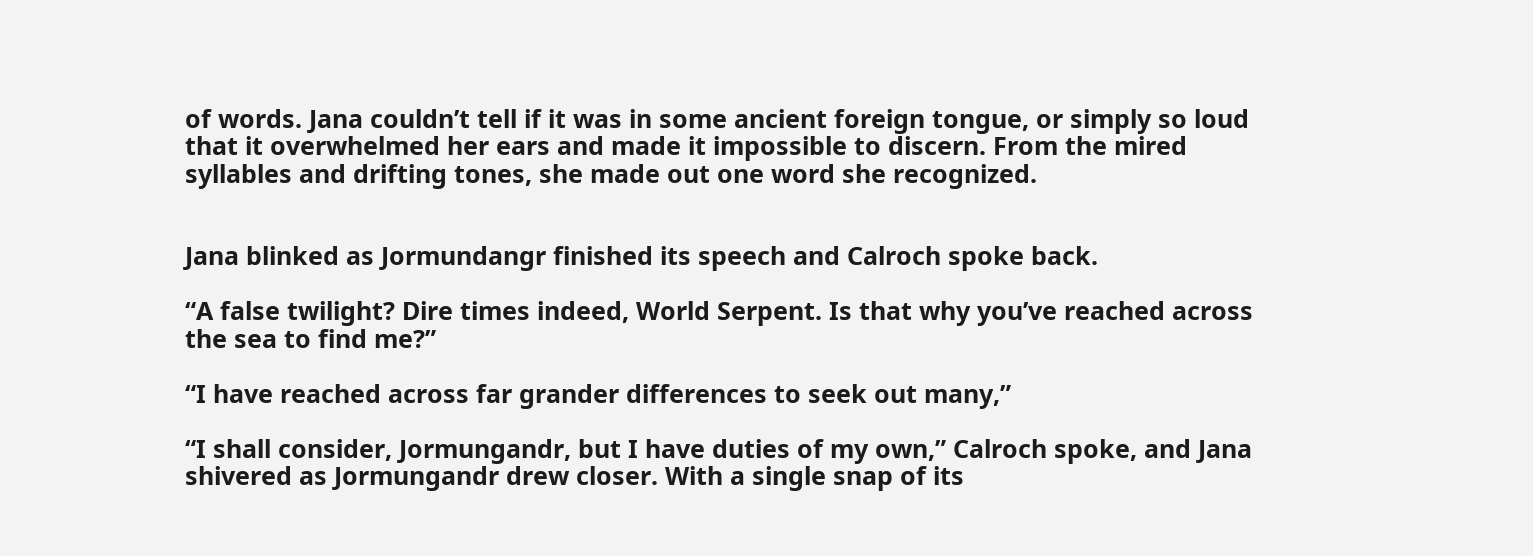of words. Jana couldn’t tell if it was in some ancient foreign tongue, or simply so loud that it overwhelmed her ears and made it impossible to discern. From the mired syllables and drifting tones, she made out one word she recognized.


Jana blinked as Jormundangr finished its speech and Calroch spoke back.

“A false twilight? Dire times indeed, World Serpent. Is that why you’ve reached across the sea to find me?”

“I have reached across far grander differences to seek out many,”

“I shall consider, Jormungandr, but I have duties of my own,” Calroch spoke, and Jana shivered as Jormungandr drew closer. With a single snap of its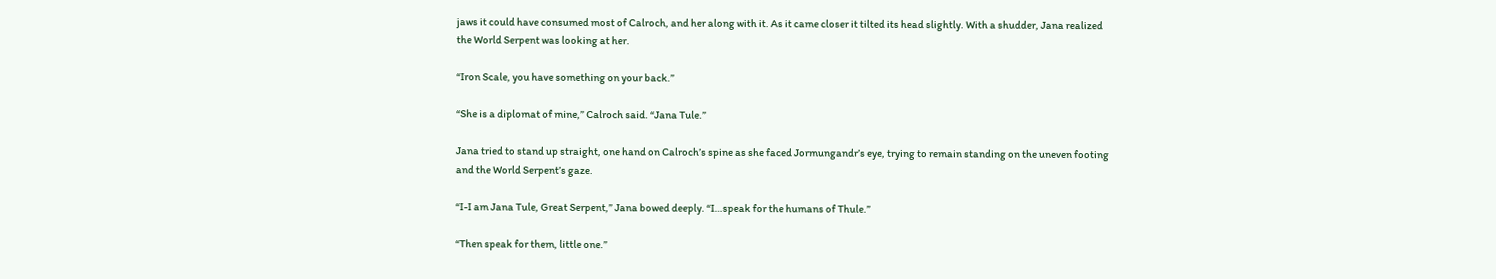jaws it could have consumed most of Calroch, and her along with it. As it came closer it tilted its head slightly. With a shudder, Jana realized the World Serpent was looking at her.

“Iron Scale, you have something on your back.”

“She is a diplomat of mine,” Calroch said. “Jana Tule.”

Jana tried to stand up straight, one hand on Calroch’s spine as she faced Jormungandr’s eye, trying to remain standing on the uneven footing and the World Serpent’s gaze.

“I-I am Jana Tule, Great Serpent,” Jana bowed deeply. “I…speak for the humans of Thule.”

“Then speak for them, little one.”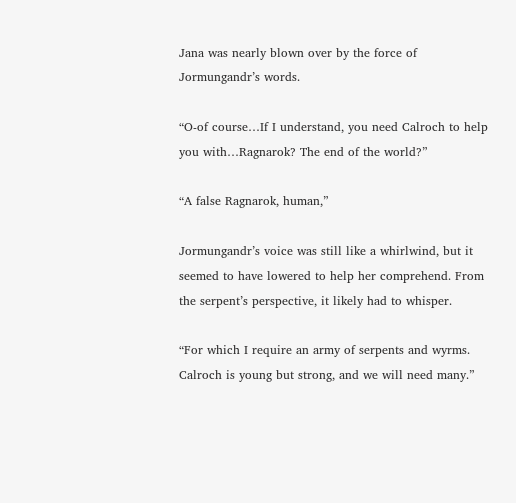Jana was nearly blown over by the force of Jormungandr’s words.

“O-of course…If I understand, you need Calroch to help you with…Ragnarok? The end of the world?”

“A false Ragnarok, human,”

Jormungandr’s voice was still like a whirlwind, but it seemed to have lowered to help her comprehend. From the serpent’s perspective, it likely had to whisper.

“For which I require an army of serpents and wyrms. Calroch is young but strong, and we will need many.”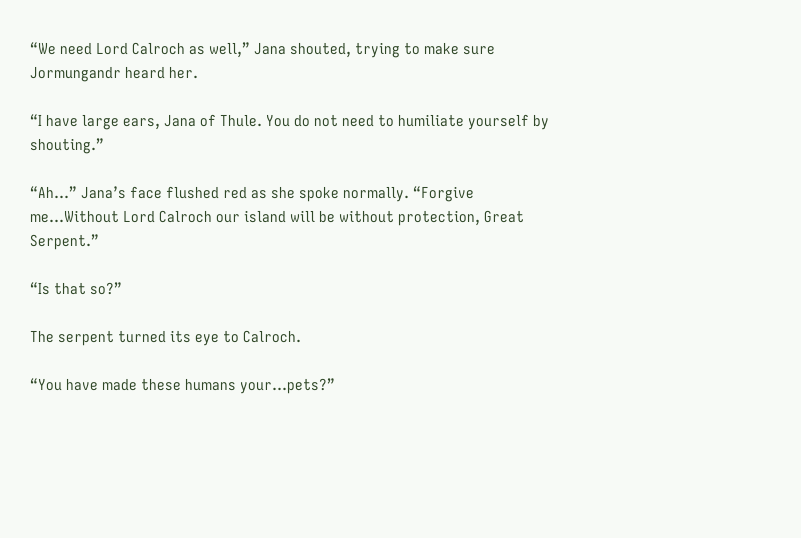“We need Lord Calroch as well,” Jana shouted, trying to make sure Jormungandr heard her.

“I have large ears, Jana of Thule. You do not need to humiliate yourself by shouting.”

“Ah…” Jana’s face flushed red as she spoke normally. “Forgive me…Without Lord Calroch our island will be without protection, Great Serpent.”

“Is that so?”

The serpent turned its eye to Calroch.

“You have made these humans your…pets?”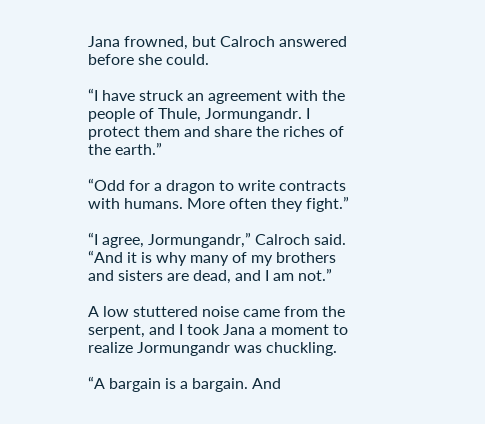Jana frowned, but Calroch answered before she could.

“I have struck an agreement with the people of Thule, Jormungandr. I protect them and share the riches of the earth.”

“Odd for a dragon to write contracts with humans. More often they fight.”

“I agree, Jormungandr,” Calroch said. “And it is why many of my brothers and sisters are dead, and I am not.”

A low stuttered noise came from the serpent, and I took Jana a moment to realize Jormungandr was chuckling.

“A bargain is a bargain. And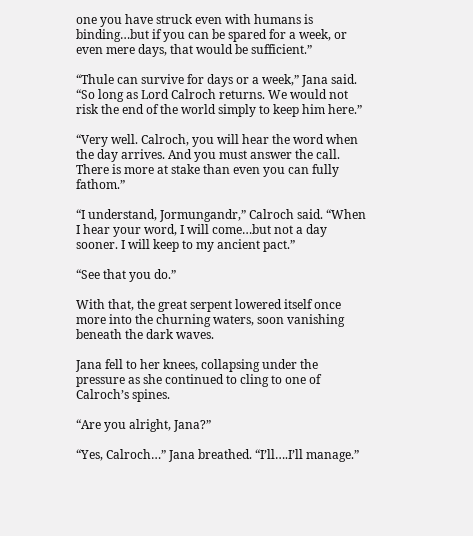one you have struck even with humans is binding…but if you can be spared for a week, or even mere days, that would be sufficient.”

“Thule can survive for days or a week,” Jana said. “So long as Lord Calroch returns. We would not risk the end of the world simply to keep him here.”

“Very well. Calroch, you will hear the word when the day arrives. And you must answer the call. There is more at stake than even you can fully fathom.”

“I understand, Jormungandr,” Calroch said. “When I hear your word, I will come…but not a day sooner. I will keep to my ancient pact.”

“See that you do.”

With that, the great serpent lowered itself once more into the churning waters, soon vanishing beneath the dark waves.

Jana fell to her knees, collapsing under the pressure as she continued to cling to one of Calroch’s spines.

“Are you alright, Jana?”

“Yes, Calroch…” Jana breathed. “I’ll….I’ll manage.”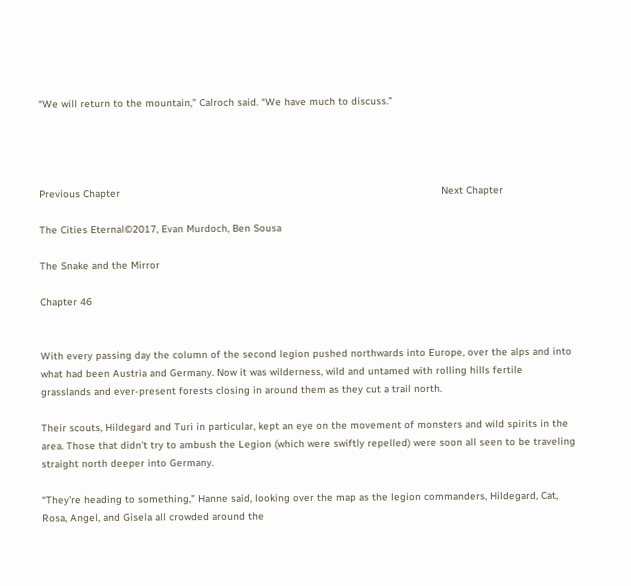“We will return to the mountain,” Calroch said. “We have much to discuss.”




Previous Chapter                                                                                                           Next Chapter

The Cities Eternal©2017, Evan Murdoch, Ben Sousa

The Snake and the Mirror

Chapter 46


With every passing day the column of the second legion pushed northwards into Europe, over the alps and into what had been Austria and Germany. Now it was wilderness, wild and untamed with rolling hills fertile grasslands and ever-present forests closing in around them as they cut a trail north.

Their scouts, Hildegard and Turi in particular, kept an eye on the movement of monsters and wild spirits in the area. Those that didn’t try to ambush the Legion (which were swiftly repelled) were soon all seen to be traveling straight north deeper into Germany.

“They’re heading to something,” Hanne said, looking over the map as the legion commanders, Hildegard, Cat, Rosa, Angel, and Gisela all crowded around the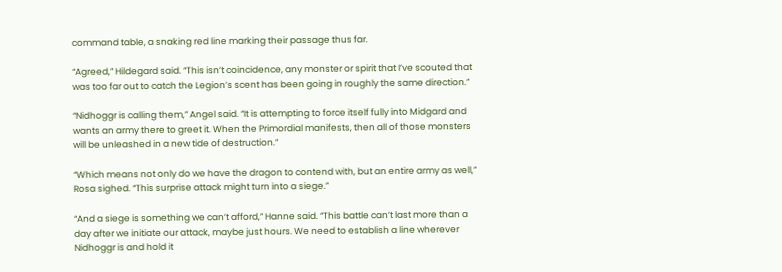command table, a snaking red line marking their passage thus far.

“Agreed,” Hildegard said. “This isn’t coincidence, any monster or spirit that I’ve scouted that was too far out to catch the Legion’s scent has been going in roughly the same direction.”

“Nidhoggr is calling them,” Angel said. “It is attempting to force itself fully into Midgard and wants an army there to greet it. When the Primordial manifests, then all of those monsters will be unleashed in a new tide of destruction.”

“Which means not only do we have the dragon to contend with, but an entire army as well,” Rosa sighed. “This surprise attack might turn into a siege.”

“And a siege is something we can’t afford,” Hanne said. “This battle can’t last more than a day after we initiate our attack, maybe just hours. We need to establish a line wherever Nidhoggr is and hold it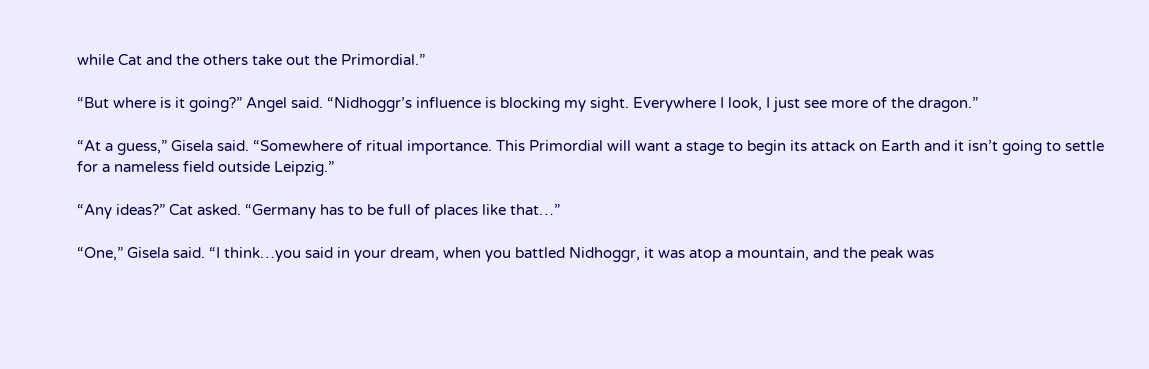while Cat and the others take out the Primordial.”

“But where is it going?” Angel said. “Nidhoggr’s influence is blocking my sight. Everywhere I look, I just see more of the dragon.”

“At a guess,” Gisela said. “Somewhere of ritual importance. This Primordial will want a stage to begin its attack on Earth and it isn’t going to settle for a nameless field outside Leipzig.”

“Any ideas?” Cat asked. “Germany has to be full of places like that…”

“One,” Gisela said. “I think…you said in your dream, when you battled Nidhoggr, it was atop a mountain, and the peak was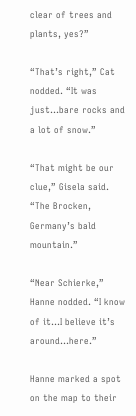clear of trees and plants, yes?”

“That’s right,” Cat nodded. “It was just…bare rocks and a lot of snow.”

“That might be our clue,” Gisela said. “The Brocken, Germany’s bald mountain.”

“Near Schierke,” Hanne nodded. “I know of it…I believe it’s around…here.”

Hanne marked a spot on the map to their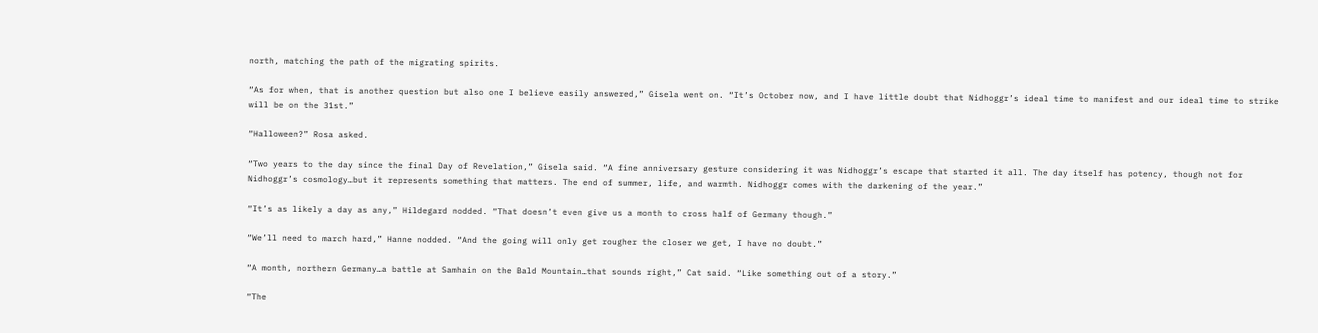north, matching the path of the migrating spirits.

“As for when, that is another question but also one I believe easily answered,” Gisela went on. “It’s October now, and I have little doubt that Nidhoggr’s ideal time to manifest and our ideal time to strike will be on the 31st.”

“Halloween?” Rosa asked.

“Two years to the day since the final Day of Revelation,” Gisela said. “A fine anniversary gesture considering it was Nidhoggr’s escape that started it all. The day itself has potency, though not for Nidhoggr’s cosmology…but it represents something that matters. The end of summer, life, and warmth. Nidhoggr comes with the darkening of the year.”

“It’s as likely a day as any,” Hildegard nodded. “That doesn’t even give us a month to cross half of Germany though.”

“We’ll need to march hard,” Hanne nodded. “And the going will only get rougher the closer we get, I have no doubt.”

“A month, northern Germany…a battle at Samhain on the Bald Mountain…that sounds right,” Cat said. “Like something out of a story.”

“The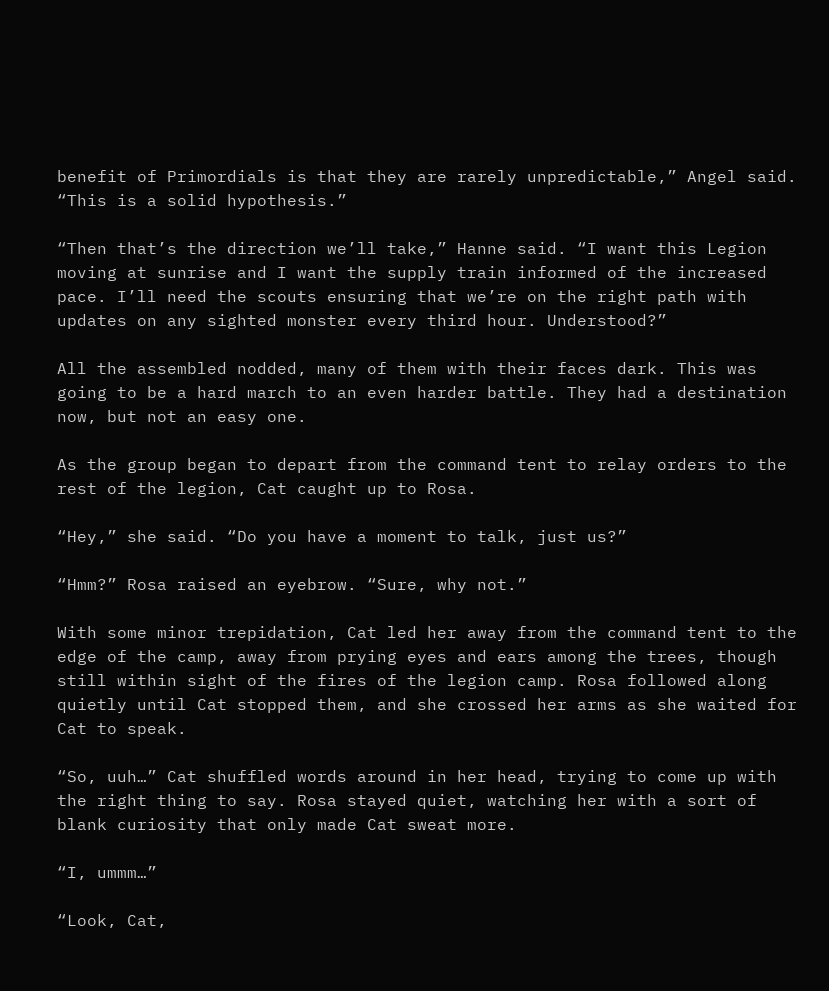benefit of Primordials is that they are rarely unpredictable,” Angel said. “This is a solid hypothesis.”

“Then that’s the direction we’ll take,” Hanne said. “I want this Legion moving at sunrise and I want the supply train informed of the increased pace. I’ll need the scouts ensuring that we’re on the right path with updates on any sighted monster every third hour. Understood?”

All the assembled nodded, many of them with their faces dark. This was going to be a hard march to an even harder battle. They had a destination now, but not an easy one.

As the group began to depart from the command tent to relay orders to the rest of the legion, Cat caught up to Rosa.

“Hey,” she said. “Do you have a moment to talk, just us?”

“Hmm?” Rosa raised an eyebrow. “Sure, why not.”

With some minor trepidation, Cat led her away from the command tent to the edge of the camp, away from prying eyes and ears among the trees, though still within sight of the fires of the legion camp. Rosa followed along quietly until Cat stopped them, and she crossed her arms as she waited for Cat to speak.

“So, uuh…” Cat shuffled words around in her head, trying to come up with the right thing to say. Rosa stayed quiet, watching her with a sort of blank curiosity that only made Cat sweat more.

“I, ummm…”

“Look, Cat,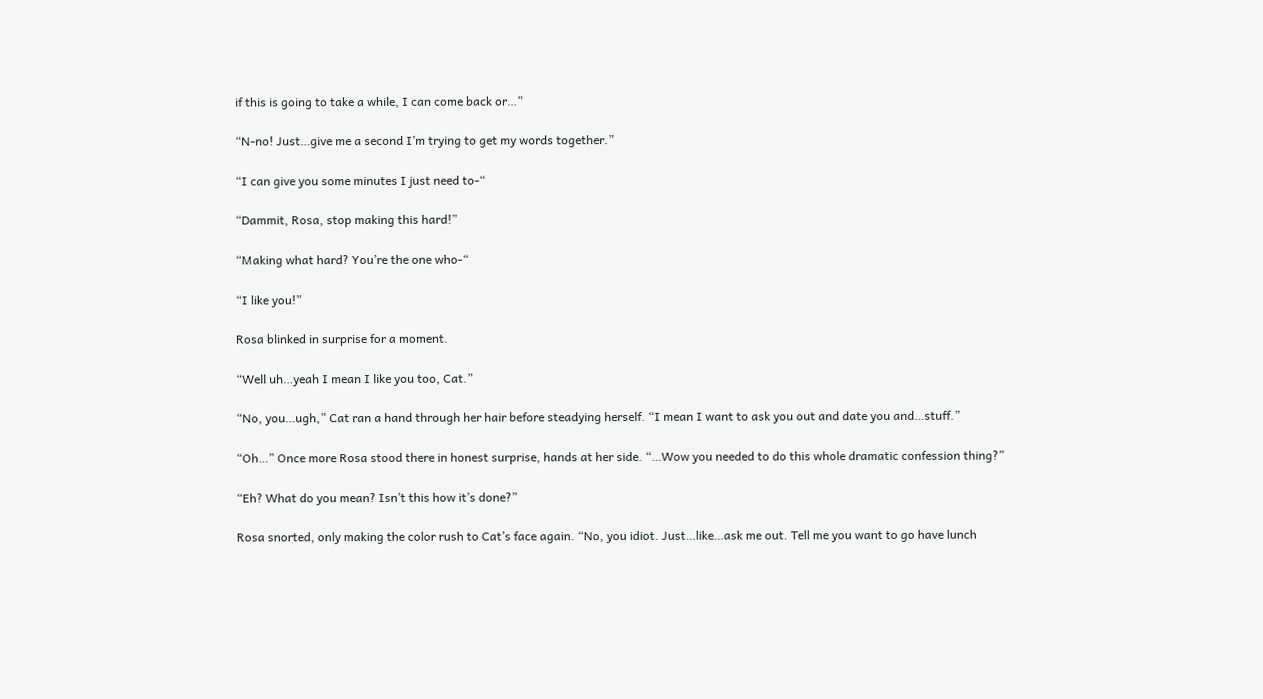if this is going to take a while, I can come back or…”

“N-no! Just…give me a second I’m trying to get my words together.”

“I can give you some minutes I just need to-“

“Dammit, Rosa, stop making this hard!”

“Making what hard? You’re the one who-“

“I like you!”

Rosa blinked in surprise for a moment.

“Well uh…yeah I mean I like you too, Cat.”

“No, you…ugh,” Cat ran a hand through her hair before steadying herself. “I mean I want to ask you out and date you and…stuff.”

“Oh…” Once more Rosa stood there in honest surprise, hands at her side. “…Wow you needed to do this whole dramatic confession thing?”

“Eh? What do you mean? Isn’t this how it’s done?”

Rosa snorted, only making the color rush to Cat’s face again. “No, you idiot. Just…like…ask me out. Tell me you want to go have lunch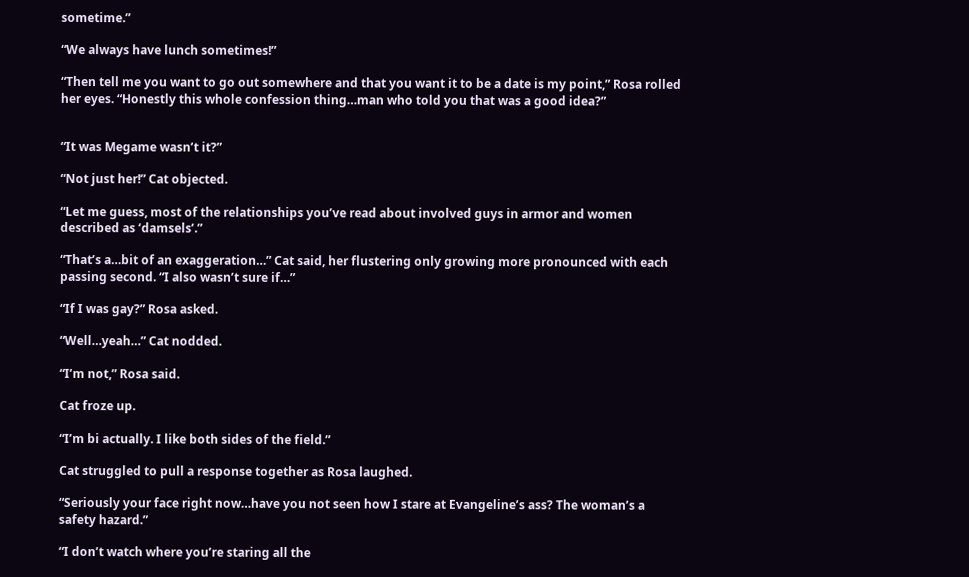sometime.”

“We always have lunch sometimes!”

“Then tell me you want to go out somewhere and that you want it to be a date is my point,” Rosa rolled her eyes. “Honestly this whole confession thing…man who told you that was a good idea?”


“It was Megame wasn’t it?”

“Not just her!” Cat objected.

“Let me guess, most of the relationships you’ve read about involved guys in armor and women described as ‘damsels’.”

“That’s a…bit of an exaggeration…” Cat said, her flustering only growing more pronounced with each passing second. “I also wasn’t sure if…”

“If I was gay?” Rosa asked.

“Well…yeah…” Cat nodded.

“I’m not,” Rosa said.

Cat froze up.

“I’m bi actually. I like both sides of the field.”

Cat struggled to pull a response together as Rosa laughed.

“Seriously your face right now…have you not seen how I stare at Evangeline’s ass? The woman’s a safety hazard.”

“I don’t watch where you’re staring all the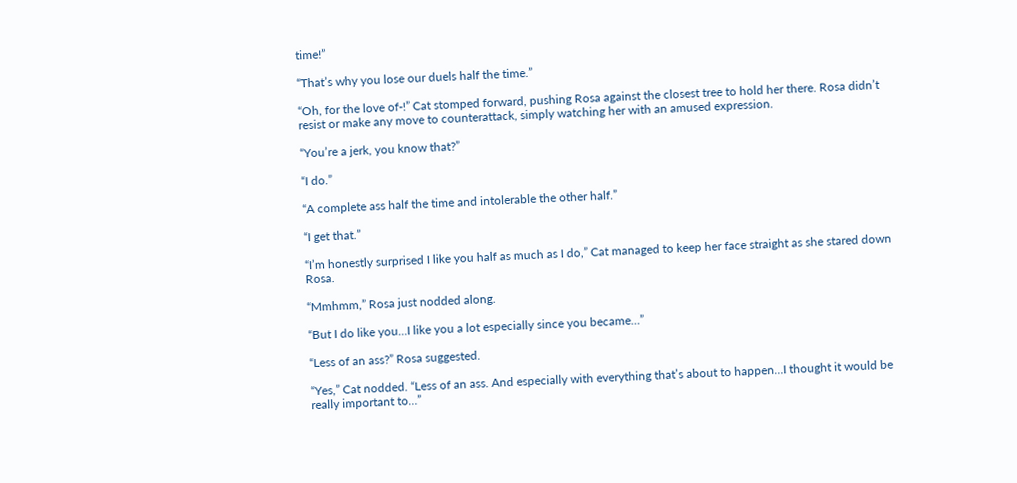time!”

“That’s why you lose our duels half the time.”

“Oh, for the love of-!” Cat stomped forward, pushing Rosa against the closest tree to hold her there. Rosa didn’t resist or make any move to counterattack, simply watching her with an amused expression.

“You’re a jerk, you know that?”

“I do.”

“A complete ass half the time and intolerable the other half.”

“I get that.”

“I’m honestly surprised I like you half as much as I do,” Cat managed to keep her face straight as she stared down Rosa.

“Mmhmm,” Rosa just nodded along.

“But I do like you…I like you a lot especially since you became…”

“Less of an ass?” Rosa suggested.

“Yes,” Cat nodded. “Less of an ass. And especially with everything that’s about to happen…I thought it would be really important to…”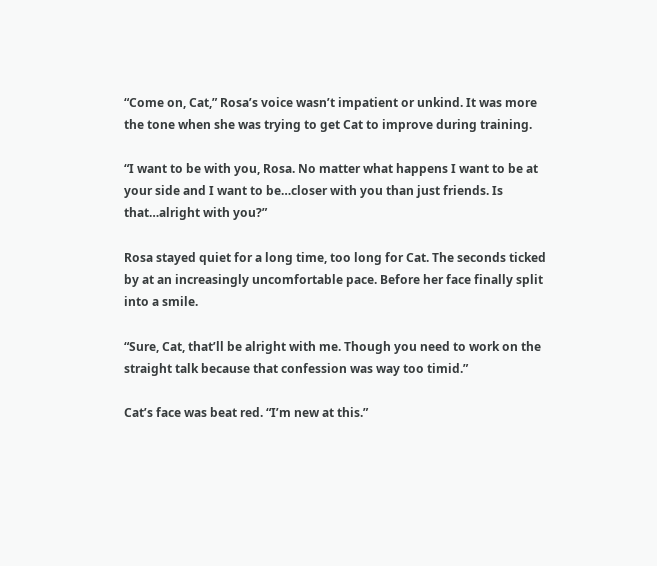“Come on, Cat,” Rosa’s voice wasn’t impatient or unkind. It was more the tone when she was trying to get Cat to improve during training.

“I want to be with you, Rosa. No matter what happens I want to be at your side and I want to be…closer with you than just friends. Is that…alright with you?”

Rosa stayed quiet for a long time, too long for Cat. The seconds ticked by at an increasingly uncomfortable pace. Before her face finally split into a smile.

“Sure, Cat, that’ll be alright with me. Though you need to work on the straight talk because that confession was way too timid.”

Cat’s face was beat red. “I’m new at this.”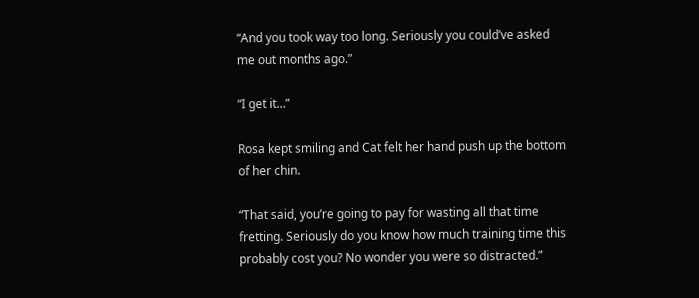“And you took way too long. Seriously you could’ve asked me out months ago.”

“I get it…”

Rosa kept smiling and Cat felt her hand push up the bottom of her chin.

“That said, you’re going to pay for wasting all that time fretting. Seriously do you know how much training time this probably cost you? No wonder you were so distracted.”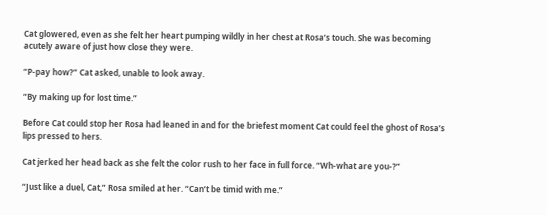Cat glowered, even as she felt her heart pumping wildly in her chest at Rosa’s touch. She was becoming acutely aware of just how close they were.

“P-pay how?” Cat asked, unable to look away.

“By making up for lost time.”

Before Cat could stop her Rosa had leaned in and for the briefest moment Cat could feel the ghost of Rosa’s lips pressed to hers.

Cat jerked her head back as she felt the color rush to her face in full force. “Wh-what are you-?”

“Just like a duel, Cat,” Rosa smiled at her. “Can’t be timid with me.”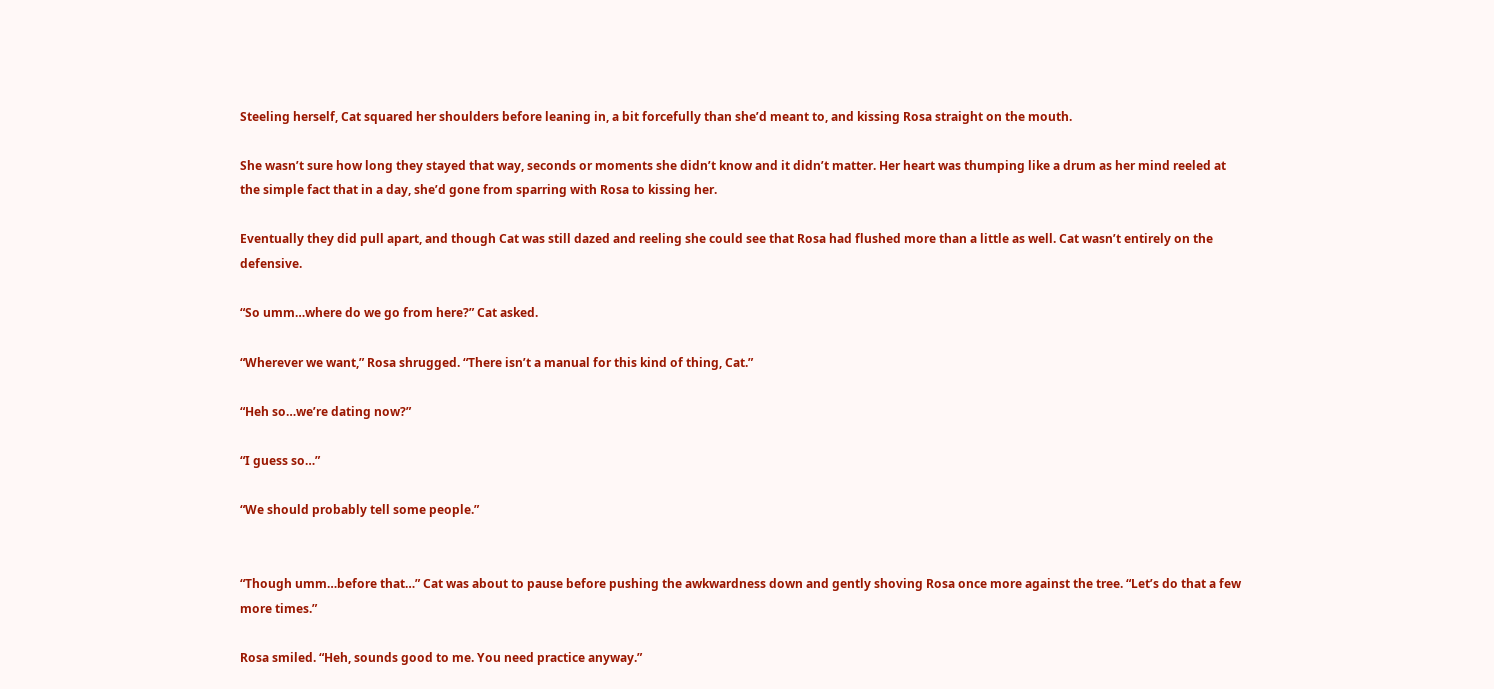Steeling herself, Cat squared her shoulders before leaning in, a bit forcefully than she’d meant to, and kissing Rosa straight on the mouth.

She wasn’t sure how long they stayed that way, seconds or moments she didn’t know and it didn’t matter. Her heart was thumping like a drum as her mind reeled at the simple fact that in a day, she’d gone from sparring with Rosa to kissing her.

Eventually they did pull apart, and though Cat was still dazed and reeling she could see that Rosa had flushed more than a little as well. Cat wasn’t entirely on the defensive.

“So umm…where do we go from here?” Cat asked.

“Wherever we want,” Rosa shrugged. “There isn’t a manual for this kind of thing, Cat.”

“Heh so…we’re dating now?”

“I guess so…”

“We should probably tell some people.”


“Though umm…before that…” Cat was about to pause before pushing the awkwardness down and gently shoving Rosa once more against the tree. “Let’s do that a few more times.”

Rosa smiled. “Heh, sounds good to me. You need practice anyway.”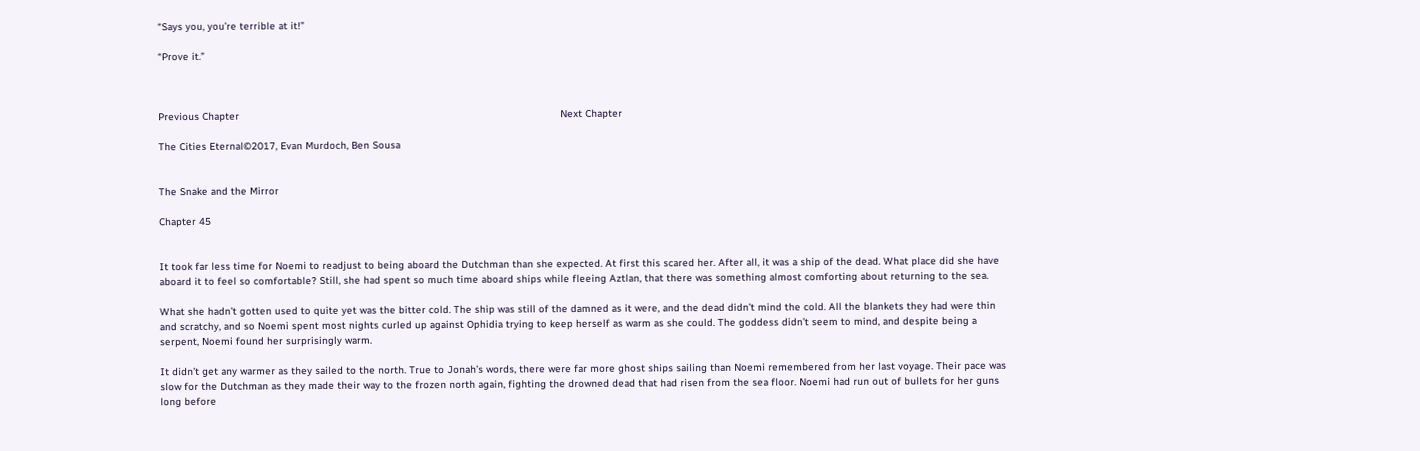“Says you, you’re terrible at it!”

“Prove it.”



Previous Chapter                                                                                                           Next Chapter

The Cities Eternal©2017, Evan Murdoch, Ben Sousa


The Snake and the Mirror

Chapter 45


It took far less time for Noemi to readjust to being aboard the Dutchman than she expected. At first this scared her. After all, it was a ship of the dead. What place did she have aboard it to feel so comfortable? Still, she had spent so much time aboard ships while fleeing Aztlan, that there was something almost comforting about returning to the sea.

What she hadn’t gotten used to quite yet was the bitter cold. The ship was still of the damned as it were, and the dead didn’t mind the cold. All the blankets they had were thin and scratchy, and so Noemi spent most nights curled up against Ophidia trying to keep herself as warm as she could. The goddess didn’t seem to mind, and despite being a serpent, Noemi found her surprisingly warm.

It didn’t get any warmer as they sailed to the north. True to Jonah’s words, there were far more ghost ships sailing than Noemi remembered from her last voyage. Their pace was slow for the Dutchman as they made their way to the frozen north again, fighting the drowned dead that had risen from the sea floor. Noemi had run out of bullets for her guns long before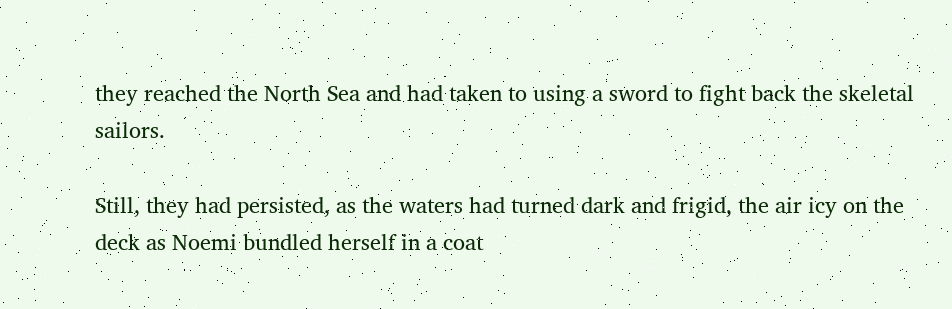they reached the North Sea and had taken to using a sword to fight back the skeletal sailors.

Still, they had persisted, as the waters had turned dark and frigid, the air icy on the deck as Noemi bundled herself in a coat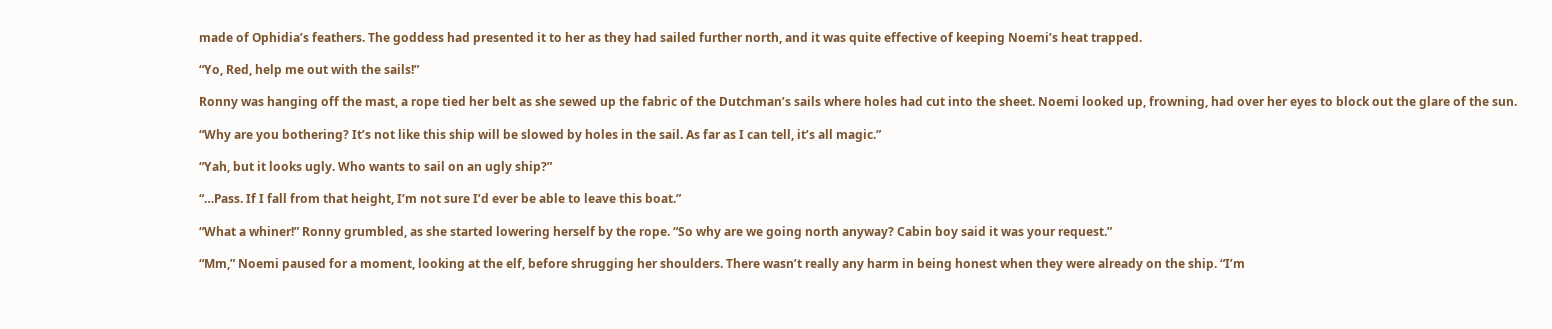made of Ophidia’s feathers. The goddess had presented it to her as they had sailed further north, and it was quite effective of keeping Noemi’s heat trapped.

“Yo, Red, help me out with the sails!”

Ronny was hanging off the mast, a rope tied her belt as she sewed up the fabric of the Dutchman’s sails where holes had cut into the sheet. Noemi looked up, frowning, had over her eyes to block out the glare of the sun.

“Why are you bothering? It’s not like this ship will be slowed by holes in the sail. As far as I can tell, it’s all magic.”

“Yah, but it looks ugly. Who wants to sail on an ugly ship?”

“…Pass. If I fall from that height, I’m not sure I’d ever be able to leave this boat.”

“What a whiner!” Ronny grumbled, as she started lowering herself by the rope. “So why are we going north anyway? Cabin boy said it was your request.”

“Mm,” Noemi paused for a moment, looking at the elf, before shrugging her shoulders. There wasn’t really any harm in being honest when they were already on the ship. “I’m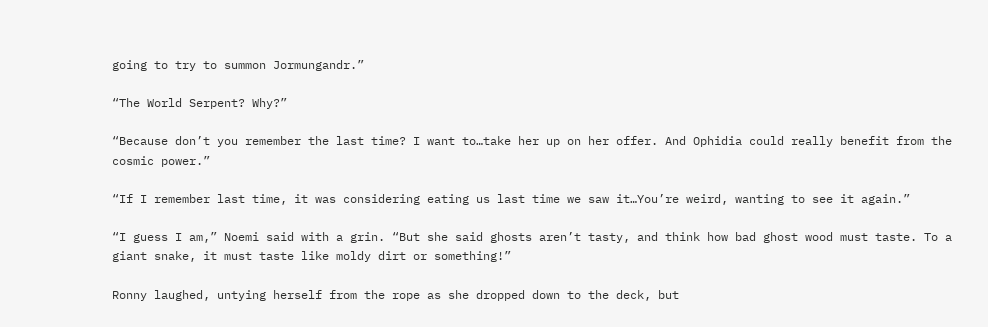going to try to summon Jormungandr.”

“The World Serpent? Why?”

“Because don’t you remember the last time? I want to…take her up on her offer. And Ophidia could really benefit from the cosmic power.”

“If I remember last time, it was considering eating us last time we saw it…You’re weird, wanting to see it again.”

“I guess I am,” Noemi said with a grin. “But she said ghosts aren’t tasty, and think how bad ghost wood must taste. To a giant snake, it must taste like moldy dirt or something!”

Ronny laughed, untying herself from the rope as she dropped down to the deck, but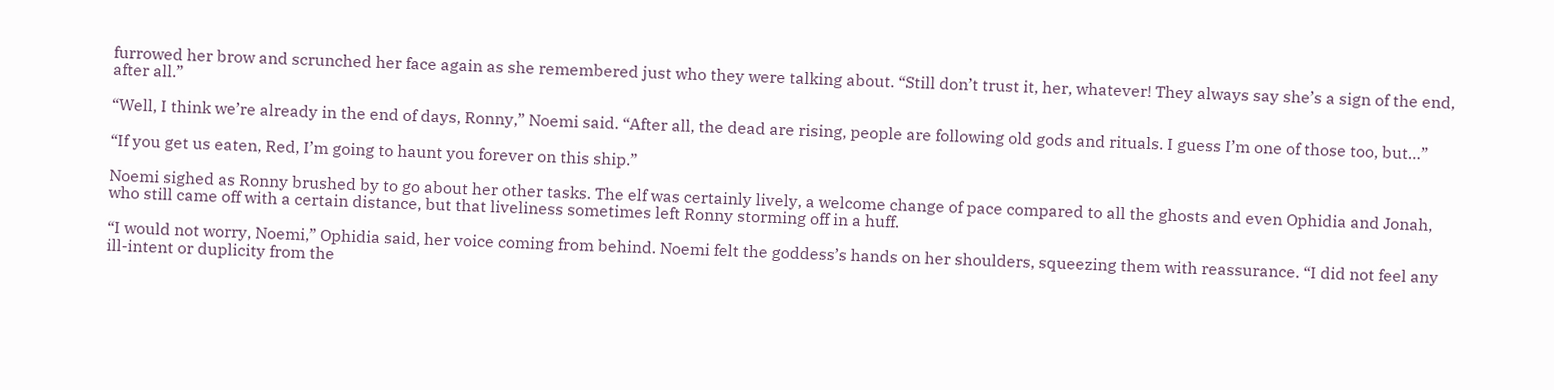furrowed her brow and scrunched her face again as she remembered just who they were talking about. “Still don’t trust it, her, whatever! They always say she’s a sign of the end, after all.”

“Well, I think we’re already in the end of days, Ronny,” Noemi said. “After all, the dead are rising, people are following old gods and rituals. I guess I’m one of those too, but…”

“If you get us eaten, Red, I’m going to haunt you forever on this ship.”

Noemi sighed as Ronny brushed by to go about her other tasks. The elf was certainly lively, a welcome change of pace compared to all the ghosts and even Ophidia and Jonah, who still came off with a certain distance, but that liveliness sometimes left Ronny storming off in a huff.

“I would not worry, Noemi,” Ophidia said, her voice coming from behind. Noemi felt the goddess’s hands on her shoulders, squeezing them with reassurance. “I did not feel any ill-intent or duplicity from the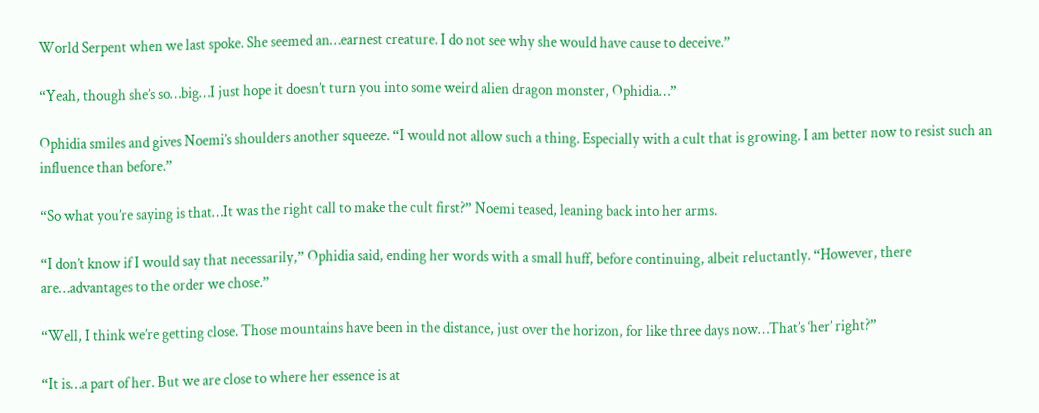World Serpent when we last spoke. She seemed an…earnest creature. I do not see why she would have cause to deceive.”

“Yeah, though she’s so…big…I just hope it doesn’t turn you into some weird alien dragon monster, Ophidia…”

Ophidia smiles and gives Noemi’s shoulders another squeeze. “I would not allow such a thing. Especially with a cult that is growing. I am better now to resist such an influence than before.”

“So what you’re saying is that…It was the right call to make the cult first?” Noemi teased, leaning back into her arms.

“I don’t know if I would say that necessarily,” Ophidia said, ending her words with a small huff, before continuing, albeit reluctantly. “However, there are…advantages to the order we chose.”

“Well, I think we’re getting close. Those mountains have been in the distance, just over the horizon, for like three days now…That’s ‘her’ right?”

“It is…a part of her. But we are close to where her essence is at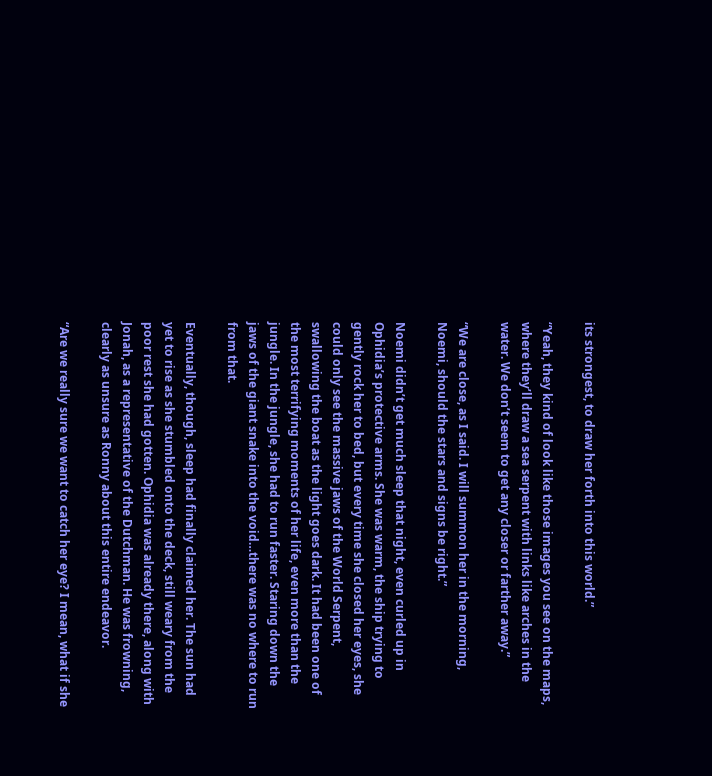its strongest, to draw her forth into this world.”

“Yeah, they kind of look like those images you see on the maps, where they’ll draw a sea serpent with links like arches in the water. We don’t seem to get any closer or farther away.”

“We are close, as I said. I will summon her in the morning, Noemi, should the stars and signs be right.”

Noemi didn’t get much sleep that night, even curled up in Ophidia’s protective arms. She was warm, the ship trying to gently rock her to bed, but every time she closed her eyes, she could only see the massive jaws of the World Serpent, swallowing the boat as the light goes dark. It had been one of the most terrifying moments of her life, even more than the jungle. In the jungle, she had to run faster. Staring down the jaws of the giant snake into the void…there was no where to run from that.

Eventually, though, sleep had finally claimed her. The sun had yet to rise as she stumbled onto the deck, still weary from the poor rest she had gotten. Ophidia was already there, along with Jonah, as a representative of the Dutchman. He was frowning, clearly as unsure as Ronny about this entire endeavor.

“Are we really sure we want to catch her eye? I mean, what if she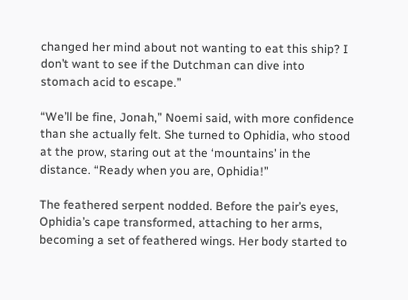changed her mind about not wanting to eat this ship? I don’t want to see if the Dutchman can dive into stomach acid to escape.”

“We’ll be fine, Jonah,” Noemi said, with more confidence than she actually felt. She turned to Ophidia, who stood at the prow, staring out at the ‘mountains’ in the distance. “Ready when you are, Ophidia!”

The feathered serpent nodded. Before the pair’s eyes, Ophidia’s cape transformed, attaching to her arms, becoming a set of feathered wings. Her body started to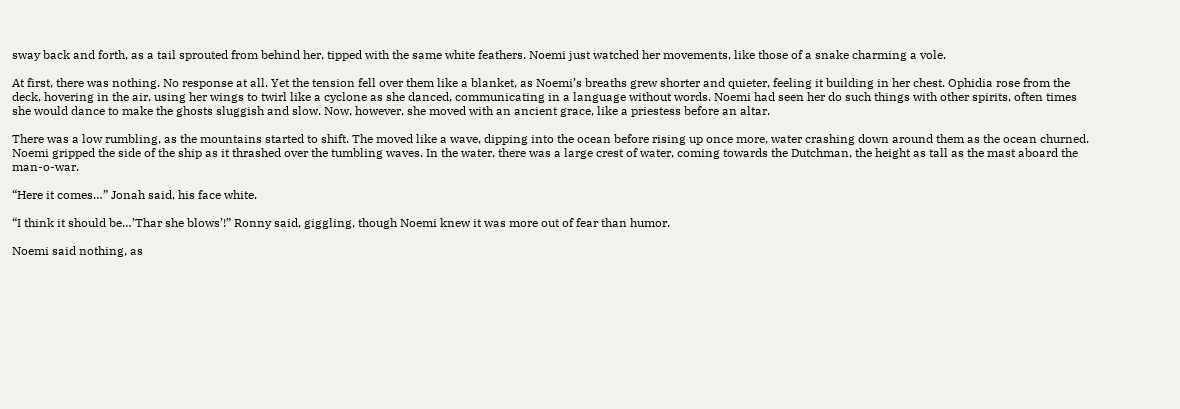sway back and forth, as a tail sprouted from behind her, tipped with the same white feathers. Noemi just watched her movements, like those of a snake charming a vole.

At first, there was nothing. No response at all. Yet the tension fell over them like a blanket, as Noemi’s breaths grew shorter and quieter, feeling it building in her chest. Ophidia rose from the deck, hovering in the air, using her wings to twirl like a cyclone as she danced, communicating in a language without words. Noemi had seen her do such things with other spirits, often times she would dance to make the ghosts sluggish and slow. Now, however, she moved with an ancient grace, like a priestess before an altar.

There was a low rumbling, as the mountains started to shift. The moved like a wave, dipping into the ocean before rising up once more, water crashing down around them as the ocean churned. Noemi gripped the side of the ship as it thrashed over the tumbling waves. In the water, there was a large crest of water, coming towards the Dutchman, the height as tall as the mast aboard the man-o-war.

“Here it comes…” Jonah said, his face white.

“I think it should be…’Thar she blows’!” Ronny said, giggling, though Noemi knew it was more out of fear than humor.

Noemi said nothing, as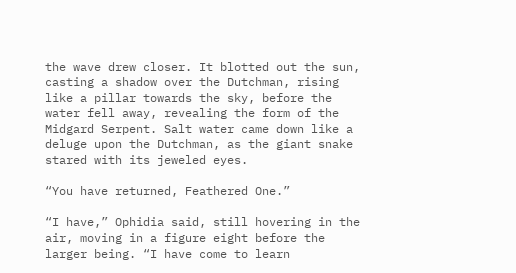the wave drew closer. It blotted out the sun, casting a shadow over the Dutchman, rising like a pillar towards the sky, before the water fell away, revealing the form of the Midgard Serpent. Salt water came down like a deluge upon the Dutchman, as the giant snake stared with its jeweled eyes.

“You have returned, Feathered One.”

“I have,” Ophidia said, still hovering in the air, moving in a figure eight before the larger being. “I have come to learn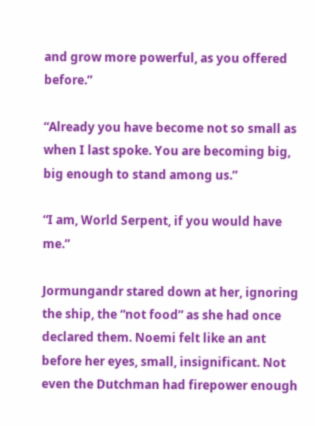and grow more powerful, as you offered before.”

“Already you have become not so small as when I last spoke. You are becoming big, big enough to stand among us.”

“I am, World Serpent, if you would have me.”

Jormungandr stared down at her, ignoring the ship, the “not food” as she had once declared them. Noemi felt like an ant before her eyes, small, insignificant. Not even the Dutchman had firepower enough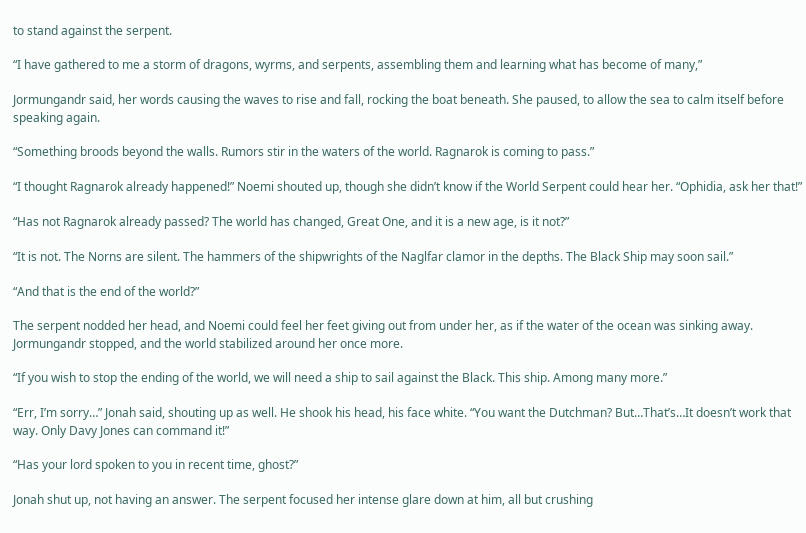to stand against the serpent.

“I have gathered to me a storm of dragons, wyrms, and serpents, assembling them and learning what has become of many,”

Jormungandr said, her words causing the waves to rise and fall, rocking the boat beneath. She paused, to allow the sea to calm itself before speaking again.

“Something broods beyond the walls. Rumors stir in the waters of the world. Ragnarok is coming to pass.”

“I thought Ragnarok already happened!” Noemi shouted up, though she didn’t know if the World Serpent could hear her. “Ophidia, ask her that!”

“Has not Ragnarok already passed? The world has changed, Great One, and it is a new age, is it not?”

“It is not. The Norns are silent. The hammers of the shipwrights of the Naglfar clamor in the depths. The Black Ship may soon sail.”

“And that is the end of the world?”

The serpent nodded her head, and Noemi could feel her feet giving out from under her, as if the water of the ocean was sinking away. Jormungandr stopped, and the world stabilized around her once more.

“If you wish to stop the ending of the world, we will need a ship to sail against the Black. This ship. Among many more.”

“Err, I’m sorry…” Jonah said, shouting up as well. He shook his head, his face white. “You want the Dutchman? But…That’s…It doesn’t work that way. Only Davy Jones can command it!”

“Has your lord spoken to you in recent time, ghost?”

Jonah shut up, not having an answer. The serpent focused her intense glare down at him, all but crushing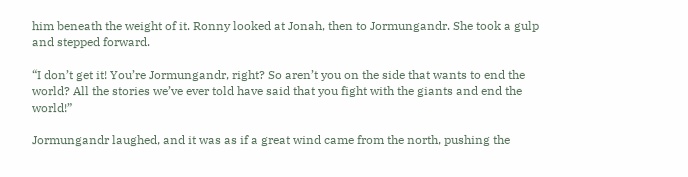him beneath the weight of it. Ronny looked at Jonah, then to Jormungandr. She took a gulp and stepped forward.

“I don’t get it! You’re Jormungandr, right? So aren’t you on the side that wants to end the world? All the stories we’ve ever told have said that you fight with the giants and end the world!”

Jormungandr laughed, and it was as if a great wind came from the north, pushing the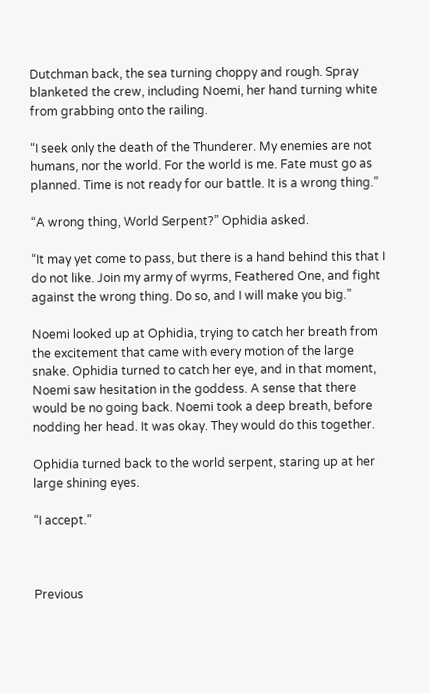Dutchman back, the sea turning choppy and rough. Spray blanketed the crew, including Noemi, her hand turning white from grabbing onto the railing.

“I seek only the death of the Thunderer. My enemies are not humans, nor the world. For the world is me. Fate must go as planned. Time is not ready for our battle. It is a wrong thing.”

“A wrong thing, World Serpent?” Ophidia asked.

“It may yet come to pass, but there is a hand behind this that I do not like. Join my army of wyrms, Feathered One, and fight against the wrong thing. Do so, and I will make you big.”

Noemi looked up at Ophidia, trying to catch her breath from the excitement that came with every motion of the large snake. Ophidia turned to catch her eye, and in that moment, Noemi saw hesitation in the goddess. A sense that there would be no going back. Noemi took a deep breath, before nodding her head. It was okay. They would do this together.

Ophidia turned back to the world serpent, staring up at her large shining eyes.

“I accept.”



Previous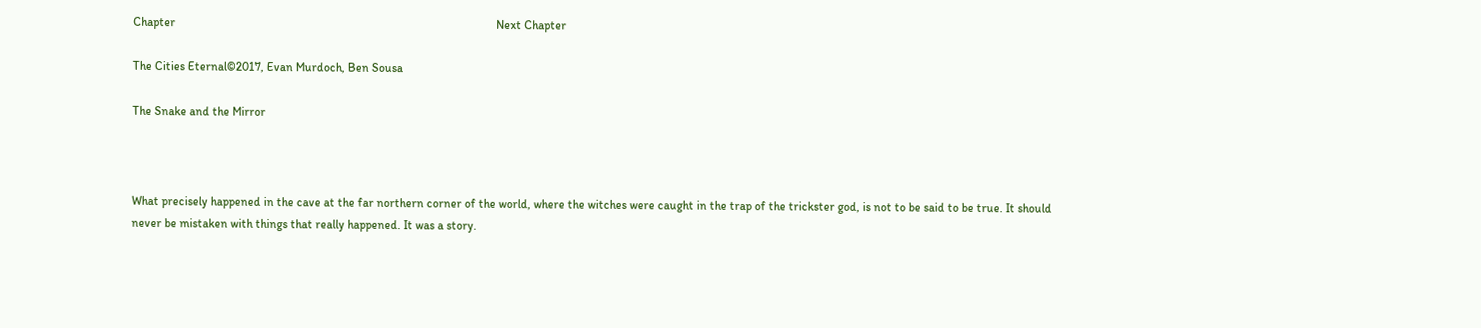Chapter                                                                                                           Next Chapter

The Cities Eternal©2017, Evan Murdoch, Ben Sousa

The Snake and the Mirror



What precisely happened in the cave at the far northern corner of the world, where the witches were caught in the trap of the trickster god, is not to be said to be true. It should never be mistaken with things that really happened. It was a story.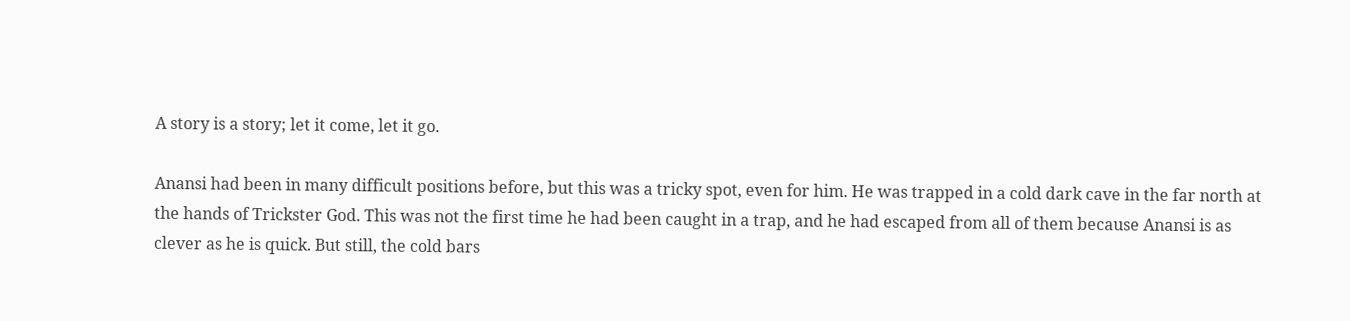A story is a story; let it come, let it go.

Anansi had been in many difficult positions before, but this was a tricky spot, even for him. He was trapped in a cold dark cave in the far north at the hands of Trickster God. This was not the first time he had been caught in a trap, and he had escaped from all of them because Anansi is as clever as he is quick. But still, the cold bars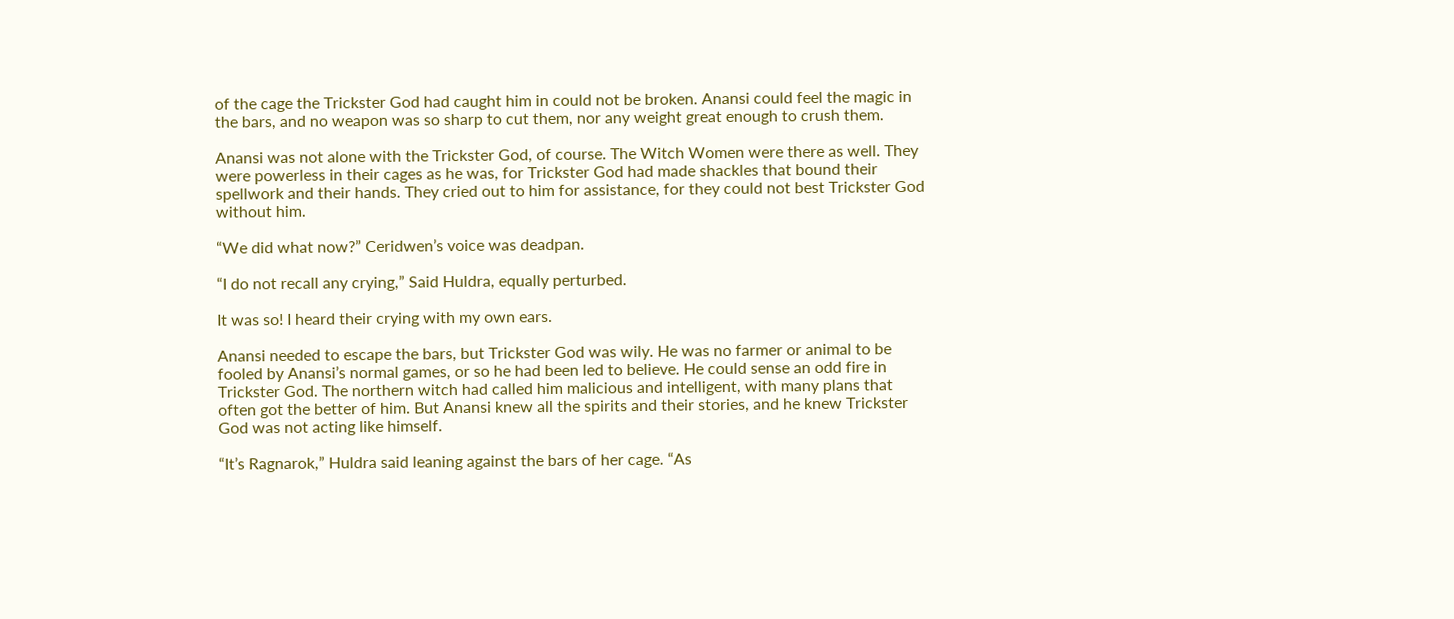of the cage the Trickster God had caught him in could not be broken. Anansi could feel the magic in the bars, and no weapon was so sharp to cut them, nor any weight great enough to crush them.

Anansi was not alone with the Trickster God, of course. The Witch Women were there as well. They were powerless in their cages as he was, for Trickster God had made shackles that bound their spellwork and their hands. They cried out to him for assistance, for they could not best Trickster God without him.

“We did what now?” Ceridwen’s voice was deadpan.

“I do not recall any crying,” Said Huldra, equally perturbed.

It was so! I heard their crying with my own ears.

Anansi needed to escape the bars, but Trickster God was wily. He was no farmer or animal to be fooled by Anansi’s normal games, or so he had been led to believe. He could sense an odd fire in Trickster God. The northern witch had called him malicious and intelligent, with many plans that often got the better of him. But Anansi knew all the spirits and their stories, and he knew Trickster God was not acting like himself.

“It’s Ragnarok,” Huldra said leaning against the bars of her cage. “As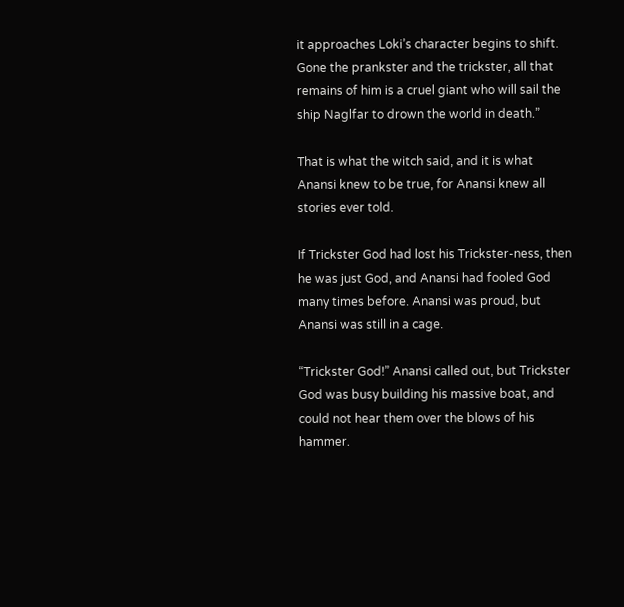it approaches Loki’s character begins to shift. Gone the prankster and the trickster, all that remains of him is a cruel giant who will sail the ship Naglfar to drown the world in death.”

That is what the witch said, and it is what Anansi knew to be true, for Anansi knew all stories ever told.

If Trickster God had lost his Trickster-ness, then he was just God, and Anansi had fooled God many times before. Anansi was proud, but Anansi was still in a cage.

“Trickster God!” Anansi called out, but Trickster God was busy building his massive boat, and could not hear them over the blows of his hammer.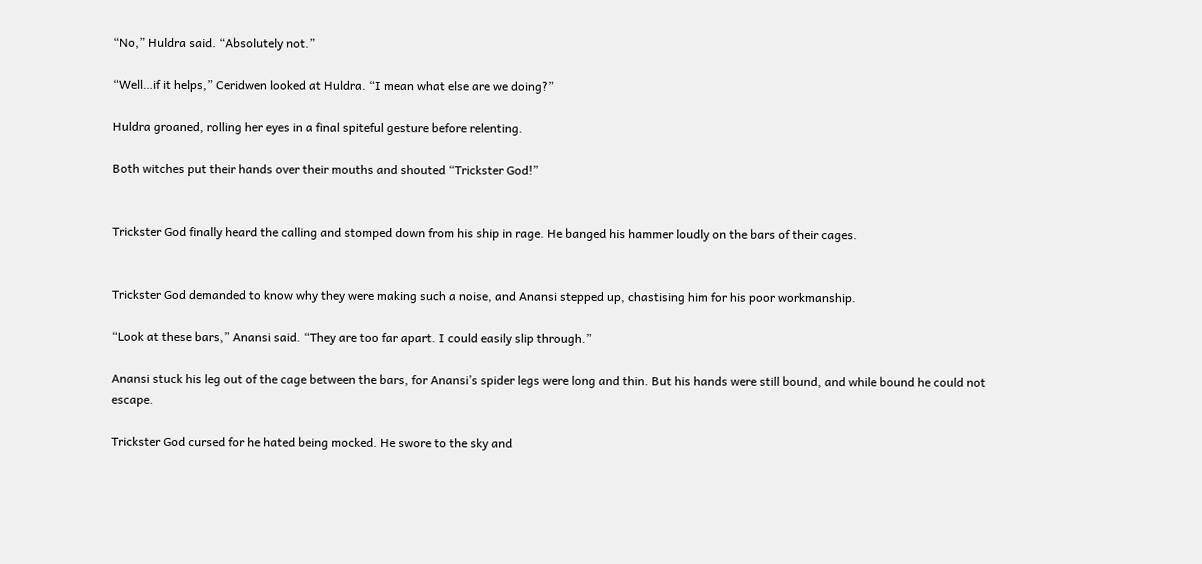“No,” Huldra said. “Absolutely not.”

“Well…if it helps,” Ceridwen looked at Huldra. “I mean what else are we doing?”

Huldra groaned, rolling her eyes in a final spiteful gesture before relenting.

Both witches put their hands over their mouths and shouted “Trickster God!”


Trickster God finally heard the calling and stomped down from his ship in rage. He banged his hammer loudly on the bars of their cages.


Trickster God demanded to know why they were making such a noise, and Anansi stepped up, chastising him for his poor workmanship.

“Look at these bars,” Anansi said. “They are too far apart. I could easily slip through.”

Anansi stuck his leg out of the cage between the bars, for Anansi’s spider legs were long and thin. But his hands were still bound, and while bound he could not escape.

Trickster God cursed for he hated being mocked. He swore to the sky and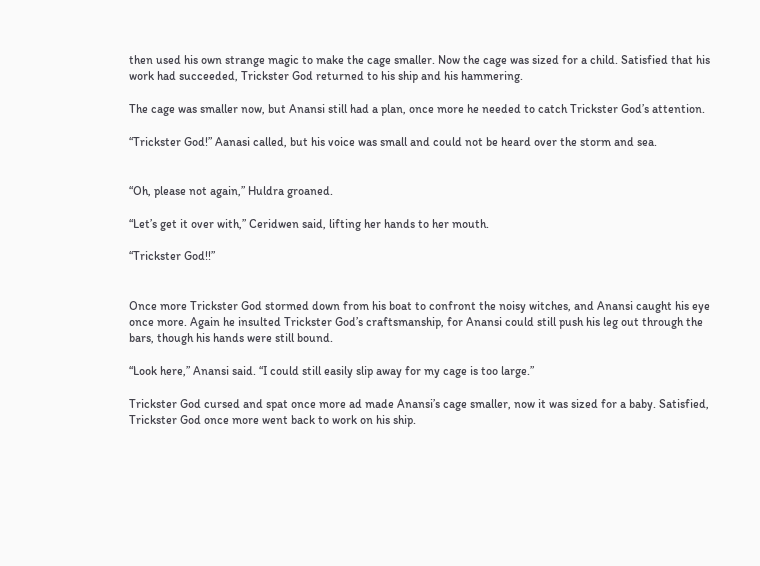then used his own strange magic to make the cage smaller. Now the cage was sized for a child. Satisfied that his work had succeeded, Trickster God returned to his ship and his hammering.

The cage was smaller now, but Anansi still had a plan, once more he needed to catch Trickster God’s attention.

“Trickster God!” Aanasi called, but his voice was small and could not be heard over the storm and sea.


“Oh, please not again,” Huldra groaned.

“Let’s get it over with,” Ceridwen said, lifting her hands to her mouth.

“Trickster God!!”


Once more Trickster God stormed down from his boat to confront the noisy witches, and Anansi caught his eye once more. Again he insulted Trickster God’s craftsmanship, for Anansi could still push his leg out through the bars, though his hands were still bound.

“Look here,” Anansi said. “I could still easily slip away for my cage is too large.”

Trickster God cursed and spat once more ad made Anansi’s cage smaller, now it was sized for a baby. Satisfied, Trickster God once more went back to work on his ship.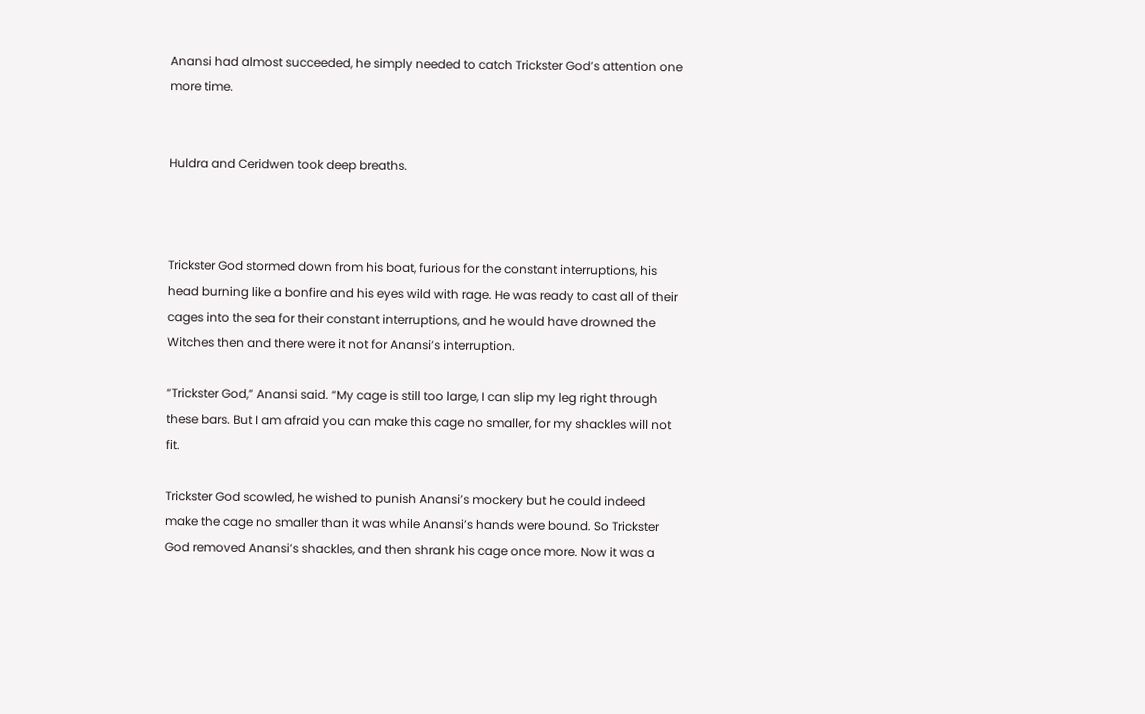Anansi had almost succeeded, he simply needed to catch Trickster God’s attention one more time.


Huldra and Ceridwen took deep breaths.



Trickster God stormed down from his boat, furious for the constant interruptions, his head burning like a bonfire and his eyes wild with rage. He was ready to cast all of their cages into the sea for their constant interruptions, and he would have drowned the Witches then and there were it not for Anansi’s interruption.

“Trickster God,” Anansi said. “My cage is still too large, I can slip my leg right through these bars. But I am afraid you can make this cage no smaller, for my shackles will not fit.

Trickster God scowled, he wished to punish Anansi’s mockery but he could indeed make the cage no smaller than it was while Anansi’s hands were bound. So Trickster God removed Anansi’s shackles, and then shrank his cage once more. Now it was a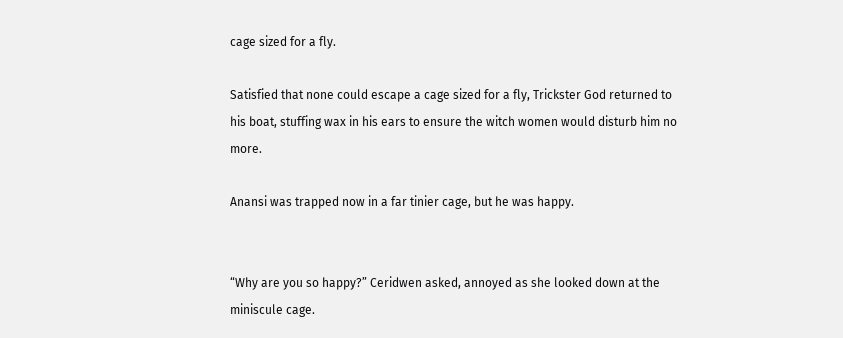cage sized for a fly.

Satisfied that none could escape a cage sized for a fly, Trickster God returned to his boat, stuffing wax in his ears to ensure the witch women would disturb him no more.

Anansi was trapped now in a far tinier cage, but he was happy.


“Why are you so happy?” Ceridwen asked, annoyed as she looked down at the miniscule cage.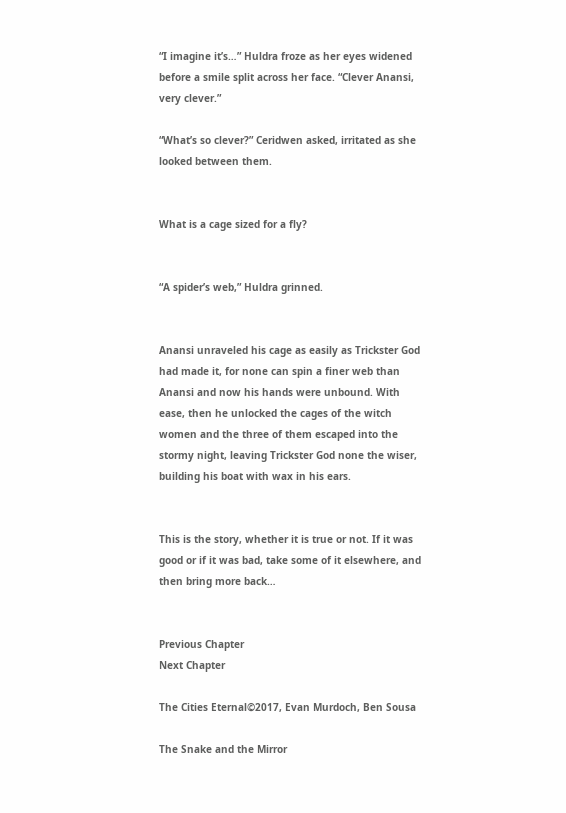“I imagine it’s…” Huldra froze as her eyes widened before a smile split across her face. “Clever Anansi, very clever.”

“What’s so clever?” Ceridwen asked, irritated as she looked between them.


What is a cage sized for a fly?


“A spider’s web,” Huldra grinned.


Anansi unraveled his cage as easily as Trickster God had made it, for none can spin a finer web than Anansi and now his hands were unbound. With ease, then he unlocked the cages of the witch women and the three of them escaped into the stormy night, leaving Trickster God none the wiser, building his boat with wax in his ears.


This is the story, whether it is true or not. If it was good or if it was bad, take some of it elsewhere, and then bring more back…


Previous Chapter                                                                                                           Next Chapter

The Cities Eternal©2017, Evan Murdoch, Ben Sousa

The Snake and the Mirror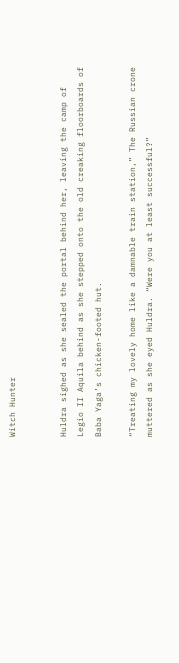Witch Hunter


Huldra sighed as she sealed the portal behind her, leaving the camp of Legio II Aquila behind as she stepped onto the old creaking floorboards of Baba Yaga’s chicken-footed hut.

“Treating my lovely home like a damnable train station,” The Russian crone muttered as she eyed Huldra. “Were you at least successful?”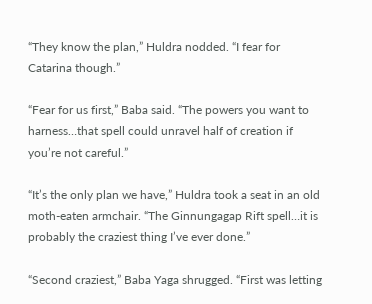“They know the plan,” Huldra nodded. “I fear for Catarina though.”

“Fear for us first,” Baba said. “The powers you want to harness…that spell could unravel half of creation if you’re not careful.”

“It’s the only plan we have,” Huldra took a seat in an old moth-eaten armchair. “The Ginnungagap Rift spell…it is probably the craziest thing I’ve ever done.”

“Second craziest,” Baba Yaga shrugged. “First was letting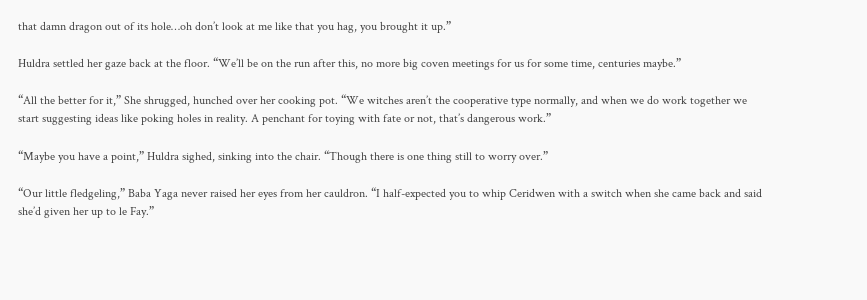that damn dragon out of its hole…oh don’t look at me like that you hag, you brought it up.”

Huldra settled her gaze back at the floor. “We’ll be on the run after this, no more big coven meetings for us for some time, centuries maybe.”

“All the better for it,” She shrugged, hunched over her cooking pot. “We witches aren’t the cooperative type normally, and when we do work together we start suggesting ideas like poking holes in reality. A penchant for toying with fate or not, that’s dangerous work.”

“Maybe you have a point,” Huldra sighed, sinking into the chair. “Though there is one thing still to worry over.”

“Our little fledgeling,” Baba Yaga never raised her eyes from her cauldron. “I half-expected you to whip Ceridwen with a switch when she came back and said she’d given her up to le Fay.”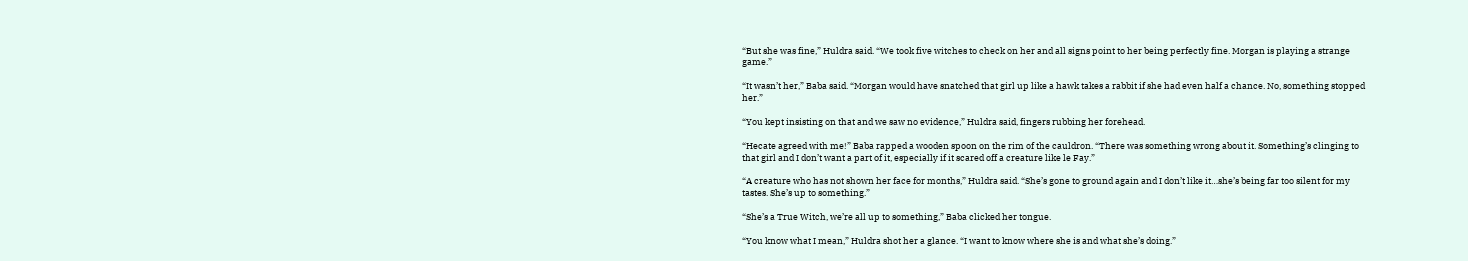“But she was fine,” Huldra said. “We took five witches to check on her and all signs point to her being perfectly fine. Morgan is playing a strange game.”

“It wasn’t her,” Baba said. “Morgan would have snatched that girl up like a hawk takes a rabbit if she had even half a chance. No, something stopped her.”

“You kept insisting on that and we saw no evidence,” Huldra said, fingers rubbing her forehead.

“Hecate agreed with me!” Baba rapped a wooden spoon on the rim of the cauldron. “There was something wrong about it. Something’s clinging to that girl and I don’t want a part of it, especially if it scared off a creature like le Fay.”

“A creature who has not shown her face for months,” Huldra said. “She’s gone to ground again and I don’t like it…she’s being far too silent for my tastes. She’s up to something.”

“She’s a True Witch, we’re all up to something,” Baba clicked her tongue.

“You know what I mean,” Huldra shot her a glance. “I want to know where she is and what she’s doing.”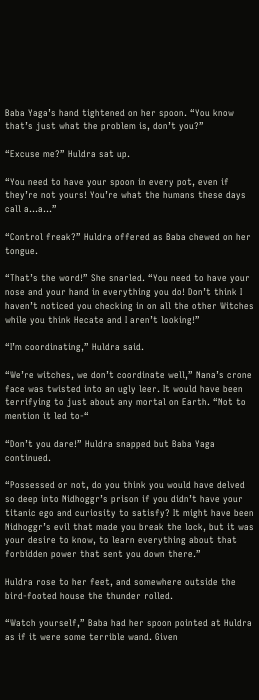Baba Yaga’s hand tightened on her spoon. “You know that’s just what the problem is, don’t you?”

“Excuse me?” Huldra sat up.

“You need to have your spoon in every pot, even if they’re not yours! You’re what the humans these days call a…a…”

“Control freak?” Huldra offered as Baba chewed on her tongue.

“That’s the word!” She snarled. “You need to have your nose and your hand in everything you do! Don’t think I haven’t noticed you checking in on all the other Witches while you think Hecate and I aren’t looking!”

“I’m coordinating,” Huldra said.

“We’re witches, we don’t coordinate well,” Nana’s crone face was twisted into an ugly leer. It would have been terrifying to just about any mortal on Earth. “Not to mention it led to-“

“Don’t you dare!” Huldra snapped but Baba Yaga continued.

“Possessed or not, do you think you would have delved so deep into Nidhoggr’s prison if you didn’t have your titanic ego and curiosity to satisfy? It might have been Nidhoggr’s evil that made you break the lock, but it was your desire to know, to learn everything about that forbidden power that sent you down there.”

Huldra rose to her feet, and somewhere outside the bird-footed house the thunder rolled.

“Watch yourself,” Baba had her spoon pointed at Huldra as if it were some terrible wand. Given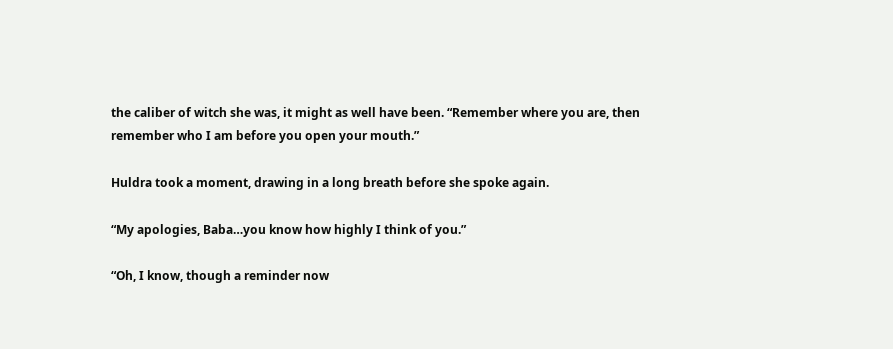the caliber of witch she was, it might as well have been. “Remember where you are, then remember who I am before you open your mouth.”

Huldra took a moment, drawing in a long breath before she spoke again.

“My apologies, Baba…you know how highly I think of you.”

“Oh, I know, though a reminder now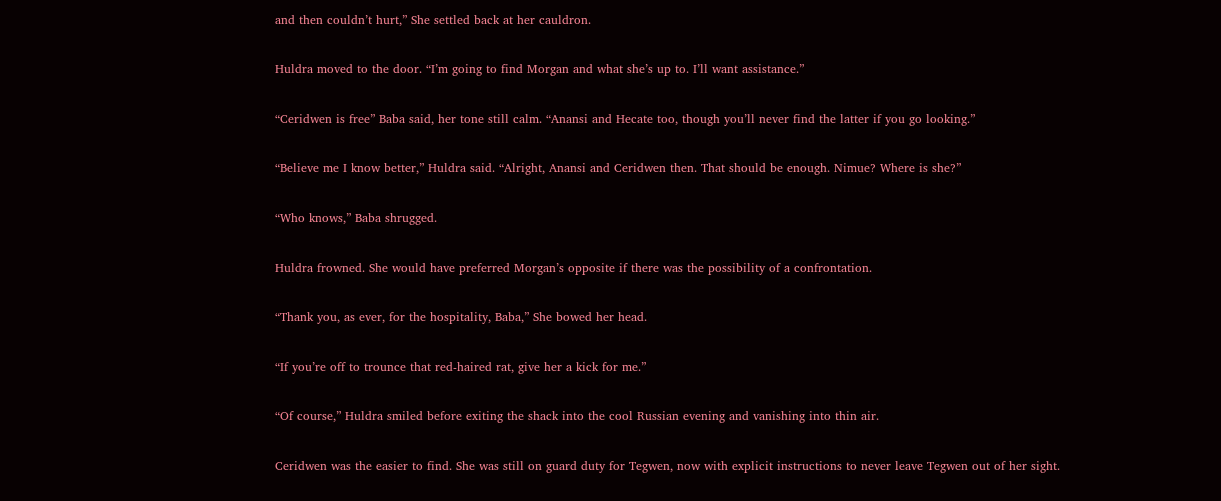and then couldn’t hurt,” She settled back at her cauldron.

Huldra moved to the door. “I’m going to find Morgan and what she’s up to. I’ll want assistance.”

“Ceridwen is free” Baba said, her tone still calm. “Anansi and Hecate too, though you’ll never find the latter if you go looking.”

“Believe me I know better,” Huldra said. “Alright, Anansi and Ceridwen then. That should be enough. Nimue? Where is she?”

“Who knows,” Baba shrugged.

Huldra frowned. She would have preferred Morgan’s opposite if there was the possibility of a confrontation.

“Thank you, as ever, for the hospitality, Baba,” She bowed her head.

“If you’re off to trounce that red-haired rat, give her a kick for me.”

“Of course,” Huldra smiled before exiting the shack into the cool Russian evening and vanishing into thin air.

Ceridwen was the easier to find. She was still on guard duty for Tegwen, now with explicit instructions to never leave Tegwen out of her sight.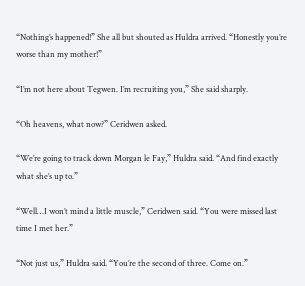“Nothing’s happened!” She all but shouted as Huldra arrived. “Honestly you’re worse than my mother!”

“I’m not here about Tegwen. I’m recruiting you,” She said sharply.

“Oh heavens, what now?” Ceridwen asked.

“We’re going to track down Morgan le Fay,” Huldra said. “And find exactly what she’s up to.”

“Well…I won’t mind a little muscle,” Ceridwen said. “You were missed last time I met her.”

“Not just us,” Huldra said. “You’re the second of three. Come on.”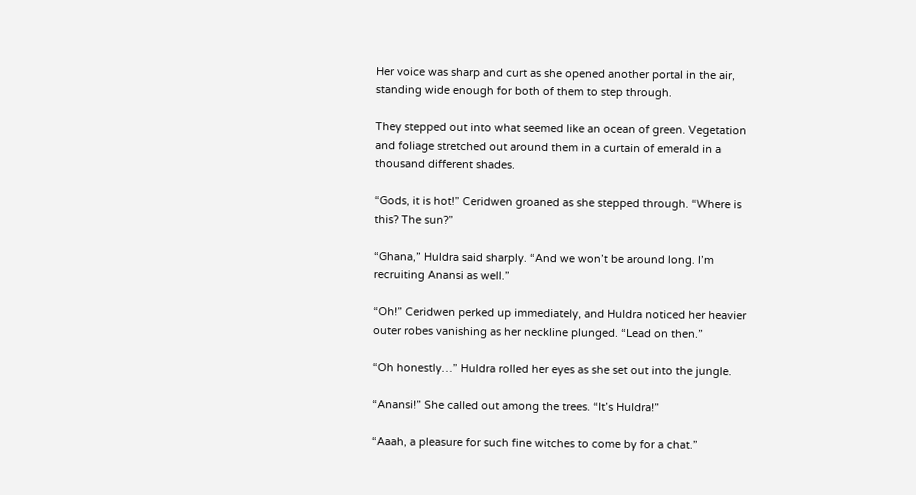Her voice was sharp and curt as she opened another portal in the air, standing wide enough for both of them to step through.

They stepped out into what seemed like an ocean of green. Vegetation and foliage stretched out around them in a curtain of emerald in a thousand different shades.

“Gods, it is hot!” Ceridwen groaned as she stepped through. “Where is this? The sun?”

“Ghana,” Huldra said sharply. “And we won’t be around long. I’m recruiting Anansi as well.”

“Oh!” Ceridwen perked up immediately, and Huldra noticed her heavier outer robes vanishing as her neckline plunged. “Lead on then.”

“Oh honestly…” Huldra rolled her eyes as she set out into the jungle.

“Anansi!” She called out among the trees. “It’s Huldra!”

“Aaah, a pleasure for such fine witches to come by for a chat.”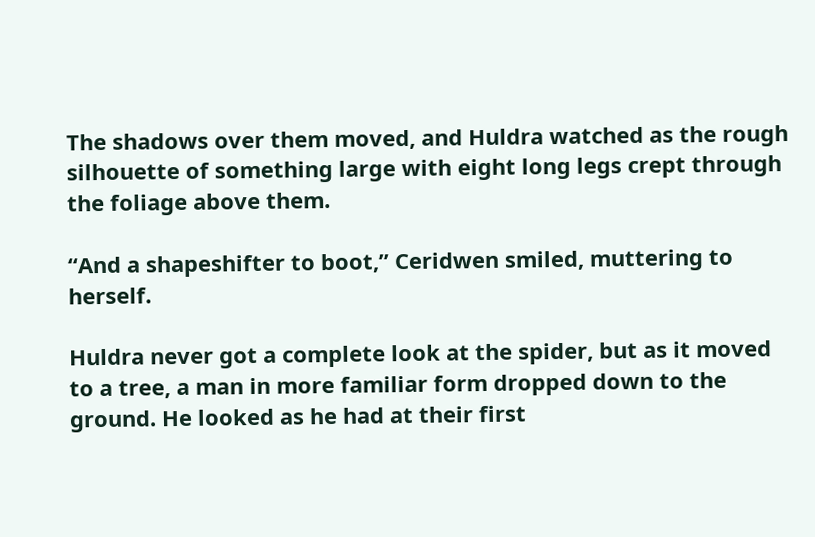The shadows over them moved, and Huldra watched as the rough silhouette of something large with eight long legs crept through the foliage above them.

“And a shapeshifter to boot,” Ceridwen smiled, muttering to herself.

Huldra never got a complete look at the spider, but as it moved to a tree, a man in more familiar form dropped down to the ground. He looked as he had at their first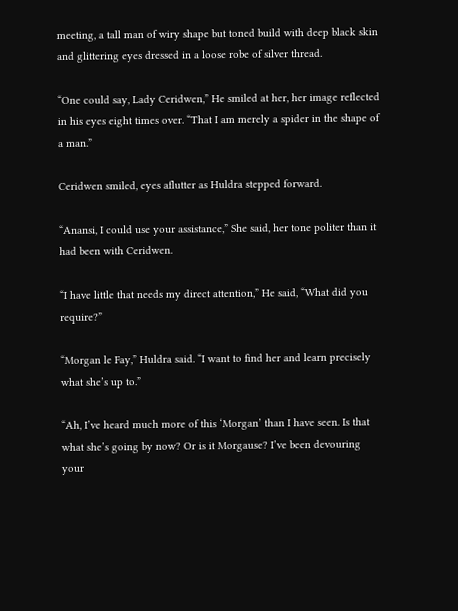meeting, a tall man of wiry shape but toned build with deep black skin and glittering eyes dressed in a loose robe of silver thread.

“One could say, Lady Ceridwen,” He smiled at her, her image reflected in his eyes eight times over. “That I am merely a spider in the shape of a man.”

Ceridwen smiled, eyes aflutter as Huldra stepped forward.

“Anansi, I could use your assistance,” She said, her tone politer than it had been with Ceridwen.

“I have little that needs my direct attention,” He said, “What did you require?”

“Morgan le Fay,” Huldra said. “I want to find her and learn precisely what she’s up to.”

“Ah, I’ve heard much more of this ‘Morgan’ than I have seen. Is that what she’s going by now? Or is it Morgause? I’ve been devouring your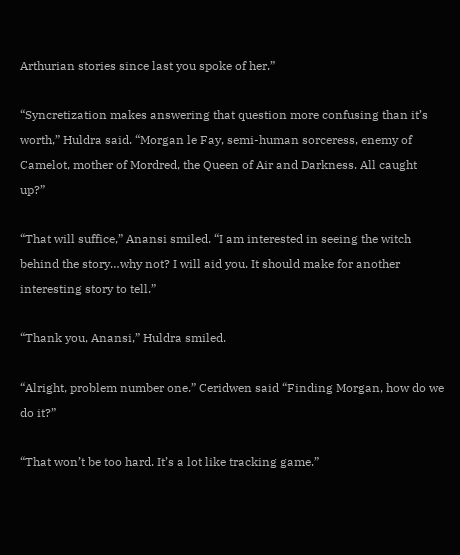Arthurian stories since last you spoke of her.”

“Syncretization makes answering that question more confusing than it’s worth,” Huldra said. “Morgan le Fay, semi-human sorceress, enemy of Camelot, mother of Mordred, the Queen of Air and Darkness. All caught up?”

“That will suffice,” Anansi smiled. “I am interested in seeing the witch behind the story…why not? I will aid you. It should make for another interesting story to tell.”

“Thank you, Anansi,” Huldra smiled.

“Alright, problem number one.” Ceridwen said “Finding Morgan, how do we do it?”

“That won’t be too hard. It’s a lot like tracking game.”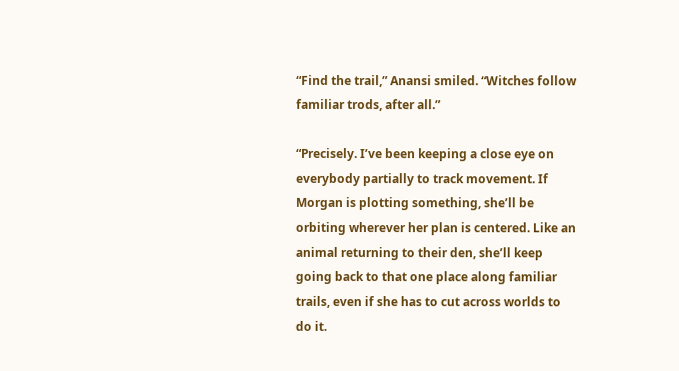“Find the trail,” Anansi smiled. “Witches follow familiar trods, after all.”

“Precisely. I’ve been keeping a close eye on everybody partially to track movement. If Morgan is plotting something, she’ll be orbiting wherever her plan is centered. Like an animal returning to their den, she’ll keep going back to that one place along familiar trails, even if she has to cut across worlds to do it.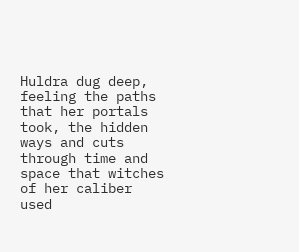Huldra dug deep, feeling the paths that her portals took, the hidden ways and cuts through time and space that witches of her caliber used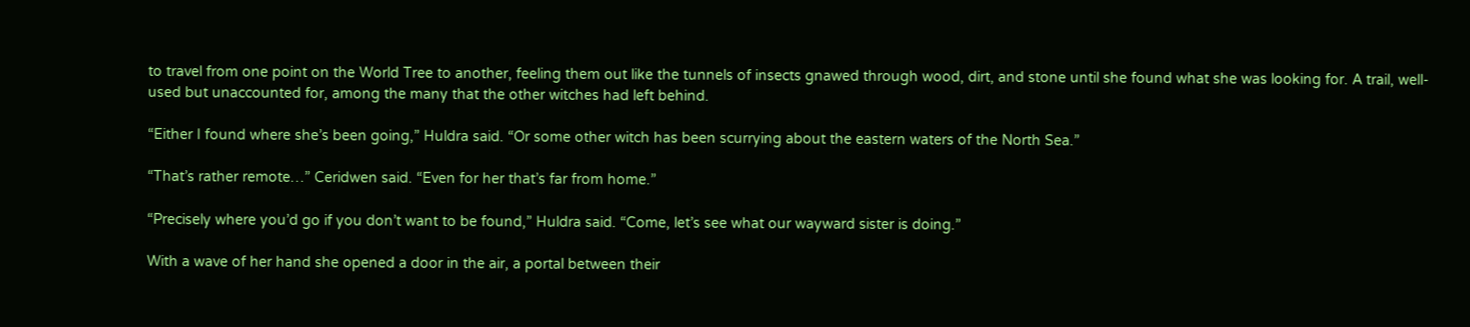to travel from one point on the World Tree to another, feeling them out like the tunnels of insects gnawed through wood, dirt, and stone until she found what she was looking for. A trail, well-used but unaccounted for, among the many that the other witches had left behind.

“Either I found where she’s been going,” Huldra said. “Or some other witch has been scurrying about the eastern waters of the North Sea.”

“That’s rather remote…” Ceridwen said. “Even for her that’s far from home.”

“Precisely where you’d go if you don’t want to be found,” Huldra said. “Come, let’s see what our wayward sister is doing.”

With a wave of her hand she opened a door in the air, a portal between their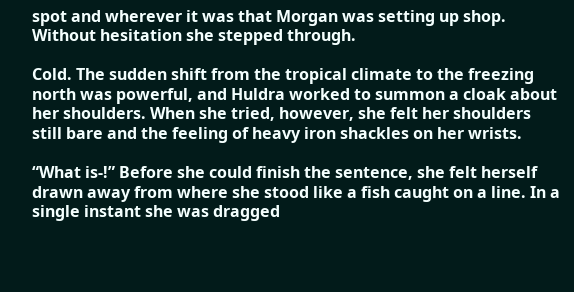spot and wherever it was that Morgan was setting up shop. Without hesitation she stepped through.

Cold. The sudden shift from the tropical climate to the freezing north was powerful, and Huldra worked to summon a cloak about her shoulders. When she tried, however, she felt her shoulders still bare and the feeling of heavy iron shackles on her wrists.

“What is-!” Before she could finish the sentence, she felt herself drawn away from where she stood like a fish caught on a line. In a single instant she was dragged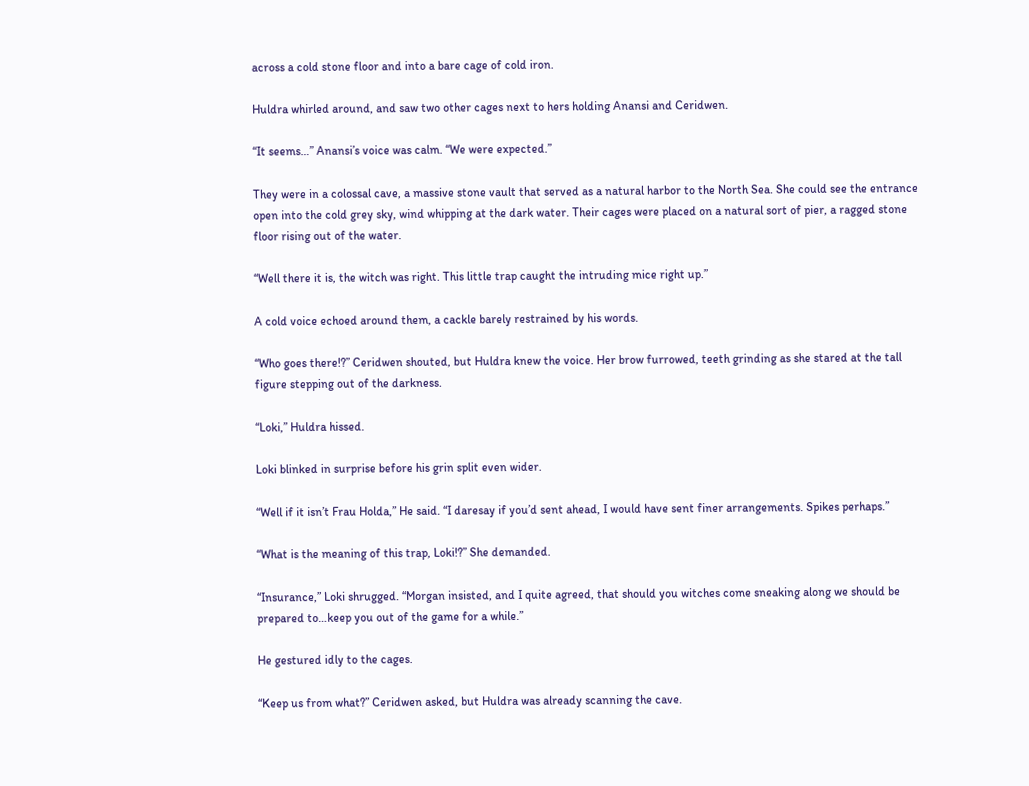across a cold stone floor and into a bare cage of cold iron.

Huldra whirled around, and saw two other cages next to hers holding Anansi and Ceridwen.

“It seems…” Anansi’s voice was calm. “We were expected.”

They were in a colossal cave, a massive stone vault that served as a natural harbor to the North Sea. She could see the entrance open into the cold grey sky, wind whipping at the dark water. Their cages were placed on a natural sort of pier, a ragged stone floor rising out of the water.

“Well there it is, the witch was right. This little trap caught the intruding mice right up.”

A cold voice echoed around them, a cackle barely restrained by his words.

“Who goes there!?” Ceridwen shouted, but Huldra knew the voice. Her brow furrowed, teeth grinding as she stared at the tall figure stepping out of the darkness.

“Loki,” Huldra hissed.

Loki blinked in surprise before his grin split even wider.

“Well if it isn’t Frau Holda,” He said. “I daresay if you’d sent ahead, I would have sent finer arrangements. Spikes perhaps.”

“What is the meaning of this trap, Loki!?” She demanded.

“Insurance,” Loki shrugged. “Morgan insisted, and I quite agreed, that should you witches come sneaking along we should be prepared to…keep you out of the game for a while.”

He gestured idly to the cages.

“Keep us from what?” Ceridwen asked, but Huldra was already scanning the cave.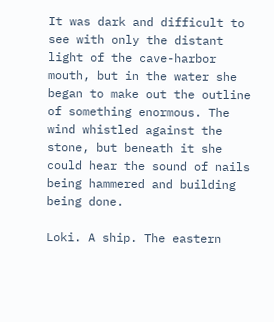It was dark and difficult to see with only the distant light of the cave-harbor mouth, but in the water she began to make out the outline of something enormous. The wind whistled against the stone, but beneath it she could hear the sound of nails being hammered and building being done.

Loki. A ship. The eastern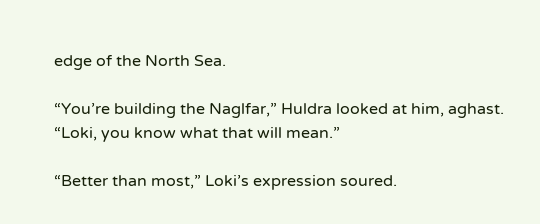edge of the North Sea.

“You’re building the Naglfar,” Huldra looked at him, aghast. “Loki, you know what that will mean.”

“Better than most,” Loki’s expression soured.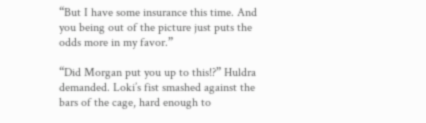“But I have some insurance this time. And you being out of the picture just puts the odds more in my favor.”

“Did Morgan put you up to this!?” Huldra demanded. Loki’s fist smashed against the bars of the cage, hard enough to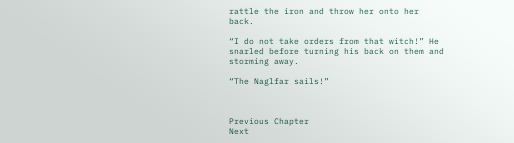rattle the iron and throw her onto her back.

“I do not take orders from that witch!” He snarled before turning his back on them and storming away.

“The Naglfar sails!”



Previous Chapter                                                                                                           Next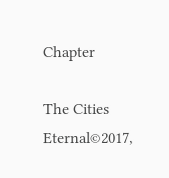Chapter

The Cities Eternal©2017,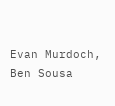Evan Murdoch, Ben Sousa